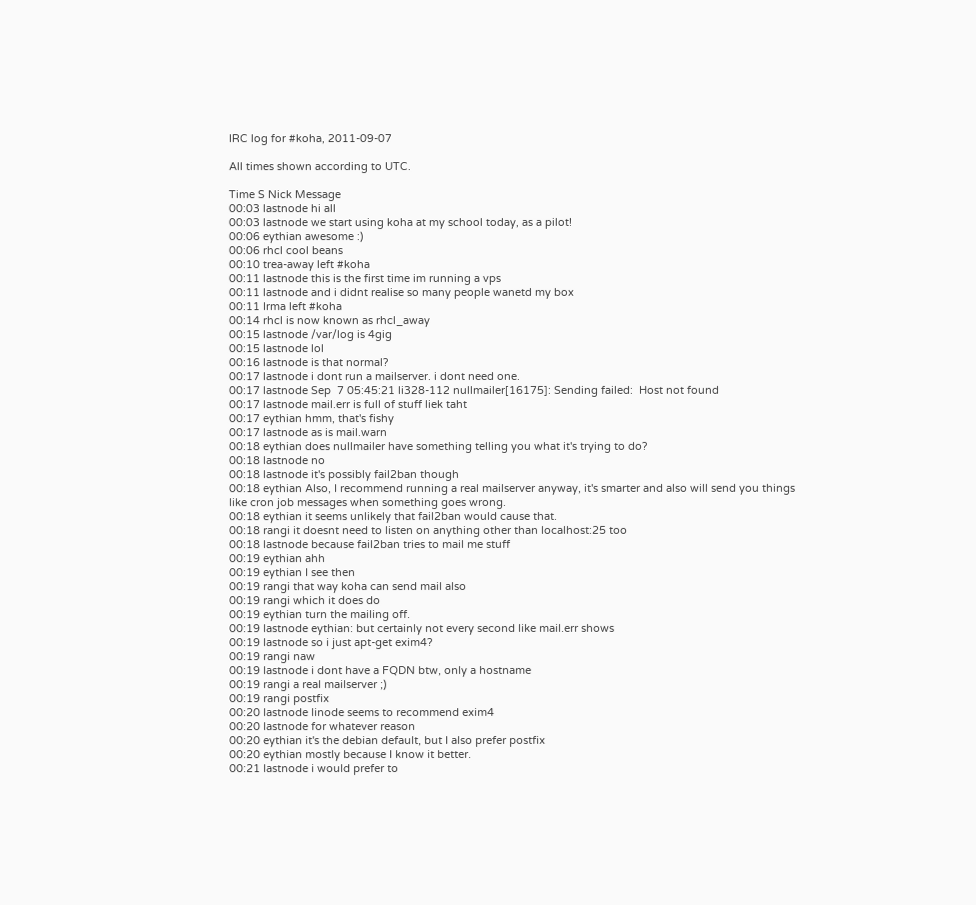IRC log for #koha, 2011-09-07

All times shown according to UTC.

Time S Nick Message
00:03 lastnode hi all
00:03 lastnode we start using koha at my school today, as a pilot!
00:06 eythian awesome :)
00:06 rhcl cool beans
00:10 trea-away left #koha
00:11 lastnode this is the first time im running a vps
00:11 lastnode and i didnt realise so many people wanetd my box
00:11 Irma left #koha
00:14 rhcl is now known as rhcl_away
00:15 lastnode /var/log is 4gig
00:15 lastnode lol
00:16 lastnode is that normal?
00:17 lastnode i dont run a mailserver. i dont need one.
00:17 lastnode Sep  7 05:45:21 li328-112 nullmailer[16175]: Sending failed:  Host not found
00:17 lastnode mail.err is full of stuff liek taht
00:17 eythian hmm, that's fishy
00:17 lastnode as is mail.warn
00:18 eythian does nullmailer have something telling you what it's trying to do?
00:18 lastnode no
00:18 lastnode it's possibly fail2ban though
00:18 eythian Also, I recommend running a real mailserver anyway, it's smarter and also will send you things like cron job messages when something goes wrong.
00:18 eythian it seems unlikely that fail2ban would cause that.
00:18 rangi it doesnt need to listen on anything other than localhost:25 too
00:18 lastnode because fail2ban tries to mail me stuff
00:19 eythian ahh
00:19 eythian I see then
00:19 rangi that way koha can send mail also
00:19 rangi which it does do
00:19 eythian turn the mailing off.
00:19 lastnode eythian: but certainly not every second like mail.err shows
00:19 lastnode so i just apt-get exim4?
00:19 rangi naw
00:19 lastnode i dont have a FQDN btw, only a hostname
00:19 rangi a real mailserver ;)
00:19 rangi postfix
00:20 lastnode linode seems to recommend exim4
00:20 lastnode for whatever reason
00:20 eythian it's the debian default, but I also prefer postfix
00:20 eythian mostly because I know it better.
00:21 lastnode i would prefer to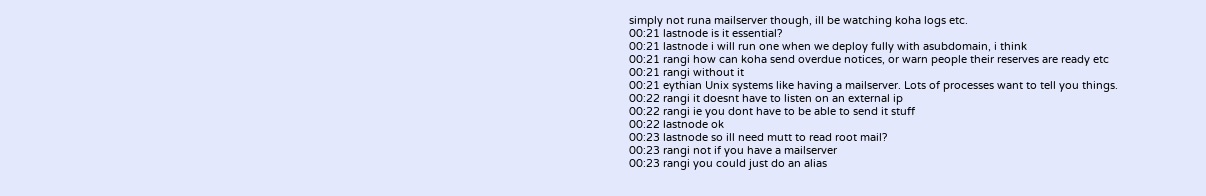simply not runa mailserver though, ill be watching koha logs etc.
00:21 lastnode is it essential?
00:21 lastnode i will run one when we deploy fully with asubdomain, i think
00:21 rangi how can koha send overdue notices, or warn people their reserves are ready etc
00:21 rangi without it
00:21 eythian Unix systems like having a mailserver. Lots of processes want to tell you things.
00:22 rangi it doesnt have to listen on an external ip
00:22 rangi ie you dont have to be able to send it stuff
00:22 lastnode ok
00:23 lastnode so ill need mutt to read root mail?
00:23 rangi not if you have a mailserver
00:23 rangi you could just do an alias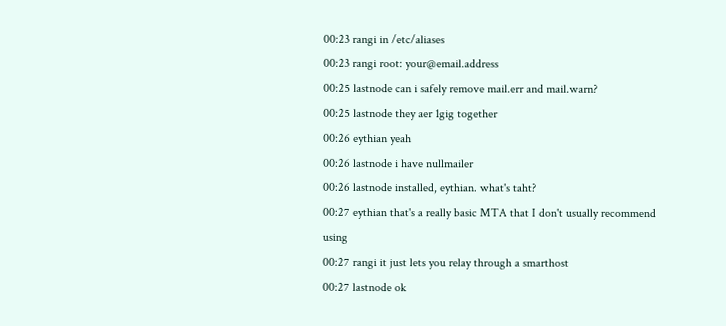00:23 rangi in /etc/aliases
00:23 rangi root: your@email.address
00:25 lastnode can i safely remove mail.err and mail.warn?
00:25 lastnode they aer 1gig together
00:26 eythian yeah
00:26 lastnode i have nullmailer
00:26 lastnode installed, eythian. what's taht?
00:27 eythian that's a really basic MTA that I don't usually recommend using
00:27 rangi it just lets you relay through a smarthost
00:27 lastnode ok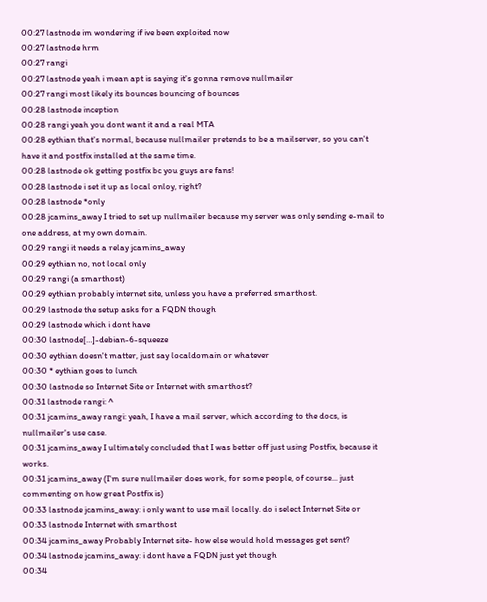00:27 lastnode im wondering if ive been exploited now
00:27 lastnode hrm
00:27 rangi
00:27 lastnode yeah i mean apt is saying it's gonna remove nullmailer
00:27 rangi most likely its bounces bouncing of bounces
00:28 lastnode inception
00:28 rangi yeah you dont want it and a real MTA
00:28 eythian that's normal, because nullmailer pretends to be a mailserver, so you can't have it and postfix installed at the same time.
00:28 lastnode ok getting postfix bc you guys are fans!
00:28 lastnode i set it up as local onloy, right?
00:28 lastnode *only
00:28 jcamins_away I tried to set up nullmailer because my server was only sending e-mail to one address, at my own domain.
00:29 rangi it needs a relay jcamins_away
00:29 eythian no, not local only
00:29 rangi (a smarthost)
00:29 eythian probably internet site, unless you have a preferred smarthost.
00:29 lastnode the setup asks for a FQDN though
00:29 lastnode which i dont have
00:30 lastnode[…]-debian-6-squeeze
00:30 eythian doesn't matter, just say localdomain or whatever
00:30 * eythian goes to lunch
00:30 lastnode so Internet Site or Internet with smarthost?
00:31 lastnode rangi: ^
00:31 jcamins_away rangi: yeah, I have a mail server, which according to the docs, is nullmailer's use case.
00:31 jcamins_away I ultimately concluded that I was better off just using Postfix, because it works.
00:31 jcamins_away (I'm sure nullmailer does work, for some people, of course... just commenting on how great Postfix is)
00:33 lastnode jcamins_away: i only want to use mail locally. do i select Internet Site or
00:33 lastnode Internet with smarthost
00:34 jcamins_away Probably Internet site- how else would hold messages get sent?
00:34 lastnode jcamins_away: i dont have a FQDN just yet though
00:34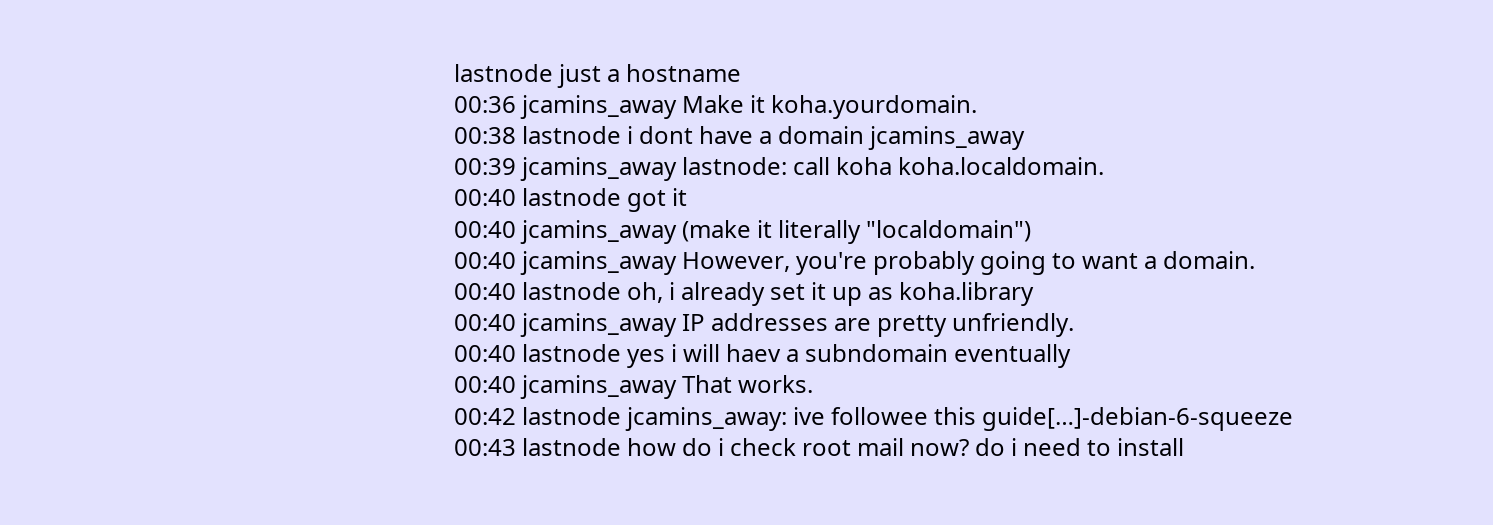lastnode just a hostname
00:36 jcamins_away Make it koha.yourdomain.
00:38 lastnode i dont have a domain jcamins_away
00:39 jcamins_away lastnode: call koha koha.localdomain.
00:40 lastnode got it
00:40 jcamins_away (make it literally "localdomain")
00:40 jcamins_away However, you're probably going to want a domain.
00:40 lastnode oh, i already set it up as koha.library
00:40 jcamins_away IP addresses are pretty unfriendly.
00:40 lastnode yes i will haev a subndomain eventually
00:40 jcamins_away That works.
00:42 lastnode jcamins_away: ive followee this guide[…]-debian-6-squeeze
00:43 lastnode how do i check root mail now? do i need to install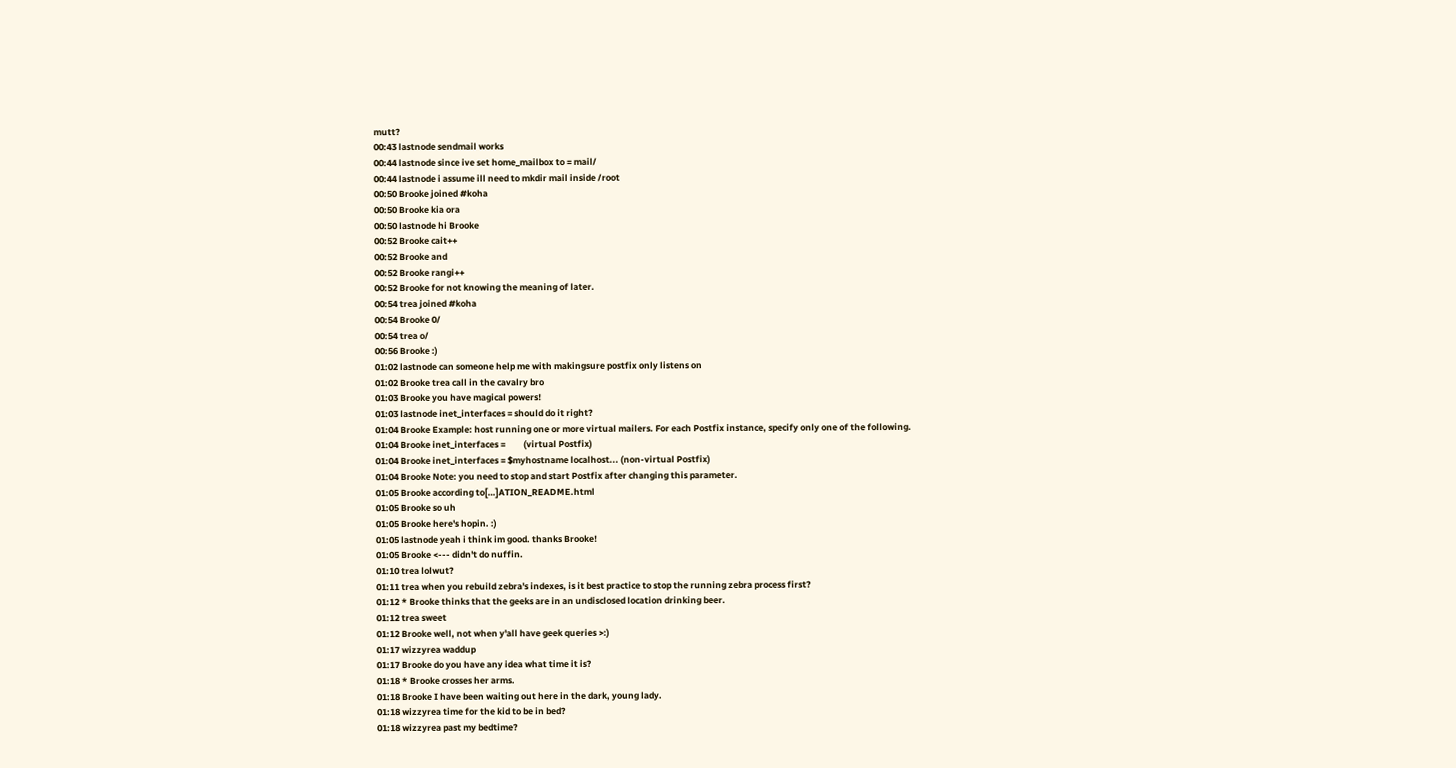mutt?
00:43 lastnode sendmail works
00:44 lastnode since ive set home_mailbox to = mail/
00:44 lastnode i assume ill need to mkdir mail inside /root
00:50 Brooke joined #koha
00:50 Brooke kia ora
00:50 lastnode hi Brooke
00:52 Brooke cait++
00:52 Brooke and
00:52 Brooke rangi++
00:52 Brooke for not knowing the meaning of later.
00:54 trea joined #koha
00:54 Brooke 0/
00:54 trea o/
00:56 Brooke :)
01:02 lastnode can someone help me with makingsure postfix only listens on
01:02 Brooke trea call in the cavalry bro
01:03 Brooke you have magical powers!
01:03 lastnode inet_interfaces = should do it right?
01:04 Brooke Example: host running one or more virtual mailers. For each Postfix instance, specify only one of the following.
01:04 Brooke inet_interfaces =         (virtual Postfix)
01:04 Brooke inet_interfaces = $myhostname localhost... (non-virtual Postfix)
01:04 Brooke Note: you need to stop and start Postfix after changing this parameter.
01:05 Brooke according to[…]ATION_README.html
01:05 Brooke so uh
01:05 Brooke here's hopin. :)
01:05 lastnode yeah i think im good. thanks Brooke!
01:05 Brooke <--- didn't do nuffin.
01:10 trea lolwut?
01:11 trea when you rebuild zebra's indexes, is it best practice to stop the running zebra process first?
01:12 * Brooke thinks that the geeks are in an undisclosed location drinking beer.
01:12 trea sweet
01:12 Brooke well, not when y'all have geek queries >:)
01:17 wizzyrea waddup
01:17 Brooke do you have any idea what time it is?
01:18 * Brooke crosses her arms.
01:18 Brooke I have been waiting out here in the dark, young lady.
01:18 wizzyrea time for the kid to be in bed?
01:18 wizzyrea past my bedtime?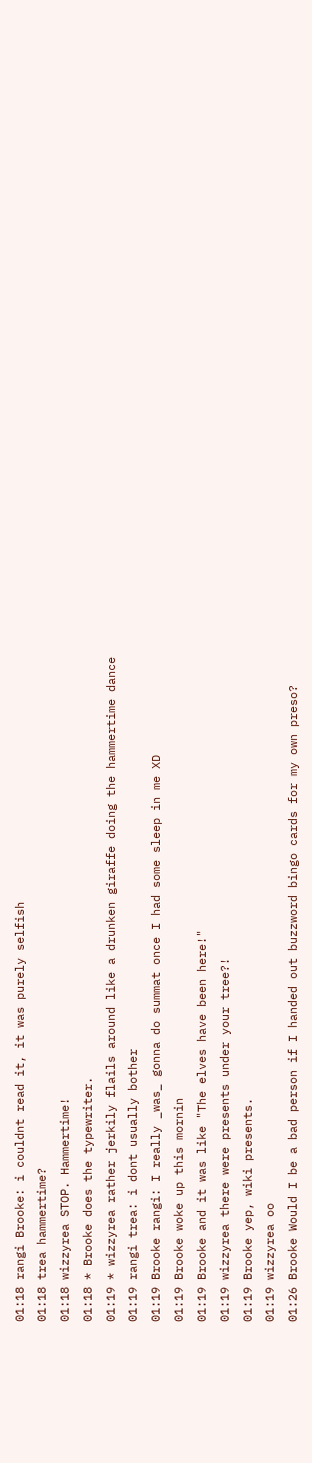01:18 rangi Brooke: i couldnt read it, it was purely selfish
01:18 trea hammertime?
01:18 wizzyrea STOP. Hammertime!
01:18 * Brooke does the typewriter.
01:19 * wizzyrea rather jerkily flails around like a drunken giraffe doing the hammertime dance
01:19 rangi trea: i dont usually bother
01:19 Brooke rangi: I really _was_ gonna do summat once I had some sleep in me XD
01:19 Brooke woke up this mornin
01:19 Brooke and it was like "The elves have been here!"
01:19 wizzyrea there were presents under your tree?!
01:19 Brooke yep, wiki presents.
01:19 wizzyrea oo
01:26 Brooke Would I be a bad person if I handed out buzzword bingo cards for my own preso?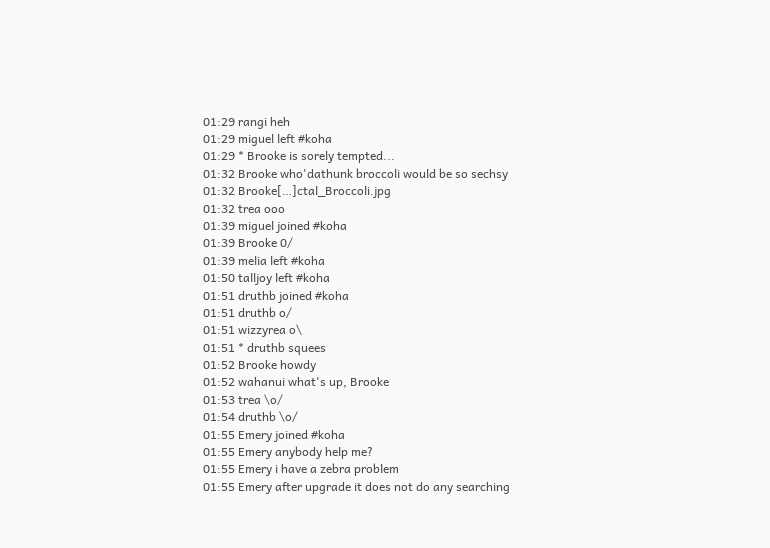01:29 rangi heh
01:29 miguel left #koha
01:29 * Brooke is sorely tempted...
01:32 Brooke who'dathunk broccoli would be so sechsy
01:32 Brooke[…]ctal_Broccoli.jpg
01:32 trea ooo
01:39 miguel joined #koha
01:39 Brooke 0/
01:39 melia left #koha
01:50 talljoy left #koha
01:51 druthb joined #koha
01:51 druthb o/
01:51 wizzyrea o\
01:51 * druthb squees
01:52 Brooke howdy
01:52 wahanui what's up, Brooke
01:53 trea \o/
01:54 druthb \o/
01:55 Emery joined #koha
01:55 Emery anybody help me?
01:55 Emery i have a zebra problem
01:55 Emery after upgrade it does not do any searching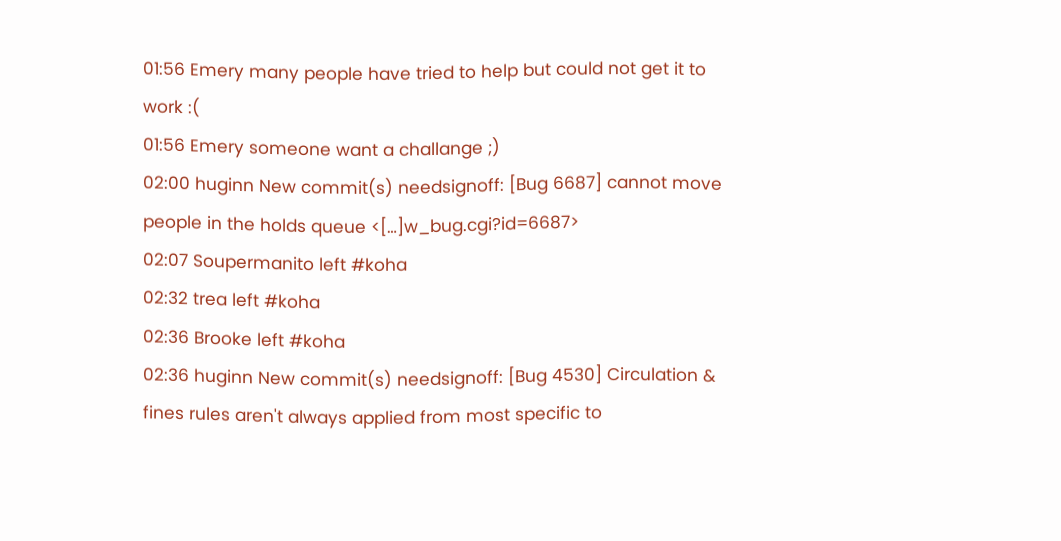01:56 Emery many people have tried to help but could not get it to work :(
01:56 Emery someone want a challange ;)
02:00 huginn New commit(s) needsignoff: [Bug 6687] cannot move people in the holds queue <[…]w_bug.cgi?id=6687>
02:07 Soupermanito left #koha
02:32 trea left #koha
02:36 Brooke left #koha
02:36 huginn New commit(s) needsignoff: [Bug 4530] Circulation & fines rules aren't always applied from most specific to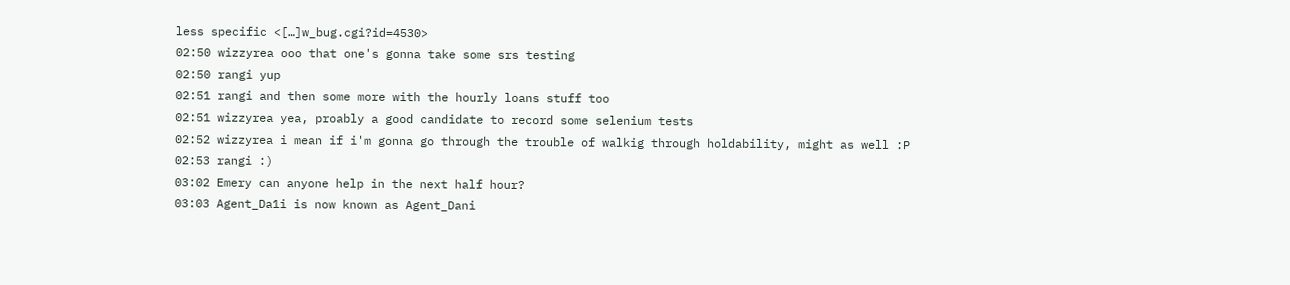less specific <[…]w_bug.cgi?id=4530>
02:50 wizzyrea ooo that one's gonna take some srs testing
02:50 rangi yup
02:51 rangi and then some more with the hourly loans stuff too
02:51 wizzyrea yea, proably a good candidate to record some selenium tests
02:52 wizzyrea i mean if i'm gonna go through the trouble of walkig through holdability, might as well :P
02:53 rangi :)
03:02 Emery can anyone help in the next half hour?
03:03 Agent_Da1i is now known as Agent_Dani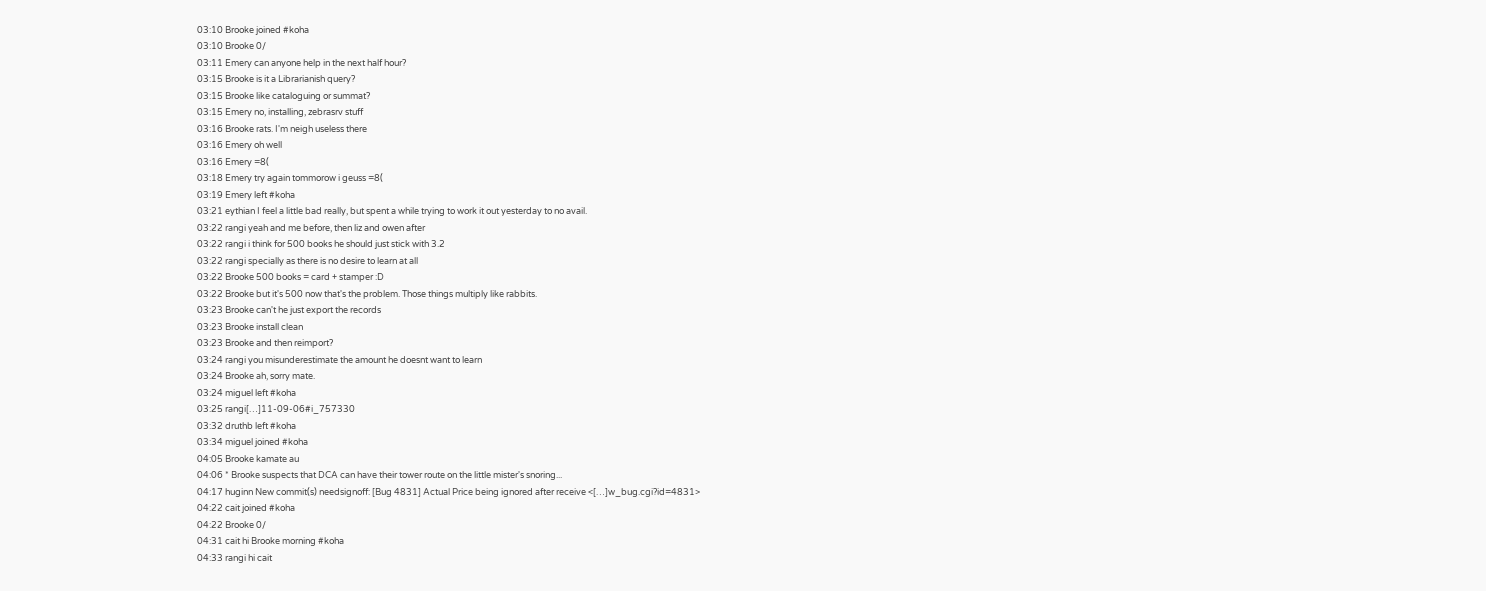03:10 Brooke joined #koha
03:10 Brooke 0/
03:11 Emery can anyone help in the next half hour?
03:15 Brooke is it a Librarianish query?
03:15 Brooke like cataloguing or summat?
03:15 Emery no, installing, zebrasrv stuff
03:16 Brooke rats. I'm neigh useless there
03:16 Emery oh well
03:16 Emery =8(
03:18 Emery try again tommorow i geuss =8(
03:19 Emery left #koha
03:21 eythian I feel a little bad really, but spent a while trying to work it out yesterday to no avail.
03:22 rangi yeah and me before, then liz and owen after
03:22 rangi i think for 500 books he should just stick with 3.2
03:22 rangi specially as there is no desire to learn at all
03:22 Brooke 500 books = card + stamper :D
03:22 Brooke but it's 500 now that's the problem. Those things multiply like rabbits.
03:23 Brooke can't he just export the records
03:23 Brooke install clean
03:23 Brooke and then reimport?
03:24 rangi you misunderestimate the amount he doesnt want to learn
03:24 Brooke ah, sorry mate.
03:24 miguel left #koha
03:25 rangi[…]11-09-06#i_757330
03:32 druthb left #koha
03:34 miguel joined #koha
04:05 Brooke kamate au
04:06 * Brooke suspects that DCA can have their tower route on the little mister's snoring...
04:17 huginn New commit(s) needsignoff: [Bug 4831] Actual Price being ignored after receive <[…]w_bug.cgi?id=4831>
04:22 cait joined #koha
04:22 Brooke 0/
04:31 cait hi Brooke morning #koha
04:33 rangi hi cait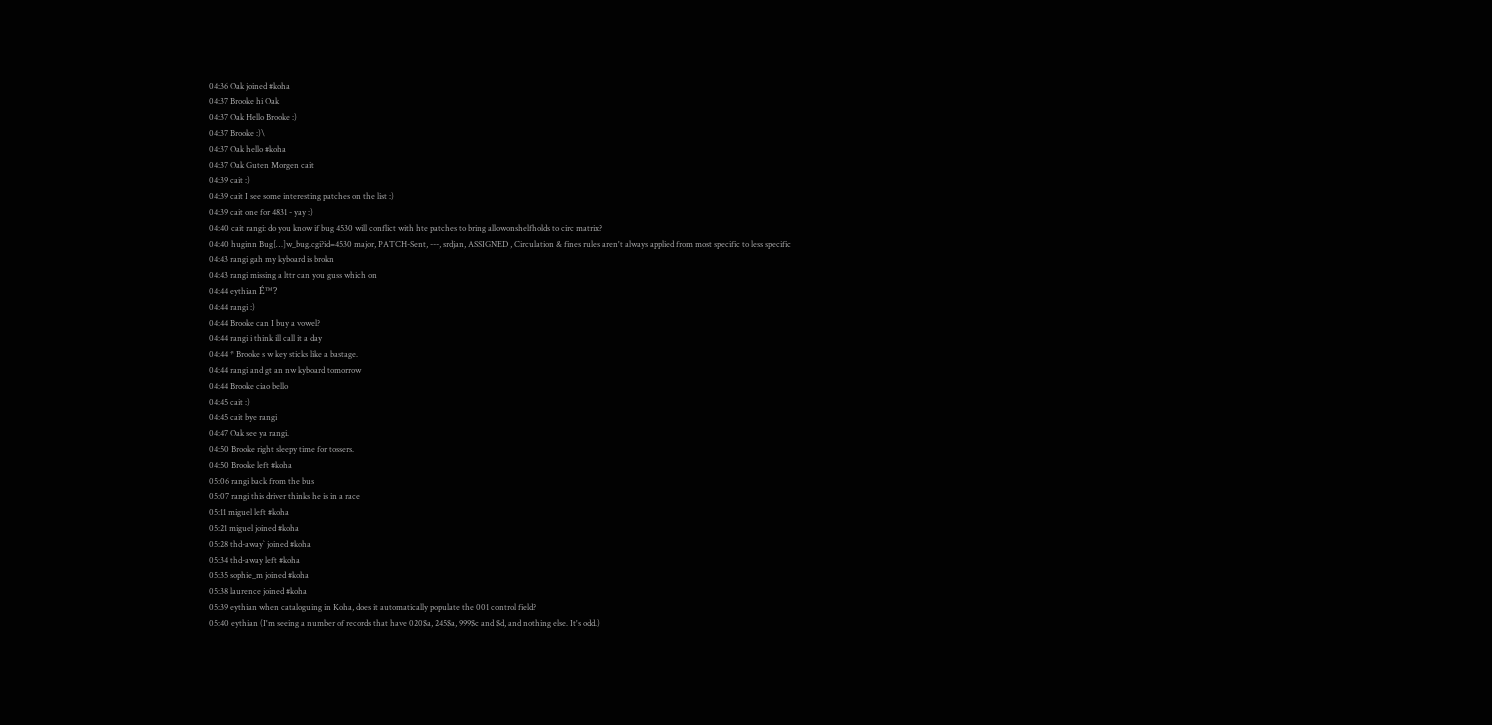04:36 Oak joined #koha
04:37 Brooke hi Oak
04:37 Oak Hello Brooke :)
04:37 Brooke :)\
04:37 Oak hello #koha
04:37 Oak Guten Morgen cait
04:39 cait :)
04:39 cait I see some interesting patches on the list :)
04:39 cait one for 4831 - yay :)
04:40 cait rangi: do you know if bug 4530 will conflict with hte patches to bring allowonshelfholds to circ matrix?
04:40 huginn Bug[…]w_bug.cgi?id=4530 major, PATCH-Sent, ---, srdjan, ASSIGNED , Circulation & fines rules aren't always applied from most specific to less specific
04:43 rangi gah my kyboard is brokn
04:43 rangi missing a lttr can you guss which on
04:44 eythian É™?
04:44 rangi :)
04:44 Brooke can I buy a vowel?
04:44 rangi i think ill call it a day
04:44 * Brooke s w key sticks like a bastage.
04:44 rangi and gt an nw kyboard tomorrow
04:44 Brooke ciao bello
04:45 cait :)
04:45 cait bye rangi
04:47 Oak see ya rangi.
04:50 Brooke right sleepy time for tossers.
04:50 Brooke left #koha
05:06 rangi back from the bus
05:07 rangi this driver thinks he is in a race
05:11 miguel left #koha
05:21 miguel joined #koha
05:28 thd-away` joined #koha
05:34 thd-away left #koha
05:35 sophie_m joined #koha
05:38 laurence joined #koha
05:39 eythian when cataloguing in Koha, does it automatically populate the 001 control field?
05:40 eythian (I'm seeing a number of records that have 020$a, 245$a, 999$c and $d, and nothing else. It's odd.)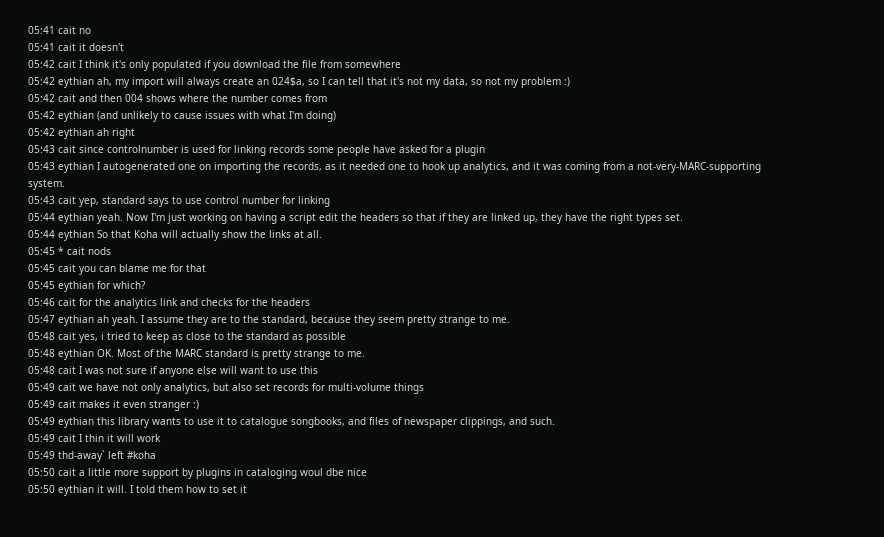05:41 cait no
05:41 cait it doesn't
05:42 cait I think it's only populated if you download the file from somewhere
05:42 eythian ah, my import will always create an 024$a, so I can tell that it's not my data, so not my problem :)
05:42 cait and then 004 shows where the number comes from
05:42 eythian (and unlikely to cause issues with what I'm doing)
05:42 eythian ah right
05:43 cait since controlnumber is used for linking records some people have asked for a plugin
05:43 eythian I autogenerated one on importing the records, as it needed one to hook up analytics, and it was coming from a not-very-MARC-supporting system.
05:43 cait yep, standard says to use control number for linking
05:44 eythian yeah. Now I'm just working on having a script edit the headers so that if they are linked up, they have the right types set.
05:44 eythian So that Koha will actually show the links at all.
05:45 * cait nods
05:45 cait you can blame me for that
05:45 eythian for which?
05:46 cait for the analytics link and checks for the headers
05:47 eythian ah yeah. I assume they are to the standard, because they seem pretty strange to me.
05:48 cait yes, i tried to keep as close to the standard as possible
05:48 eythian OK. Most of the MARC standard is pretty strange to me.
05:48 cait I was not sure if anyone else will want to use this
05:49 cait we have not only analytics, but also set records for multi-volume things
05:49 cait makes it even stranger :)
05:49 eythian this library wants to use it to catalogue songbooks, and files of newspaper clippings, and such.
05:49 cait I thin it will work
05:49 thd-away` left #koha
05:50 cait a little more support by plugins in cataloging woul dbe nice
05:50 eythian it will. I told them how to set it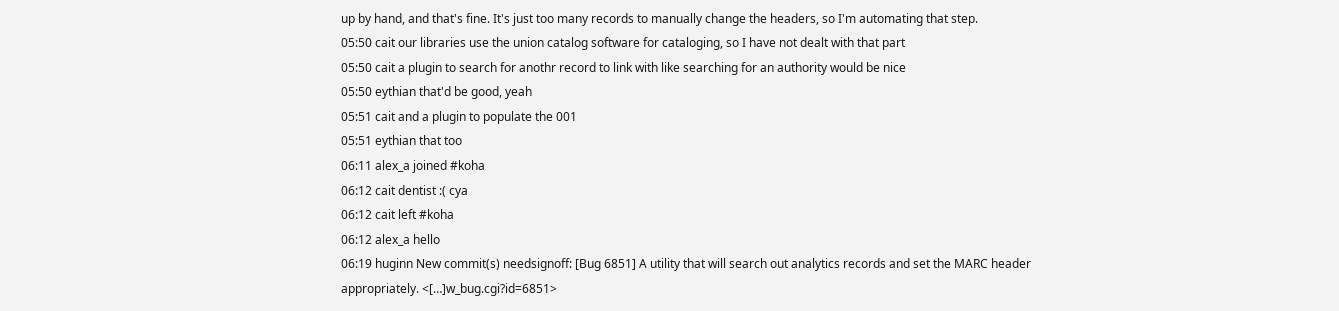up by hand, and that's fine. It's just too many records to manually change the headers, so I'm automating that step.
05:50 cait our libraries use the union catalog software for cataloging, so I have not dealt with that part
05:50 cait a plugin to search for anothr record to link with like searching for an authority would be nice
05:50 eythian that'd be good, yeah
05:51 cait and a plugin to populate the 001
05:51 eythian that too
06:11 alex_a joined #koha
06:12 cait dentist :( cya
06:12 cait left #koha
06:12 alex_a hello
06:19 huginn New commit(s) needsignoff: [Bug 6851] A utility that will search out analytics records and set the MARC header appropriately. <[…]w_bug.cgi?id=6851>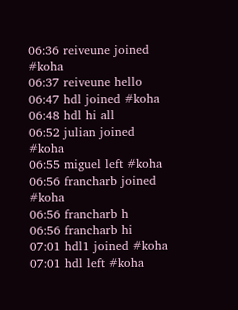06:36 reiveune joined #koha
06:37 reiveune hello
06:47 hdl joined #koha
06:48 hdl hi all
06:52 julian joined #koha
06:55 miguel left #koha
06:56 francharb joined #koha
06:56 francharb h
06:56 francharb hi
07:01 hdl1 joined #koha
07:01 hdl left #koha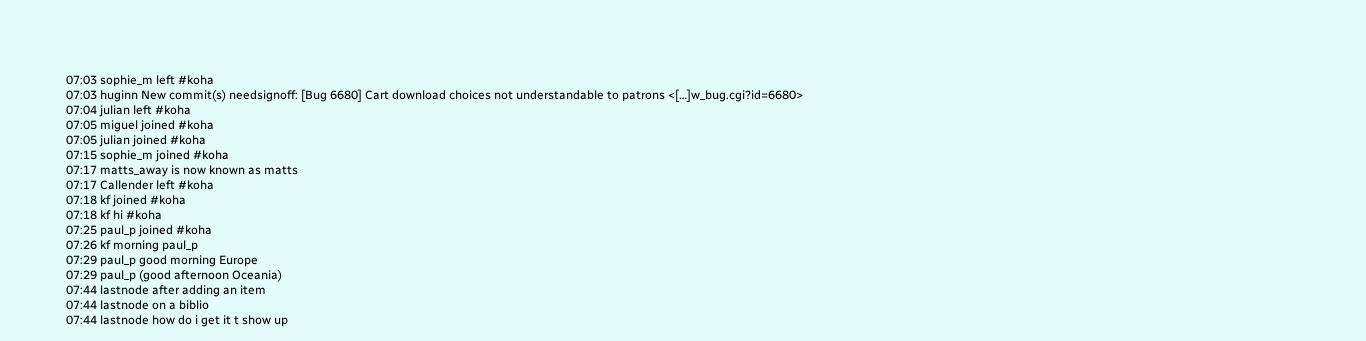07:03 sophie_m left #koha
07:03 huginn New commit(s) needsignoff: [Bug 6680] Cart download choices not understandable to patrons <[…]w_bug.cgi?id=6680>
07:04 julian left #koha
07:05 miguel joined #koha
07:05 julian joined #koha
07:15 sophie_m joined #koha
07:17 matts_away is now known as matts
07:17 Callender left #koha
07:18 kf joined #koha
07:18 kf hi #koha
07:25 paul_p joined #koha
07:26 kf morning paul_p
07:29 paul_p good morning Europe
07:29 paul_p (good afternoon Oceania)
07:44 lastnode after adding an item
07:44 lastnode on a biblio
07:44 lastnode how do i get it t show up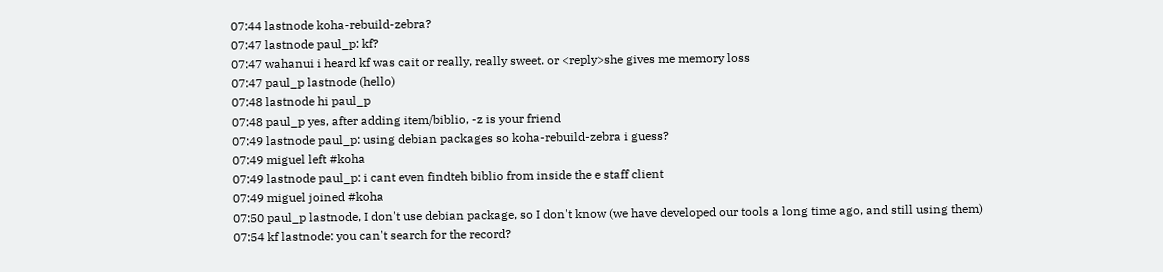07:44 lastnode koha-rebuild-zebra?
07:47 lastnode paul_p: kf?
07:47 wahanui i heard kf was cait or really, really sweet. or <reply>she gives me memory loss
07:47 paul_p lastnode (hello)
07:48 lastnode hi paul_p
07:48 paul_p yes, after adding item/biblio, -z is your friend
07:49 lastnode paul_p: using debian packages so koha-rebuild-zebra i guess?
07:49 miguel left #koha
07:49 lastnode paul_p: i cant even findteh biblio from inside the e staff client
07:49 miguel joined #koha
07:50 paul_p lastnode, I don't use debian package, so I don't know (we have developed our tools a long time ago, and still using them)
07:54 kf lastnode: you can't search for the record?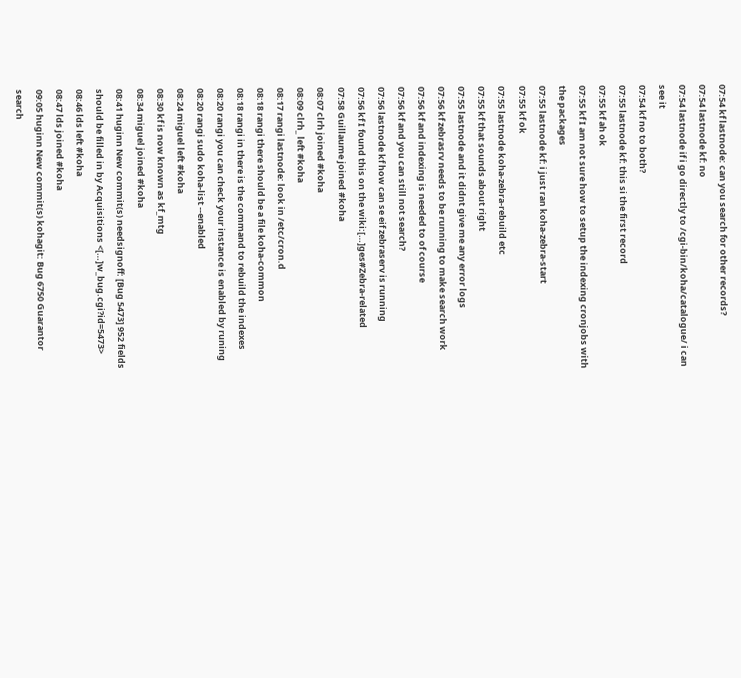07:54 kf lastnode: can you search for other records?
07:54 lastnode kf: no
07:54 lastnode if i go directly to /cgi-bin/koha/catalogue/ i can see it
07:54 kf no to both?
07:55 lastnode kf: this si the first record
07:55 kf ah ok
07:55 kf I am not sure how to setup the indexing cronjobs with the packages
07:55 lastnode kf: i just ran koha-zebra-start
07:55 kf ok
07:55 lastnode koha-zebra-rebuild etc
07:55 kf that sounds about right
07:55 lastnode and it didnt give me any error logs
07:56 kf zebrasrv needs to be running to make search work
07:56 kf and indexing is needed to of course
07:56 kf and you can still not search?
07:56 lastnode kf how can se eif zebraserv is running
07:56 kf I found this on the wiki:[…]ges#Zebra-related
07:58 Guillaume joined #koha
08:07 clrh joined #koha
08:09 clrh_ left #koha
08:17 rangi lastnode: look in /etc/cron.d
08:18 rangi there should be a file koha-common
08:18 rangi in there is the command to rebuild the indexes
08:20 rangi you can check your instance is enabled by runing
08:20 rangi sudo koha-list --enabled
08:24 miguel left #koha
08:30 kf is now known as kf_mtg
08:34 miguel joined #koha
08:41 huginn New commit(s) needsignoff: [Bug 5473] 952 fields should be filled in by Acquisitions <[…]w_bug.cgi?id=5473>
08:46 lds left #koha
08:47 lds joined #koha
09:05 huginn New commit(s) kohagit: Bug 6750 Guarantor search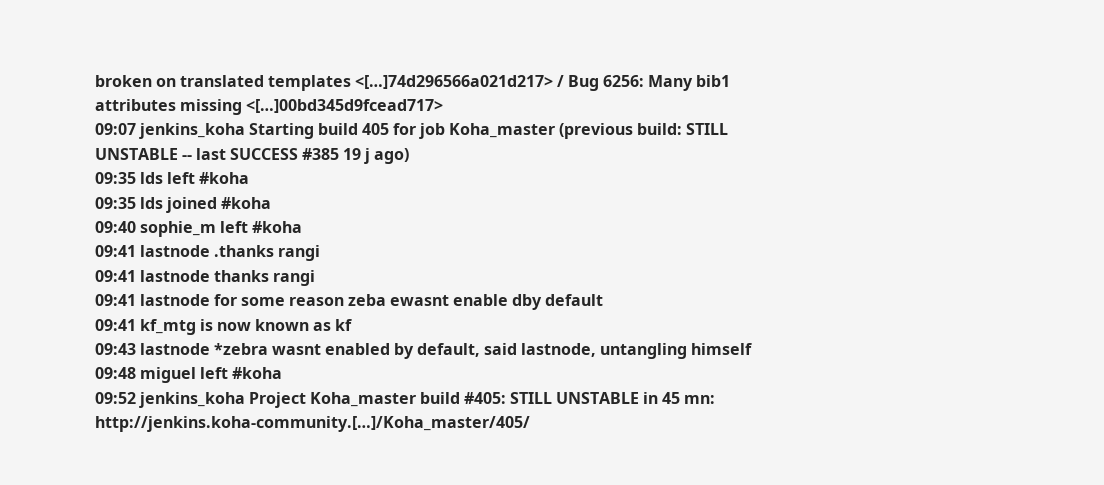broken on translated templates <[…]74d296566a021d217> / Bug 6256: Many bib1 attributes missing <[…]00bd345d9fcead717>
09:07 jenkins_koha Starting build 405 for job Koha_master (previous build: STILL UNSTABLE -- last SUCCESS #385 19 j ago)
09:35 lds left #koha
09:35 lds joined #koha
09:40 sophie_m left #koha
09:41 lastnode .thanks rangi
09:41 lastnode thanks rangi
09:41 lastnode for some reason zeba ewasnt enable dby default
09:41 kf_mtg is now known as kf
09:43 lastnode *zebra wasnt enabled by default, said lastnode, untangling himself
09:48 miguel left #koha
09:52 jenkins_koha Project Koha_master build #405: STILL UNSTABLE in 45 mn: http://jenkins.koha-community.[…]/Koha_master/405/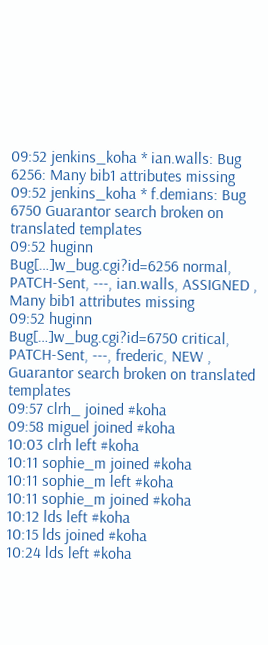09:52 jenkins_koha * ian.walls: Bug 6256: Many bib1 attributes missing
09:52 jenkins_koha * f.demians: Bug 6750 Guarantor search broken on translated templates
09:52 huginn Bug[…]w_bug.cgi?id=6256 normal, PATCH-Sent, ---, ian.walls, ASSIGNED , Many bib1 attributes missing
09:52 huginn Bug[…]w_bug.cgi?id=6750 critical, PATCH-Sent, ---, frederic, NEW , Guarantor search broken on translated templates
09:57 clrh_ joined #koha
09:58 miguel joined #koha
10:03 clrh left #koha
10:11 sophie_m joined #koha
10:11 sophie_m left #koha
10:11 sophie_m joined #koha
10:12 lds left #koha
10:15 lds joined #koha
10:24 lds left #koha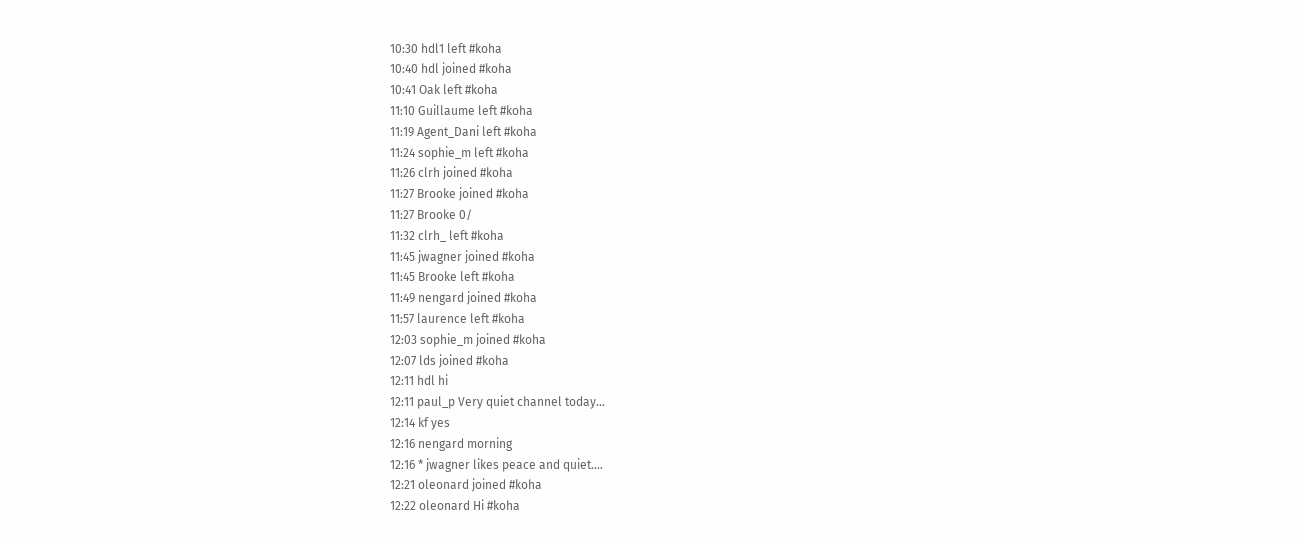10:30 hdl1 left #koha
10:40 hdl joined #koha
10:41 Oak left #koha
11:10 Guillaume left #koha
11:19 Agent_Dani left #koha
11:24 sophie_m left #koha
11:26 clrh joined #koha
11:27 Brooke joined #koha
11:27 Brooke 0/
11:32 clrh_ left #koha
11:45 jwagner joined #koha
11:45 Brooke left #koha
11:49 nengard joined #koha
11:57 laurence left #koha
12:03 sophie_m joined #koha
12:07 lds joined #koha
12:11 hdl hi
12:11 paul_p Very quiet channel today...
12:14 kf yes
12:16 nengard morning
12:16 * jwagner likes peace and quiet....
12:21 oleonard joined #koha
12:22 oleonard Hi #koha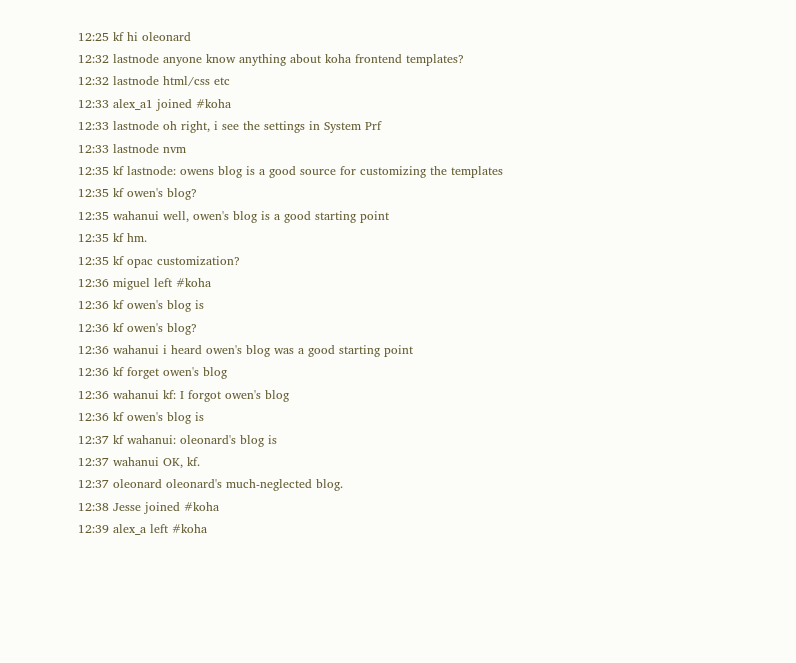12:25 kf hi oleonard
12:32 lastnode anyone know anything about koha frontend templates?
12:32 lastnode html/css etc
12:33 alex_a1 joined #koha
12:33 lastnode oh right, i see the settings in System Prf
12:33 lastnode nvm
12:35 kf lastnode: owens blog is a good source for customizing the templates
12:35 kf owen's blog?
12:35 wahanui well, owen's blog is a good starting point
12:35 kf hm.
12:35 kf opac customization?
12:36 miguel left #koha
12:36 kf owen's blog is
12:36 kf owen's blog?
12:36 wahanui i heard owen's blog was a good starting point
12:36 kf forget owen's blog
12:36 wahanui kf: I forgot owen's blog
12:36 kf owen's blog is
12:37 kf wahanui: oleonard's blog is
12:37 wahanui OK, kf.
12:37 oleonard oleonard's much-neglected blog.
12:38 Jesse joined #koha
12:39 alex_a left #koha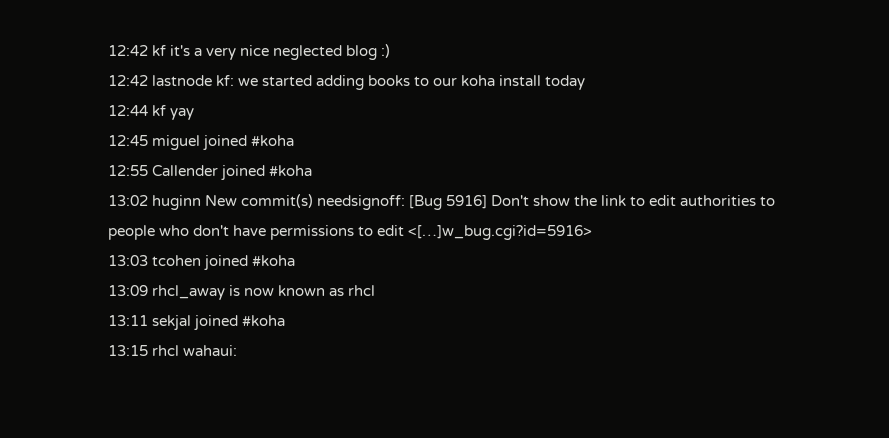12:42 kf it's a very nice neglected blog :)
12:42 lastnode kf: we started adding books to our koha install today
12:44 kf yay
12:45 miguel joined #koha
12:55 Callender joined #koha
13:02 huginn New commit(s) needsignoff: [Bug 5916] Don't show the link to edit authorities to people who don't have permissions to edit <[…]w_bug.cgi?id=5916>
13:03 tcohen joined #koha
13:09 rhcl_away is now known as rhcl
13:11 sekjal joined #koha
13:15 rhcl wahaui: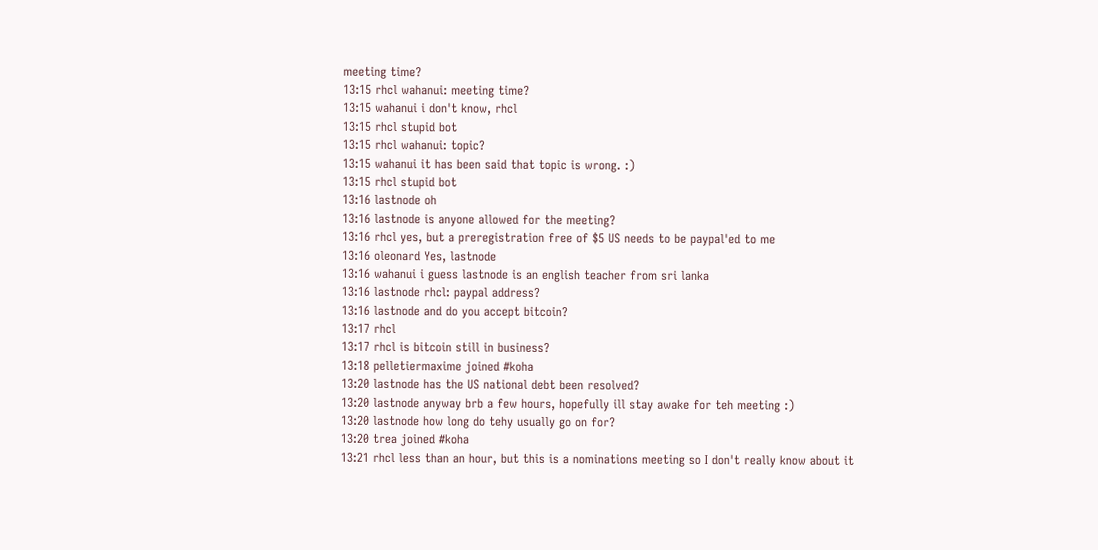meeting time?
13:15 rhcl wahanui: meeting time?
13:15 wahanui i don't know, rhcl
13:15 rhcl stupid bot
13:15 rhcl wahanui: topic?
13:15 wahanui it has been said that topic is wrong. :)
13:15 rhcl stupid bot
13:16 lastnode oh
13:16 lastnode is anyone allowed for the meeting?
13:16 rhcl yes, but a preregistration free of $5 US needs to be paypal'ed to me
13:16 oleonard Yes, lastnode
13:16 wahanui i guess lastnode is an english teacher from sri lanka
13:16 lastnode rhcl: paypal address?
13:16 lastnode and do you accept bitcoin?
13:17 rhcl
13:17 rhcl is bitcoin still in business?
13:18 pelletiermaxime joined #koha
13:20 lastnode has the US national debt been resolved?
13:20 lastnode anyway brb a few hours, hopefully ill stay awake for teh meeting :)
13:20 lastnode how long do tehy usually go on for?
13:20 trea joined #koha
13:21 rhcl less than an hour, but this is a nominations meeting so I don't really know about it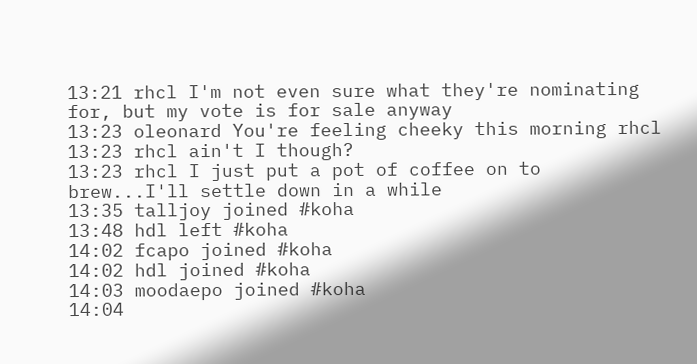13:21 rhcl I'm not even sure what they're nominating for, but my vote is for sale anyway
13:23 oleonard You're feeling cheeky this morning rhcl
13:23 rhcl ain't I though?
13:23 rhcl I just put a pot of coffee on to brew...I'll settle down in a while
13:35 talljoy joined #koha
13:48 hdl left #koha
14:02 fcapo joined #koha
14:02 hdl joined #koha
14:03 moodaepo joined #koha
14:04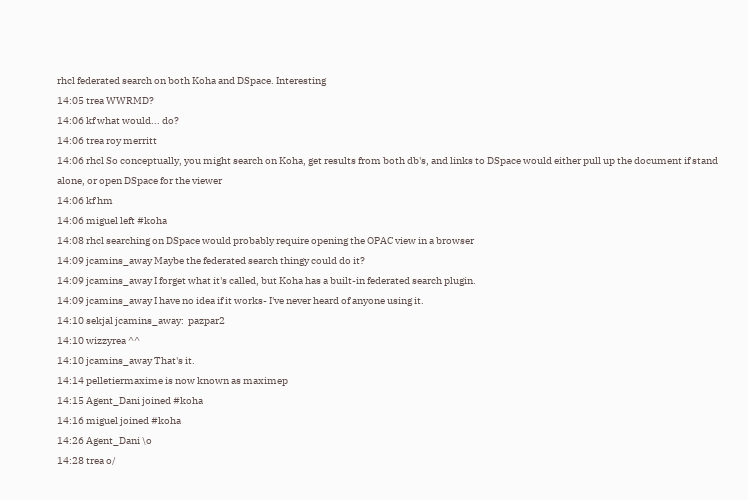rhcl federated search on both Koha and DSpace. Interesting
14:05 trea WWRMD?
14:06 kf what would... do?
14:06 trea roy merritt
14:06 rhcl So conceptually, you might search on Koha, get results from both db's, and links to DSpace would either pull up the document if stand alone, or open DSpace for the viewer
14:06 kf hm
14:06 miguel left #koha
14:08 rhcl searching on DSpace would probably require opening the OPAC view in a browser
14:09 jcamins_away Maybe the federated search thingy could do it?
14:09 jcamins_away I forget what it's called, but Koha has a built-in federated search plugin.
14:09 jcamins_away I have no idea if it works- I've never heard of anyone using it.
14:10 sekjal jcamins_away:  pazpar2
14:10 wizzyrea ^^
14:10 jcamins_away That's it.
14:14 pelletiermaxime is now known as maximep
14:15 Agent_Dani joined #koha
14:16 miguel joined #koha
14:26 Agent_Dani \o
14:28 trea o/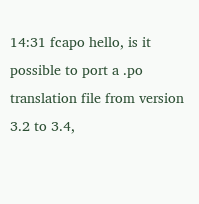14:31 fcapo hello, is it possible to port a .po translation file from version 3.2 to 3.4,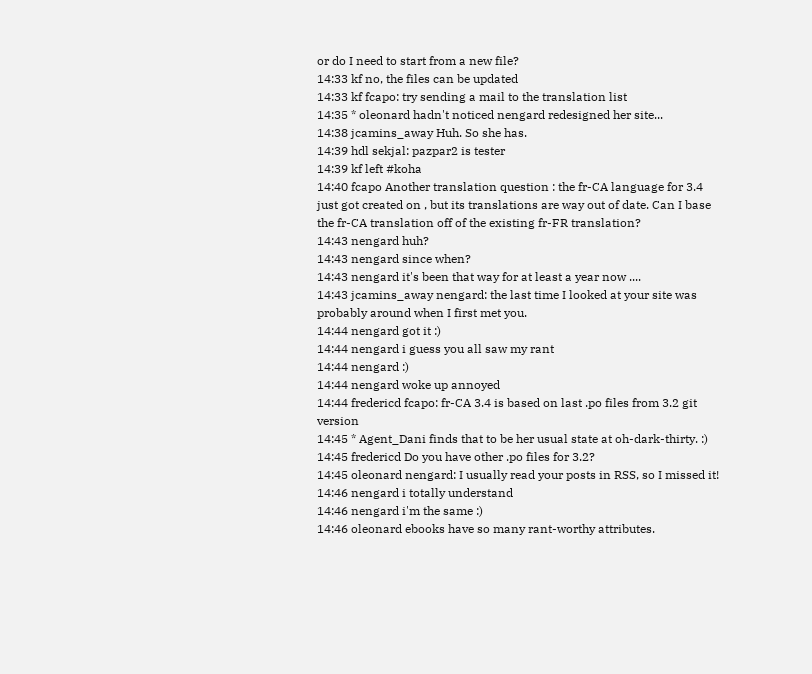or do I need to start from a new file?
14:33 kf no, the files can be updated
14:33 kf fcapo: try sending a mail to the translation list
14:35 * oleonard hadn't noticed nengard redesigned her site...
14:38 jcamins_away Huh. So she has.
14:39 hdl sekjal: pazpar2 is tester
14:39 kf left #koha
14:40 fcapo Another translation question : the fr-CA language for 3.4 just got created on , but its translations are way out of date. Can I base the fr-CA translation off of the existing fr-FR translation?
14:43 nengard huh?
14:43 nengard since when?
14:43 nengard it's been that way for at least a year now ....
14:43 jcamins_away nengard: the last time I looked at your site was probably around when I first met you.
14:44 nengard got it :)
14:44 nengard i guess you all saw my rant
14:44 nengard :)
14:44 nengard woke up annoyed
14:44 fredericd fcapo: fr-CA 3.4 is based on last .po files from 3.2 git version
14:45 * Agent_Dani finds that to be her usual state at oh-dark-thirty. :)
14:45 fredericd Do you have other .po files for 3.2?
14:45 oleonard nengard: I usually read your posts in RSS, so I missed it!
14:46 nengard i totally understand
14:46 nengard i'm the same :)
14:46 oleonard ebooks have so many rant-worthy attributes.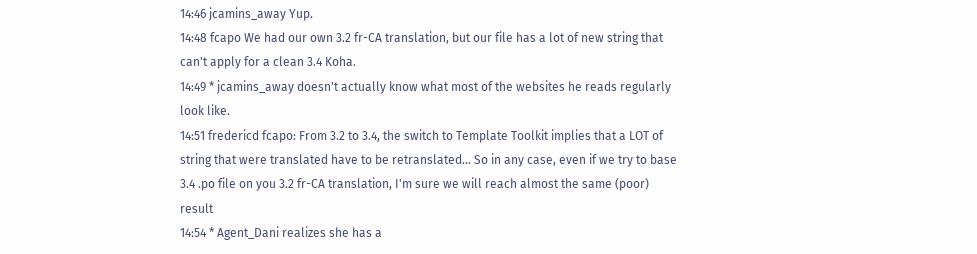14:46 jcamins_away Yup.
14:48 fcapo We had our own 3.2 fr-CA translation, but our file has a lot of new string that can't apply for a clean 3.4 Koha.
14:49 * jcamins_away doesn't actually know what most of the websites he reads regularly look like.
14:51 fredericd fcapo: From 3.2 to 3.4, the switch to Template Toolkit implies that a LOT of string that were translated have to be retranslated... So in any case, even if we try to base 3.4 .po file on you 3.2 fr-CA translation, I'm sure we will reach almost the same (poor) result
14:54 * Agent_Dani realizes she has a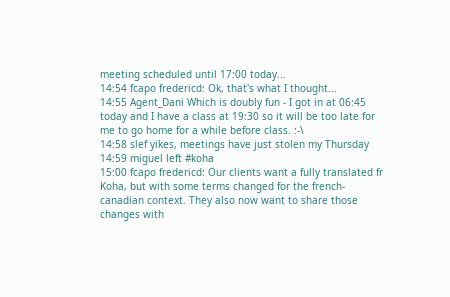meeting scheduled until 17:00 today...
14:54 fcapo fredericd: Ok, that's what I thought...
14:55 Agent_Dani Which is doubly fun - I got in at 06:45 today and I have a class at 19:30 so it will be too late for me to go home for a while before class. :-\
14:58 slef yikes, meetings have just stolen my Thursday
14:59 miguel left #koha
15:00 fcapo fredericd: Our clients want a fully translated fr Koha, but with some terms changed for the french-canadian context. They also now want to share those changes with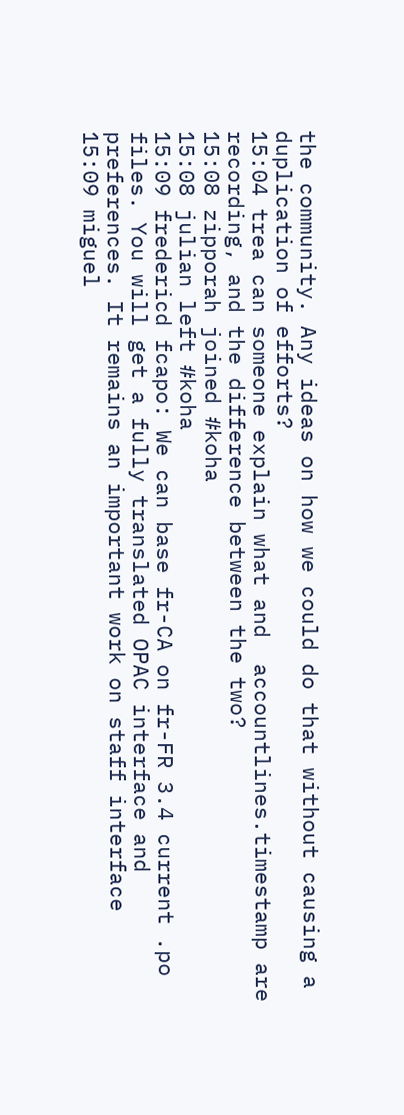the community. Any ideas on how we could do that without causing a duplication of efforts?
15:04 trea can someone explain what and  accountlines.timestamp are recording, and the difference between the two?
15:08 zipporah joined #koha
15:08 julian left #koha
15:09 fredericd fcapo: We can base fr-CA on fr-FR 3.4 current .po files. You will get a fully translated OPAC interface and preferences. It remains an important work on staff interface
15:09 miguel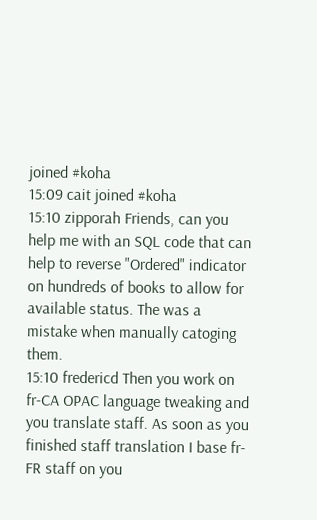joined #koha
15:09 cait joined #koha
15:10 zipporah Friends, can you help me with an SQL code that can help to reverse "Ordered" indicator on hundreds of books to allow for available status. The was a mistake when manually catoging them.
15:10 fredericd Then you work on fr-CA OPAC language tweaking and you translate staff. As soon as you finished staff translation I base fr-FR staff on you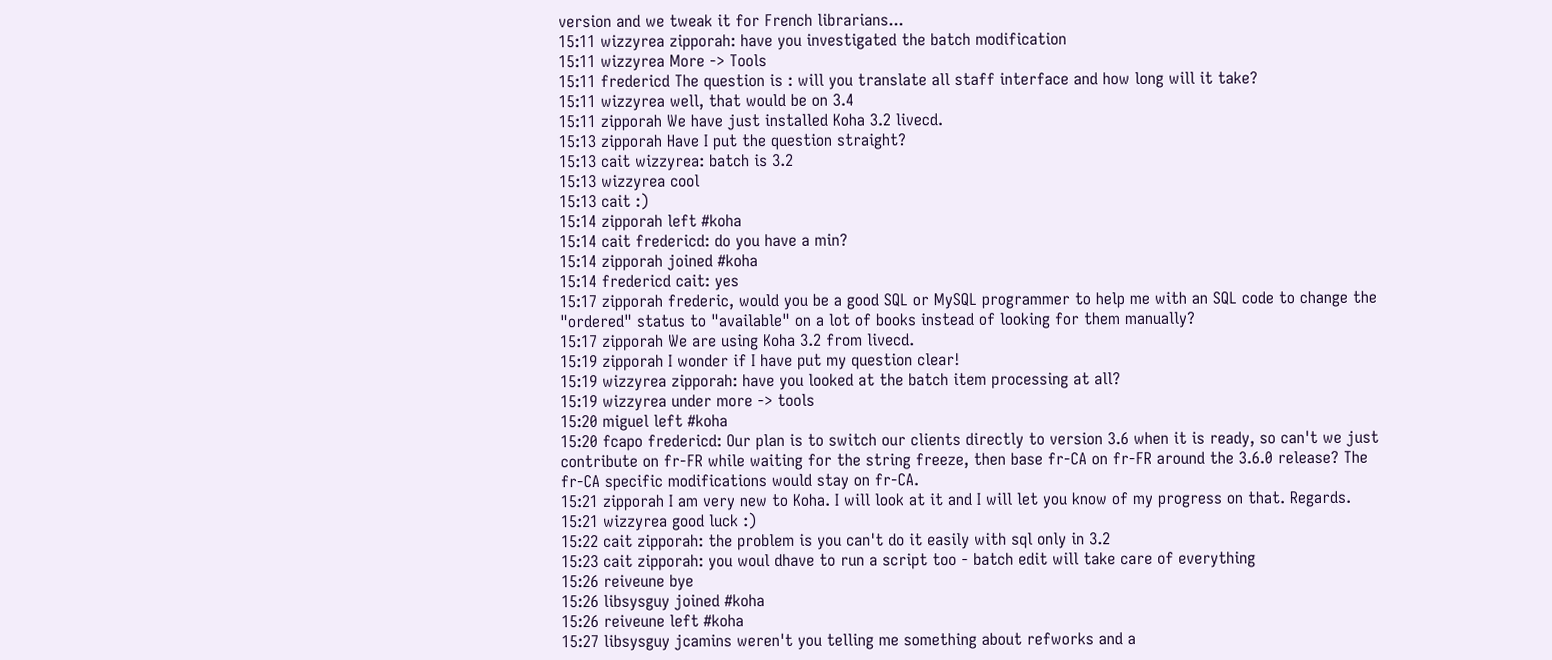version and we tweak it for French librarians...
15:11 wizzyrea zipporah: have you investigated the batch modification
15:11 wizzyrea More -> Tools
15:11 fredericd The question is : will you translate all staff interface and how long will it take?
15:11 wizzyrea well, that would be on 3.4
15:11 zipporah We have just installed Koha 3.2 livecd.
15:13 zipporah Have I put the question straight?
15:13 cait wizzyrea: batch is 3.2
15:13 wizzyrea cool
15:13 cait :)
15:14 zipporah left #koha
15:14 cait fredericd: do you have a min?
15:14 zipporah joined #koha
15:14 fredericd cait: yes
15:17 zipporah frederic, would you be a good SQL or MySQL programmer to help me with an SQL code to change the "ordered" status to "available" on a lot of books instead of looking for them manually?
15:17 zipporah We are using Koha 3.2 from livecd.
15:19 zipporah I wonder if I have put my question clear!
15:19 wizzyrea zipporah: have you looked at the batch item processing at all?
15:19 wizzyrea under more -> tools
15:20 miguel left #koha
15:20 fcapo fredericd: Our plan is to switch our clients directly to version 3.6 when it is ready, so can't we just contribute on fr-FR while waiting for the string freeze, then base fr-CA on fr-FR around the 3.6.0 release? The fr-CA specific modifications would stay on fr-CA.
15:21 zipporah I am very new to Koha. I will look at it and I will let you know of my progress on that. Regards.
15:21 wizzyrea good luck :)
15:22 cait zipporah: the problem is you can't do it easily with sql only in 3.2
15:23 cait zipporah: you woul dhave to run a script too - batch edit will take care of everything
15:26 reiveune bye
15:26 libsysguy joined #koha
15:26 reiveune left #koha
15:27 libsysguy jcamins weren't you telling me something about refworks and a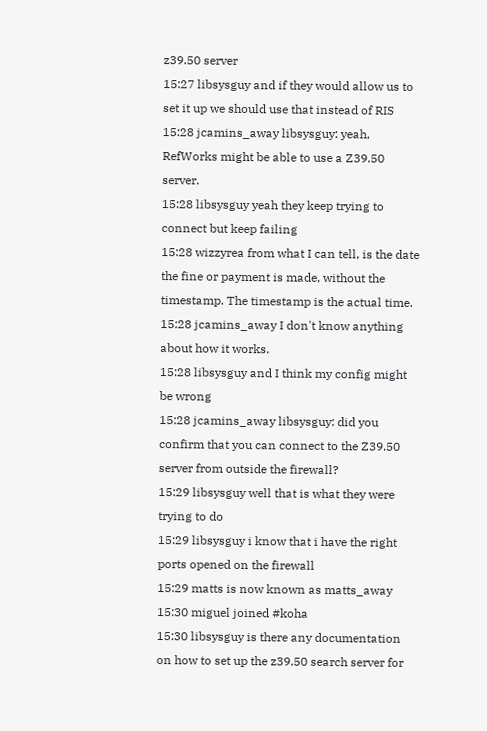z39.50 server
15:27 libsysguy and if they would allow us to set it up we should use that instead of RIS
15:28 jcamins_away libsysguy: yeah, RefWorks might be able to use a Z39.50 server.
15:28 libsysguy yeah they keep trying to connect but keep failing
15:28 wizzyrea from what I can tell, is the date the fine or payment is made, without the timestamp. The timestamp is the actual time.
15:28 jcamins_away I don't know anything about how it works.
15:28 libsysguy and I think my config might be wrong
15:28 jcamins_away libsysguy: did you confirm that you can connect to the Z39.50 server from outside the firewall?
15:29 libsysguy well that is what they were trying to do
15:29 libsysguy i know that i have the right ports opened on the firewall
15:29 matts is now known as matts_away
15:30 miguel joined #koha
15:30 libsysguy is there any documentation on how to set up the z39.50 search server for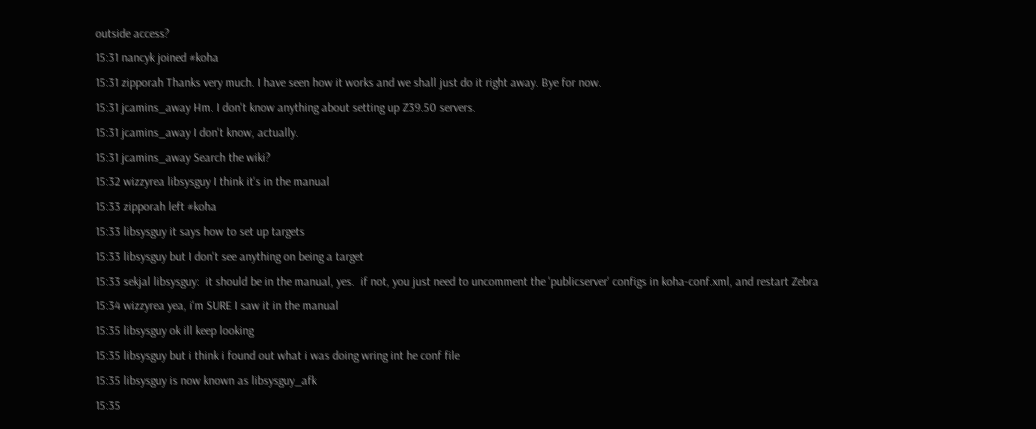outside access?
15:31 nancyk joined #koha
15:31 zipporah Thanks very much. I have seen how it works and we shall just do it right away. Bye for now.
15:31 jcamins_away Hm. I don't know anything about setting up Z39.50 servers.
15:31 jcamins_away I don't know, actually.
15:31 jcamins_away Search the wiki?
15:32 wizzyrea libsysguy I think it's in the manual
15:33 zipporah left #koha
15:33 libsysguy it says how to set up targets
15:33 libsysguy but I don't see anything on being a target
15:33 sekjal libsysguy:  it should be in the manual, yes.  if not, you just need to uncomment the 'publicserver' configs in koha-conf.xml, and restart Zebra
15:34 wizzyrea yea, i'm SURE I saw it in the manual
15:35 libsysguy ok ill keep looking
15:35 libsysguy but i think i found out what i was doing wring int he conf file
15:35 libsysguy is now known as libsysguy_afk
15:35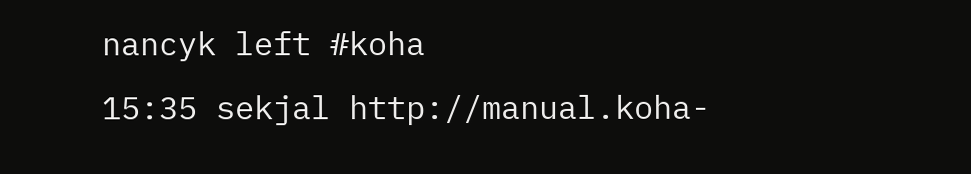nancyk left #koha
15:35 sekjal http://manual.koha-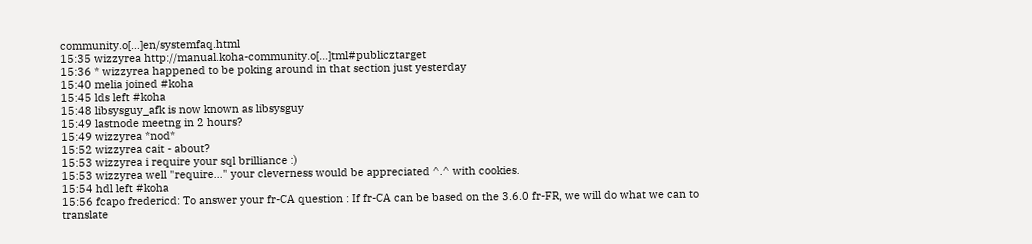community.o[…]en/systemfaq.html
15:35 wizzyrea http://manual.koha-community.o[…]tml#publicztarget
15:36 * wizzyrea happened to be poking around in that section just yesterday
15:40 melia joined #koha
15:45 lds left #koha
15:48 libsysguy_afk is now known as libsysguy
15:49 lastnode meetng in 2 hours?
15:49 wizzyrea *nod*
15:52 wizzyrea cait - about?
15:53 wizzyrea i require your sql brilliance :)
15:53 wizzyrea well "require..." your cleverness would be appreciated ^.^ with cookies.
15:54 hdl left #koha
15:56 fcapo fredericd: To answer your fr-CA question : If fr-CA can be based on the 3.6.0 fr-FR, we will do what we can to translate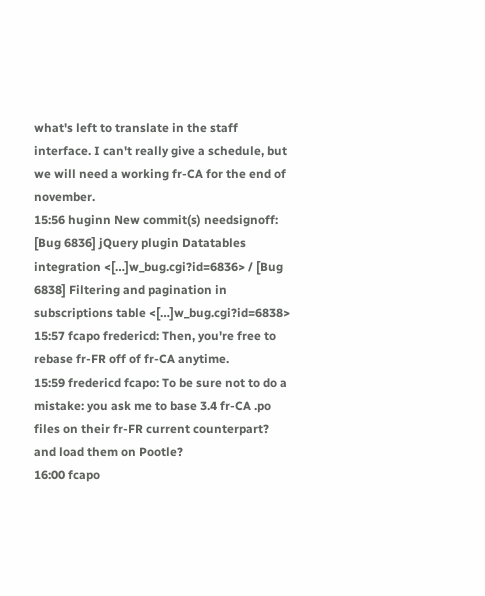what's left to translate in the staff interface. I can't really give a schedule, but we will need a working fr-CA for the end of november.
15:56 huginn New commit(s) needsignoff: [Bug 6836] jQuery plugin Datatables integration <[…]w_bug.cgi?id=6836> / [Bug 6838] Filtering and pagination in subscriptions table <[…]w_bug.cgi?id=6838>
15:57 fcapo fredericd: Then, you're free to rebase fr-FR off of fr-CA anytime.
15:59 fredericd fcapo: To be sure not to do a mistake: you ask me to base 3.4 fr-CA .po files on their fr-FR current counterpart? and load them on Pootle?
16:00 fcapo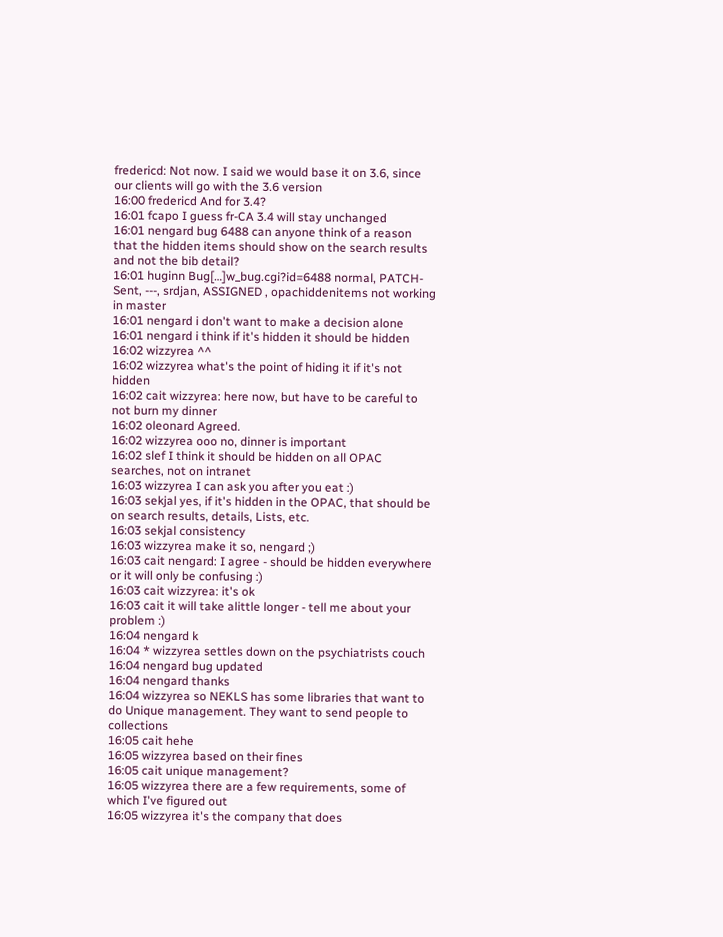fredericd: Not now. I said we would base it on 3.6, since our clients will go with the 3.6 version
16:00 fredericd And for 3.4?
16:01 fcapo I guess fr-CA 3.4 will stay unchanged
16:01 nengard bug 6488 can anyone think of a reason that the hidden items should show on the search results and not the bib detail?
16:01 huginn Bug[…]w_bug.cgi?id=6488 normal, PATCH-Sent, ---, srdjan, ASSIGNED , opachiddenitems not working in master
16:01 nengard i don't want to make a decision alone
16:01 nengard i think if it's hidden it should be hidden
16:02 wizzyrea ^^
16:02 wizzyrea what's the point of hiding it if it's not hidden
16:02 cait wizzyrea: here now, but have to be careful to not burn my dinner
16:02 oleonard Agreed.
16:02 wizzyrea ooo no, dinner is important
16:02 slef I think it should be hidden on all OPAC searches, not on intranet
16:03 wizzyrea I can ask you after you eat :)
16:03 sekjal yes, if it's hidden in the OPAC, that should be on search results, details, Lists, etc.
16:03 sekjal consistency
16:03 wizzyrea make it so, nengard ;)
16:03 cait nengard: I agree - should be hidden everywhere or it will only be confusing :)
16:03 cait wizzyrea: it's ok
16:03 cait it will take alittle longer - tell me about your problem :)
16:04 nengard k
16:04 * wizzyrea settles down on the psychiatrists couch
16:04 nengard bug updated
16:04 nengard thanks
16:04 wizzyrea so NEKLS has some libraries that want to do Unique management. They want to send people to collections
16:05 cait hehe
16:05 wizzyrea based on their fines
16:05 cait unique management?
16:05 wizzyrea there are a few requirements, some of which I've figured out
16:05 wizzyrea it's the company that does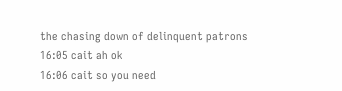the chasing down of delinquent patrons
16:05 cait ah ok
16:06 cait so you need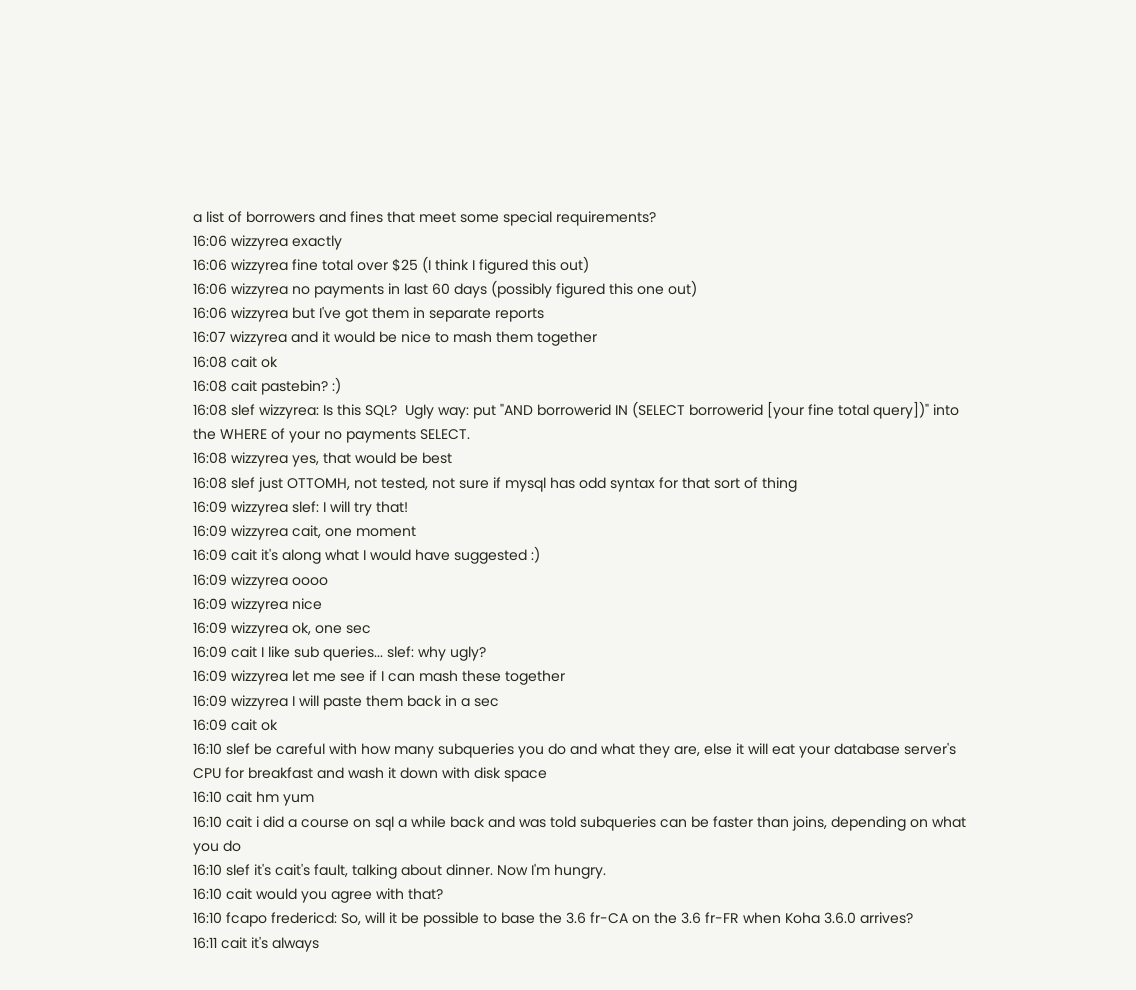a list of borrowers and fines that meet some special requirements?
16:06 wizzyrea exactly
16:06 wizzyrea fine total over $25 (I think I figured this out)
16:06 wizzyrea no payments in last 60 days (possibly figured this one out)
16:06 wizzyrea but I've got them in separate reports
16:07 wizzyrea and it would be nice to mash them together
16:08 cait ok
16:08 cait pastebin? :)
16:08 slef wizzyrea: Is this SQL?  Ugly way: put "AND borrowerid IN (SELECT borrowerid [your fine total query])" into the WHERE of your no payments SELECT.
16:08 wizzyrea yes, that would be best
16:08 slef just OTTOMH, not tested, not sure if mysql has odd syntax for that sort of thing
16:09 wizzyrea slef: I will try that!
16:09 wizzyrea cait, one moment
16:09 cait it's along what I would have suggested :)
16:09 wizzyrea oooo
16:09 wizzyrea nice
16:09 wizzyrea ok, one sec
16:09 cait I like sub queries... slef: why ugly?
16:09 wizzyrea let me see if I can mash these together
16:09 wizzyrea I will paste them back in a sec
16:09 cait ok
16:10 slef be careful with how many subqueries you do and what they are, else it will eat your database server's CPU for breakfast and wash it down with disk space
16:10 cait hm yum
16:10 cait i did a course on sql a while back and was told subqueries can be faster than joins, depending on what you do
16:10 slef it's cait's fault, talking about dinner. Now I'm hungry.
16:10 cait would you agree with that?
16:10 fcapo fredericd: So, will it be possible to base the 3.6 fr-CA on the 3.6 fr-FR when Koha 3.6.0 arrives?
16:11 cait it's always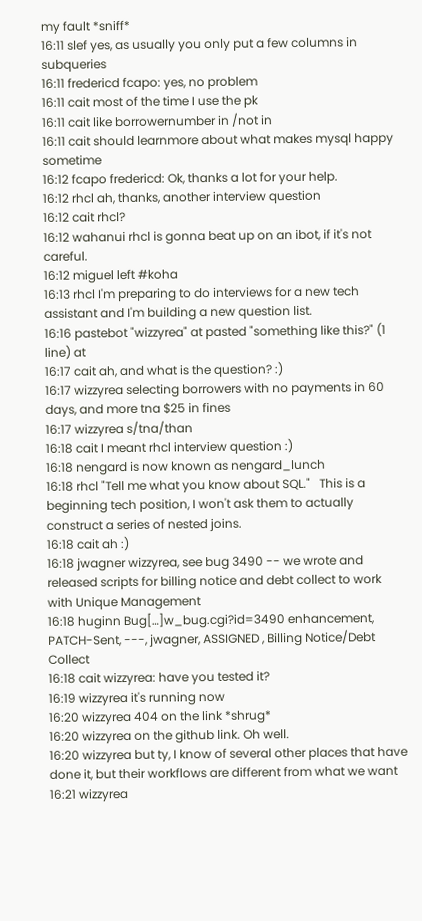my fault *sniff*
16:11 slef yes, as usually you only put a few columns in subqueries
16:11 fredericd fcapo: yes, no problem
16:11 cait most of the time I use the pk
16:11 cait like borrowernumber in /not in
16:11 cait should learnmore about what makes mysql happy sometime
16:12 fcapo fredericd: Ok, thanks a lot for your help.
16:12 rhcl ah, thanks, another interview question
16:12 cait rhcl?
16:12 wahanui rhcl is gonna beat up on an ibot, if it's not careful.
16:12 miguel left #koha
16:13 rhcl I'm preparing to do interviews for a new tech assistant and I'm building a new question list.
16:16 pastebot "wizzyrea" at pasted "something like this?" (1 line) at
16:17 cait ah, and what is the question? :)
16:17 wizzyrea selecting borrowers with no payments in 60 days, and more tna $25 in fines
16:17 wizzyrea s/tna/than
16:18 cait I meant rhcl interview question :)
16:18 nengard is now known as nengard_lunch
16:18 rhcl "Tell me what you know about SQL."   This is a beginning tech position, I won't ask them to actually construct a series of nested joins.
16:18 cait ah :)
16:18 jwagner wizzyrea, see bug 3490 -- we wrote and released scripts for billing notice and debt collect to work with Unique Management
16:18 huginn Bug[…]w_bug.cgi?id=3490 enhancement, PATCH-Sent, ---, jwagner, ASSIGNED , Billing Notice/Debt Collect
16:18 cait wizzyrea: have you tested it?
16:19 wizzyrea it's running now
16:20 wizzyrea 404 on the link *shrug*
16:20 wizzyrea on the github link. Oh well.
16:20 wizzyrea but ty, I know of several other places that have done it, but their workflows are different from what we want
16:21 wizzyrea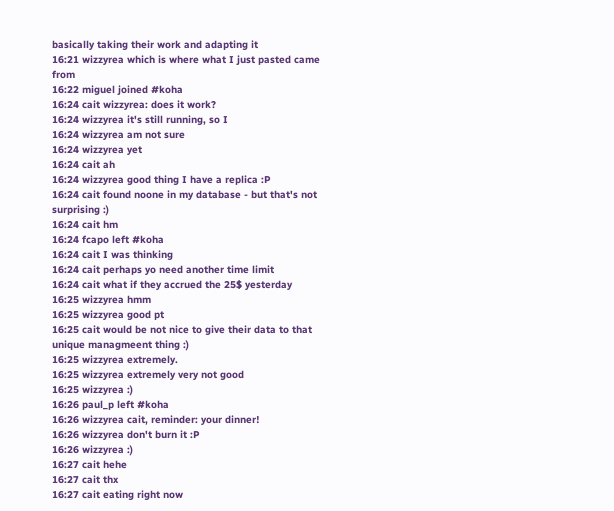basically taking their work and adapting it
16:21 wizzyrea which is where what I just pasted came from
16:22 miguel joined #koha
16:24 cait wizzyrea: does it work?
16:24 wizzyrea it's still running, so I
16:24 wizzyrea am not sure
16:24 wizzyrea yet
16:24 cait ah
16:24 wizzyrea good thing I have a replica :P
16:24 cait found noone in my database - but that's not surprising :)
16:24 cait hm
16:24 fcapo left #koha
16:24 cait I was thinking
16:24 cait perhaps yo need another time limit
16:24 cait what if they accrued the 25$ yesterday
16:25 wizzyrea hmm
16:25 wizzyrea good pt
16:25 cait would be not nice to give their data to that unique managmeent thing :)
16:25 wizzyrea extremely.
16:25 wizzyrea extremely very not good
16:25 wizzyrea :)
16:26 paul_p left #koha
16:26 wizzyrea cait, reminder: your dinner!
16:26 wizzyrea don't burn it :P
16:26 wizzyrea :)
16:27 cait hehe
16:27 cait thx
16:27 cait eating right now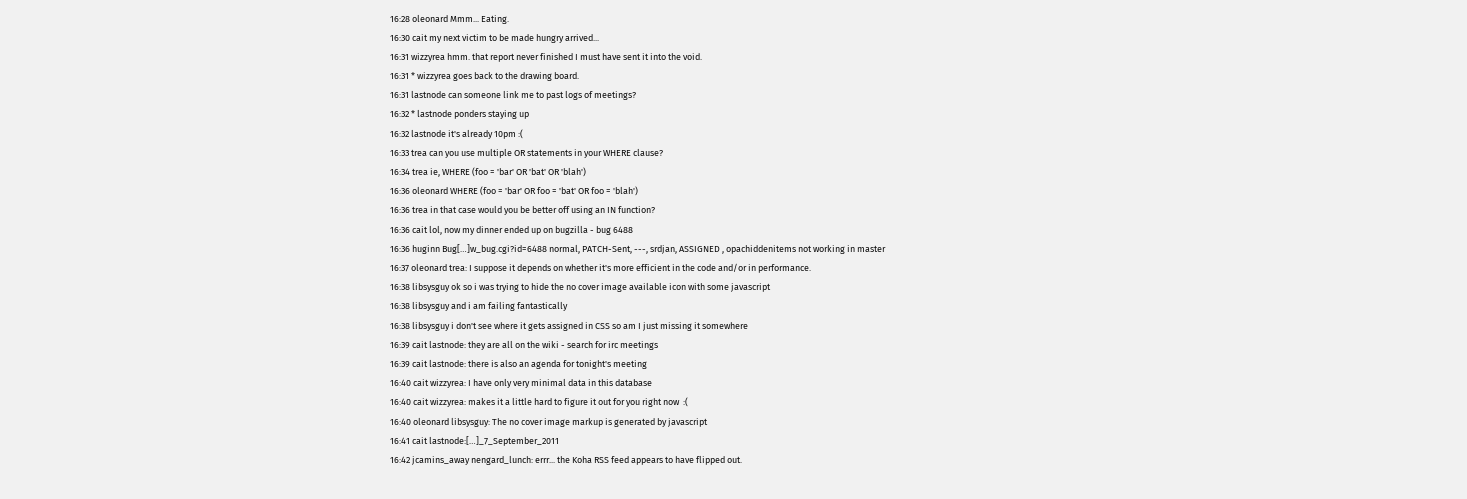16:28 oleonard Mmm... Eating.
16:30 cait my next victim to be made hungry arrived...
16:31 wizzyrea hmm. that report never finished I must have sent it into the void.
16:31 * wizzyrea goes back to the drawing board.
16:31 lastnode can someone link me to past logs of meetings?
16:32 * lastnode ponders staying up
16:32 lastnode it's already 10pm :(
16:33 trea can you use multiple OR statements in your WHERE clause?
16:34 trea ie, WHERE (foo = 'bar' OR 'bat' OR 'blah')
16:36 oleonard WHERE (foo = 'bar' OR foo = 'bat' OR foo = 'blah')
16:36 trea in that case would you be better off using an IN function?
16:36 cait lol, now my dinner ended up on bugzilla - bug 6488
16:36 huginn Bug[…]w_bug.cgi?id=6488 normal, PATCH-Sent, ---, srdjan, ASSIGNED , opachiddenitems not working in master
16:37 oleonard trea: I suppose it depends on whether it's more efficient in the code and/or in performance.
16:38 libsysguy ok so i was trying to hide the no cover image available icon with some javascript
16:38 libsysguy and i am failing fantastically
16:38 libsysguy i don't see where it gets assigned in CSS so am I just missing it somewhere
16:39 cait lastnode: they are all on the wiki - search for irc meetings
16:39 cait lastnode: there is also an agenda for tonight's meeting
16:40 cait wizzyrea: I have only very minimal data in this database
16:40 cait wizzyrea: makes it a little hard to figure it out for you right now  :(
16:40 oleonard libsysguy: The no cover image markup is generated by javascript
16:41 cait lastnode:[…]_7_September_2011
16:42 jcamins_away nengard_lunch: errr... the Koha RSS feed appears to have flipped out.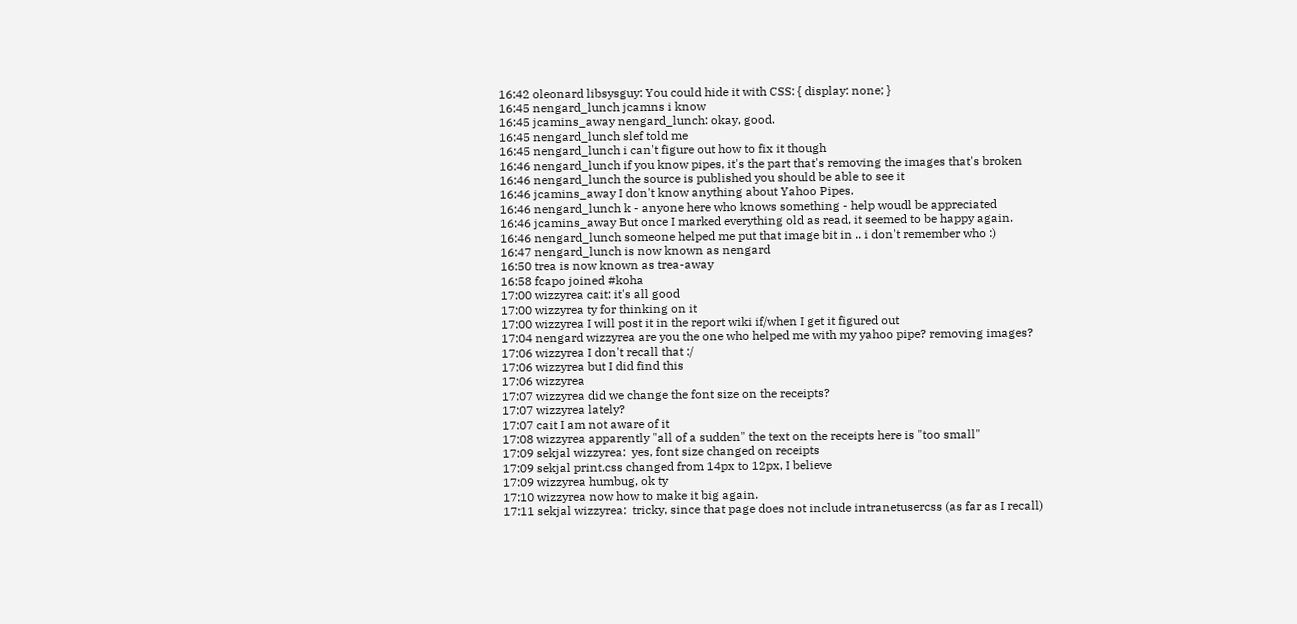16:42 oleonard libsysguy: You could hide it with CSS: { display: none; }
16:45 nengard_lunch jcamns i know
16:45 jcamins_away nengard_lunch: okay, good.
16:45 nengard_lunch slef told me
16:45 nengard_lunch i can't figure out how to fix it though
16:46 nengard_lunch if you know pipes, it's the part that's removing the images that's broken
16:46 nengard_lunch the source is published you should be able to see it
16:46 jcamins_away I don't know anything about Yahoo Pipes.
16:46 nengard_lunch k - anyone here who knows something - help woudl be appreciated
16:46 jcamins_away But once I marked everything old as read, it seemed to be happy again.
16:46 nengard_lunch someone helped me put that image bit in .. i don't remember who :)
16:47 nengard_lunch is now known as nengard
16:50 trea is now known as trea-away
16:58 fcapo joined #koha
17:00 wizzyrea cait: it's all good
17:00 wizzyrea ty for thinking on it
17:00 wizzyrea I will post it in the report wiki if/when I get it figured out
17:04 nengard wizzyrea are you the one who helped me with my yahoo pipe? removing images?
17:06 wizzyrea I don't recall that :/
17:06 wizzyrea but I did find this
17:06 wizzyrea
17:07 wizzyrea did we change the font size on the receipts?
17:07 wizzyrea lately?
17:07 cait I am not aware of it
17:08 wizzyrea apparently "all of a sudden" the text on the receipts here is "too small"
17:09 sekjal wizzyrea:  yes, font size changed on receipts
17:09 sekjal print.css changed from 14px to 12px, I believe
17:09 wizzyrea humbug, ok ty
17:10 wizzyrea now how to make it big again.
17:11 sekjal wizzyrea:  tricky, since that page does not include intranetusercss (as far as I recall)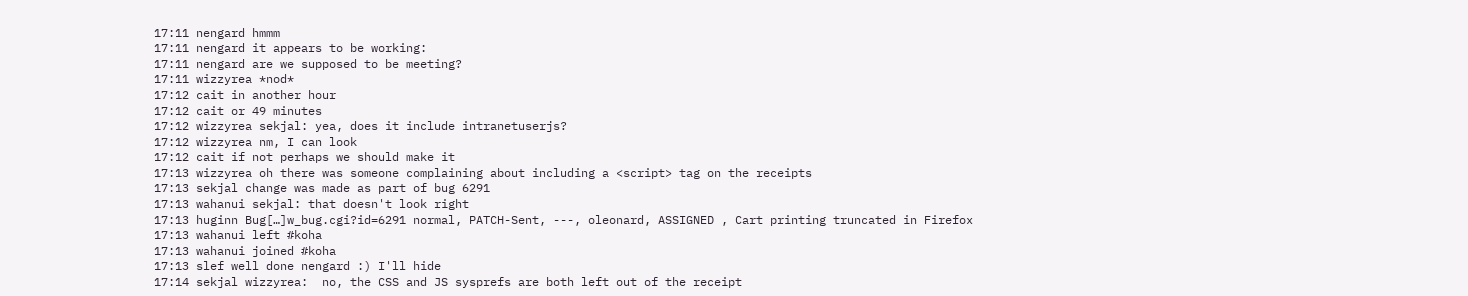17:11 nengard hmmm
17:11 nengard it appears to be working:
17:11 nengard are we supposed to be meeting?
17:11 wizzyrea *nod*
17:12 cait in another hour
17:12 cait or 49 minutes
17:12 wizzyrea sekjal: yea, does it include intranetuserjs?
17:12 wizzyrea nm, I can look
17:12 cait if not perhaps we should make it
17:13 wizzyrea oh there was someone complaining about including a <script> tag on the receipts
17:13 sekjal change was made as part of bug 6291
17:13 wahanui sekjal: that doesn't look right
17:13 huginn Bug[…]w_bug.cgi?id=6291 normal, PATCH-Sent, ---, oleonard, ASSIGNED , Cart printing truncated in Firefox
17:13 wahanui left #koha
17:13 wahanui joined #koha
17:13 slef well done nengard :) I'll hide
17:14 sekjal wizzyrea:  no, the CSS and JS sysprefs are both left out of the receipt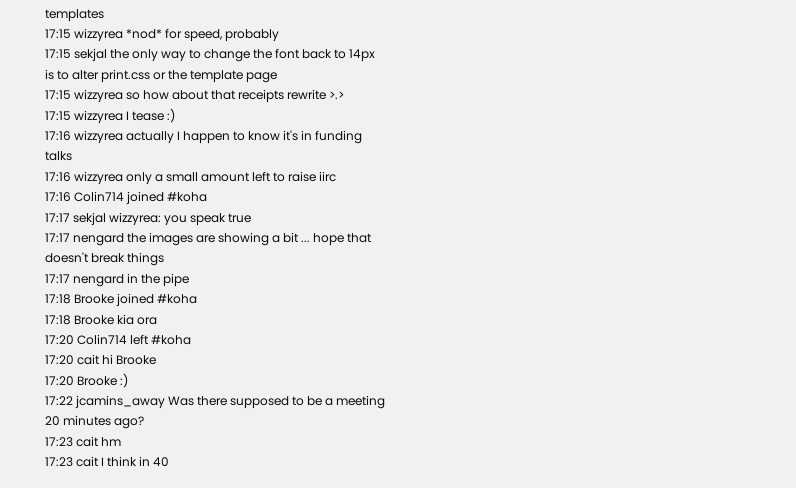templates
17:15 wizzyrea *nod* for speed, probably
17:15 sekjal the only way to change the font back to 14px is to alter print.css or the template page
17:15 wizzyrea so how about that receipts rewrite >.>
17:15 wizzyrea I tease :)
17:16 wizzyrea actually I happen to know it's in funding talks
17:16 wizzyrea only a small amount left to raise iirc
17:16 Colin714 joined #koha
17:17 sekjal wizzyrea: you speak true
17:17 nengard the images are showing a bit ... hope that doesn't break things
17:17 nengard in the pipe
17:18 Brooke joined #koha
17:18 Brooke kia ora
17:20 Colin714 left #koha
17:20 cait hi Brooke
17:20 Brooke :)
17:22 jcamins_away Was there supposed to be a meeting 20 minutes ago?
17:23 cait hm
17:23 cait I think in 40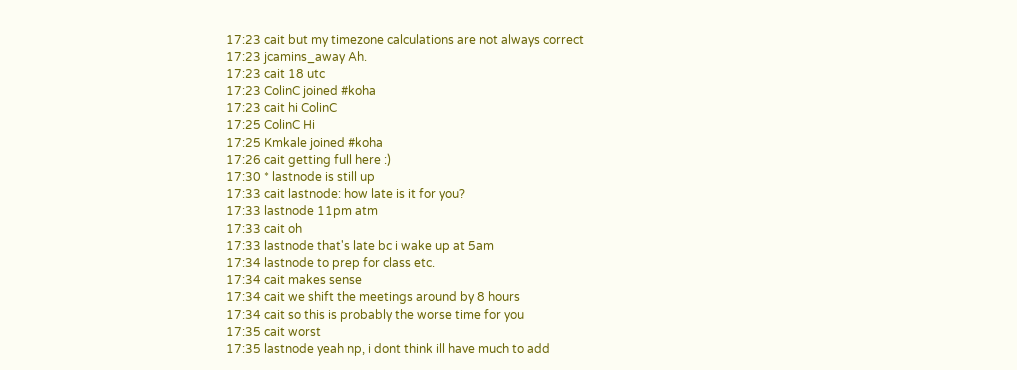17:23 cait but my timezone calculations are not always correct
17:23 jcamins_away Ah.
17:23 cait 18 utc
17:23 ColinC joined #koha
17:23 cait hi ColinC
17:25 ColinC Hi
17:25 Kmkale joined #koha
17:26 cait getting full here :)
17:30 * lastnode is still up
17:33 cait lastnode: how late is it for you?
17:33 lastnode 11pm atm
17:33 cait oh
17:33 lastnode that's late bc i wake up at 5am
17:34 lastnode to prep for class etc.
17:34 cait makes sense
17:34 cait we shift the meetings around by 8 hours
17:34 cait so this is probably the worse time for you
17:35 cait worst
17:35 lastnode yeah np, i dont think ill have much to add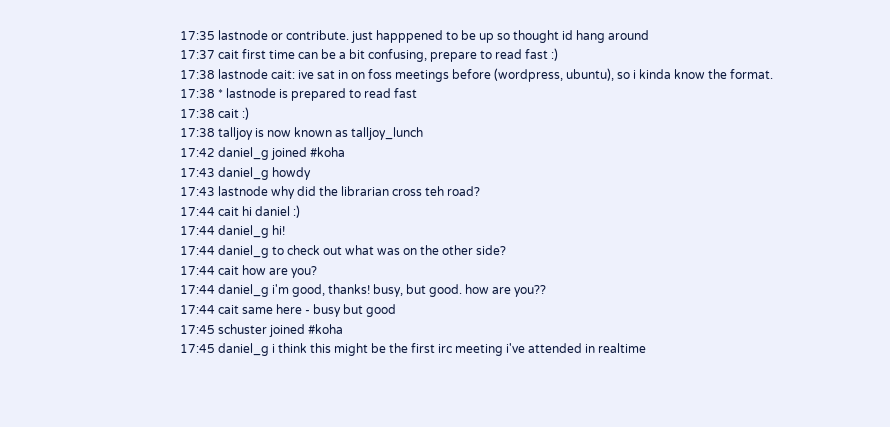17:35 lastnode or contribute. just happpened to be up so thought id hang around
17:37 cait first time can be a bit confusing, prepare to read fast :)
17:38 lastnode cait: ive sat in on foss meetings before (wordpress, ubuntu), so i kinda know the format.
17:38 * lastnode is prepared to read fast
17:38 cait :)
17:38 talljoy is now known as talljoy_lunch
17:42 daniel_g joined #koha
17:43 daniel_g howdy
17:43 lastnode why did the librarian cross teh road?
17:44 cait hi daniel :)
17:44 daniel_g hi!
17:44 daniel_g to check out what was on the other side?
17:44 cait how are you?
17:44 daniel_g i'm good, thanks! busy, but good. how are you??
17:44 cait same here - busy but good
17:45 schuster joined #koha
17:45 daniel_g i think this might be the first irc meeting i've attended in realtime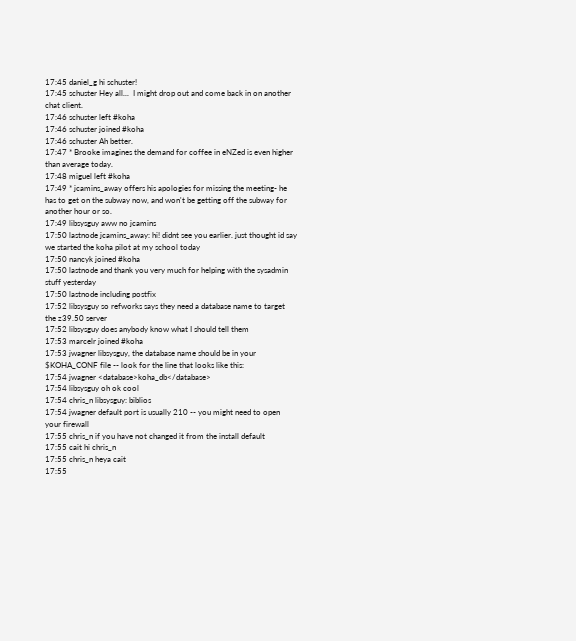17:45 daniel_g hi schuster!
17:45 schuster Hey all...  I might drop out and come back in on another chat client.
17:46 schuster left #koha
17:46 schuster joined #koha
17:46 schuster Ah better.
17:47 * Brooke imagines the demand for coffee in eNZed is even higher than average today.
17:48 miguel left #koha
17:49 * jcamins_away offers his apologies for missing the meeting- he has to get on the subway now, and won't be getting off the subway for another hour or so.
17:49 libsysguy aww no jcamins
17:50 lastnode jcamins_away: hi! didnt see you earlier. just thought id say we started the koha pilot at my school today
17:50 nancyk joined #koha
17:50 lastnode and thank you very much for helping with the sysadmin stuff yesterday
17:50 lastnode including postfix
17:52 libsysguy so refworks says they need a database name to target the z39.50 server
17:52 libsysguy does anybody know what I should tell them
17:53 marcelr joined #koha
17:53 jwagner libsysguy, the database name should be in your $KOHA_CONF file -- look for the line that looks like this:
17:54 jwagner <database>koha_db</database>
17:54 libsysguy oh ok cool
17:54 chris_n libsysguy: biblios
17:54 jwagner default port is usually 210 -- you might need to open your firewall
17:55 chris_n if you have not changed it from the install default
17:55 cait hi chris_n
17:55 chris_n heya cait
17:55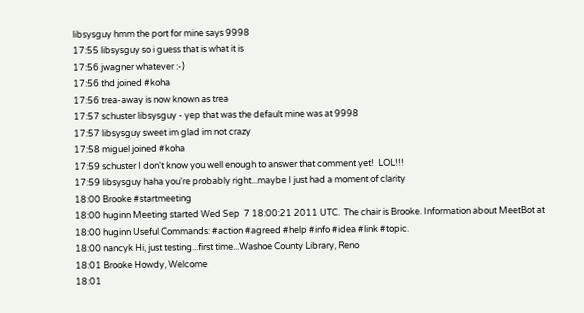libsysguy hmm the port for mine says 9998
17:55 libsysguy so i guess that is what it is
17:56 jwagner whatever :-)
17:56 thd joined #koha
17:56 trea-away is now known as trea
17:57 schuster libsysguy - yep that was the default mine was at 9998
17:57 libsysguy sweet im glad im not crazy
17:58 miguel joined #koha
17:59 schuster I don't know you well enough to answer that comment yet!  LOL!!!
17:59 libsysguy haha you're probably right...maybe I just had a moment of clarity
18:00 Brooke #startmeeting
18:00 huginn Meeting started Wed Sep  7 18:00:21 2011 UTC.  The chair is Brooke. Information about MeetBot at
18:00 huginn Useful Commands: #action #agreed #help #info #idea #link #topic.
18:00 nancyk Hi, just testing...first time...Washoe County Library, Reno
18:01 Brooke Howdy, Welcome
18:01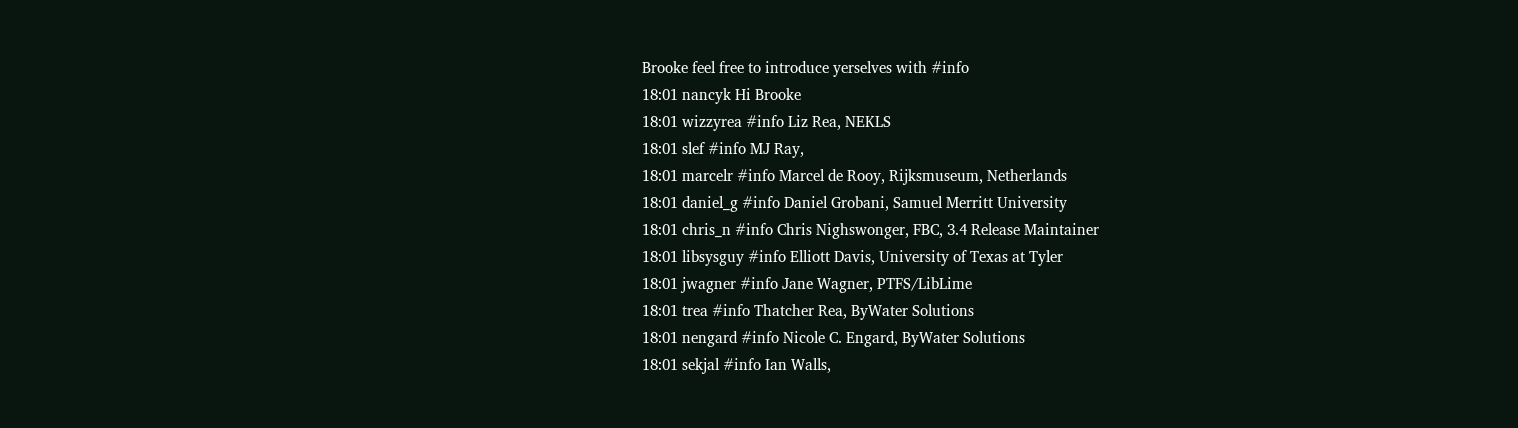Brooke feel free to introduce yerselves with #info
18:01 nancyk Hi Brooke
18:01 wizzyrea #info Liz Rea, NEKLS
18:01 slef #info MJ Ray,
18:01 marcelr #info Marcel de Rooy, Rijksmuseum, Netherlands
18:01 daniel_g #info Daniel Grobani, Samuel Merritt University
18:01 chris_n #info Chris Nighswonger, FBC, 3.4 Release Maintainer
18:01 libsysguy #info Elliott Davis, University of Texas at Tyler
18:01 jwagner #info Jane Wagner, PTFS/LibLime
18:01 trea #info Thatcher Rea, ByWater Solutions
18:01 nengard #info Nicole C. Engard, ByWater Solutions
18:01 sekjal #info Ian Walls,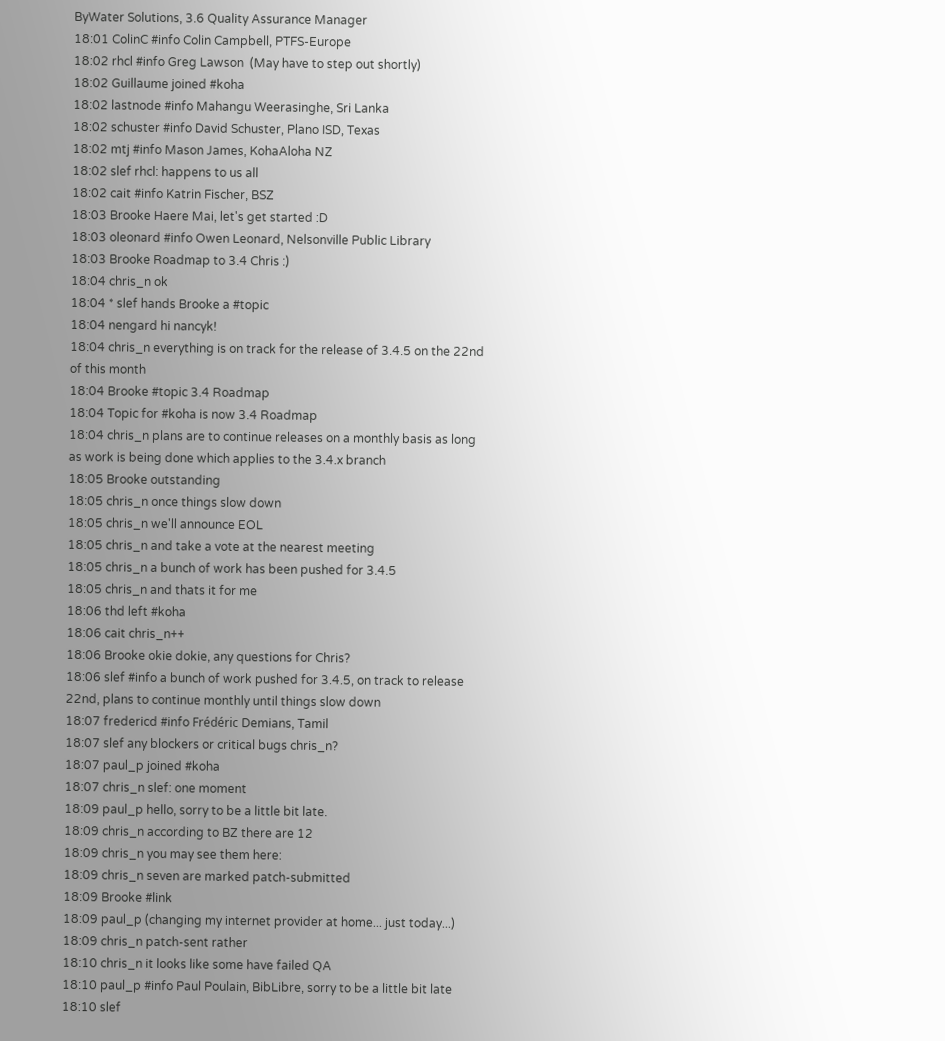ByWater Solutions, 3.6 Quality Assurance Manager
18:01 ColinC #info Colin Campbell, PTFS-Europe
18:02 rhcl #info Greg Lawson  (May have to step out shortly)
18:02 Guillaume joined #koha
18:02 lastnode #info Mahangu Weerasinghe, Sri Lanka
18:02 schuster #info David Schuster, Plano ISD, Texas
18:02 mtj #info Mason James, KohaAloha NZ
18:02 slef rhcl: happens to us all
18:02 cait #info Katrin Fischer, BSZ
18:03 Brooke Haere Mai, let's get started :D
18:03 oleonard #info Owen Leonard, Nelsonville Public Library
18:03 Brooke Roadmap to 3.4 Chris :)
18:04 chris_n ok
18:04 * slef hands Brooke a #topic
18:04 nengard hi nancyk!
18:04 chris_n everything is on track for the release of 3.4.5 on the 22nd of this month
18:04 Brooke #topic 3.4 Roadmap
18:04 Topic for #koha is now 3.4 Roadmap
18:04 chris_n plans are to continue releases on a monthly basis as long as work is being done which applies to the 3.4.x branch
18:05 Brooke outstanding
18:05 chris_n once things slow down
18:05 chris_n we'll announce EOL
18:05 chris_n and take a vote at the nearest meeting
18:05 chris_n a bunch of work has been pushed for 3.4.5
18:05 chris_n and thats it for me
18:06 thd left #koha
18:06 cait chris_n++
18:06 Brooke okie dokie, any questions for Chris?
18:06 slef #info a bunch of work pushed for 3.4.5, on track to release 22nd, plans to continue monthly until things slow down
18:07 fredericd #info Frédéric Demians, Tamil
18:07 slef any blockers or critical bugs chris_n?
18:07 paul_p joined #koha
18:07 chris_n slef: one moment
18:09 paul_p hello, sorry to be a little bit late.
18:09 chris_n according to BZ there are 12
18:09 chris_n you may see them here:
18:09 chris_n seven are marked patch-submitted
18:09 Brooke #link
18:09 paul_p (changing my internet provider at home... just today...)
18:09 chris_n patch-sent rather
18:10 chris_n it looks like some have failed QA
18:10 paul_p #info Paul Poulain, BibLibre, sorry to be a little bit late
18:10 slef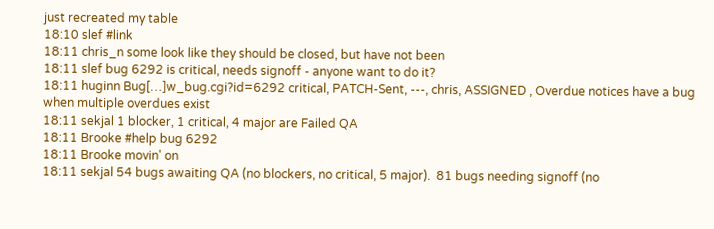just recreated my table
18:10 slef #link
18:11 chris_n some look like they should be closed, but have not been
18:11 slef bug 6292 is critical, needs signoff - anyone want to do it?
18:11 huginn Bug[…]w_bug.cgi?id=6292 critical, PATCH-Sent, ---, chris, ASSIGNED , Overdue notices have a bug when multiple overdues exist
18:11 sekjal 1 blocker, 1 critical, 4 major are Failed QA
18:11 Brooke #help bug 6292
18:11 Brooke movin' on
18:11 sekjal 54 bugs awaiting QA (no blockers, no critical, 5 major).  81 bugs needing signoff (no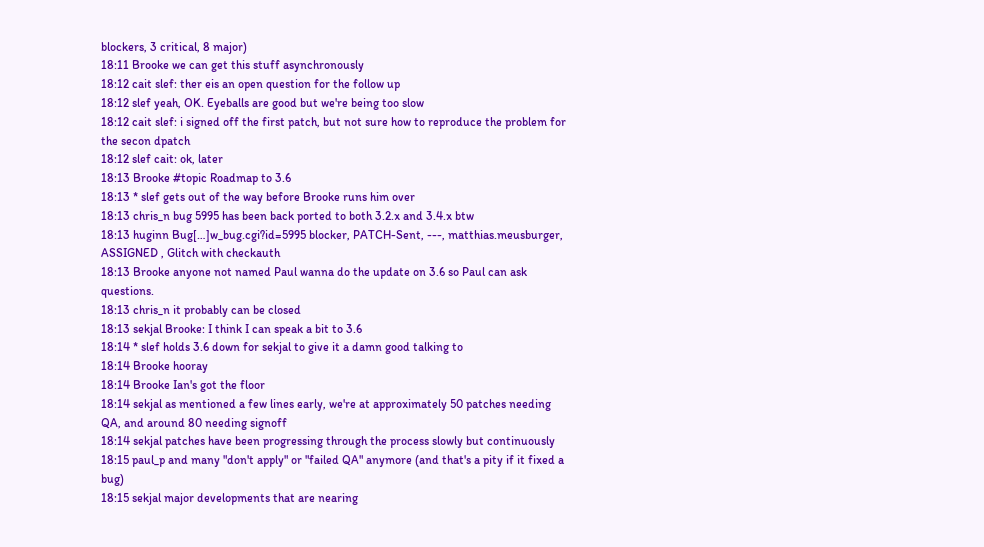blockers, 3 critical, 8 major)
18:11 Brooke we can get this stuff asynchronously
18:12 cait slef: ther eis an open question for the follow up
18:12 slef yeah, OK. Eyeballs are good but we're being too slow
18:12 cait slef: i signed off the first patch, but not sure how to reproduce the problem for the secon dpatch
18:12 slef cait: ok, later
18:13 Brooke #topic Roadmap to 3.6
18:13 * slef gets out of the way before Brooke runs him over
18:13 chris_n bug 5995 has been back ported to both 3.2.x and 3.4.x btw
18:13 huginn Bug[…]w_bug.cgi?id=5995 blocker, PATCH-Sent, ---, matthias.meusburger, ASSIGNED , Glitch with checkauth
18:13 Brooke anyone not named Paul wanna do the update on 3.6 so Paul can ask questions.
18:13 chris_n it probably can be closed
18:13 sekjal Brooke: I think I can speak a bit to 3.6
18:14 * slef holds 3.6 down for sekjal to give it a damn good talking to
18:14 Brooke hooray
18:14 Brooke Ian's got the floor
18:14 sekjal as mentioned a few lines early, we're at approximately 50 patches needing QA, and around 80 needing signoff
18:14 sekjal patches have been progressing through the process slowly but continuously
18:15 paul_p and many "don't apply" or "failed QA" anymore (and that's a pity if it fixed a bug)
18:15 sekjal major developments that are nearing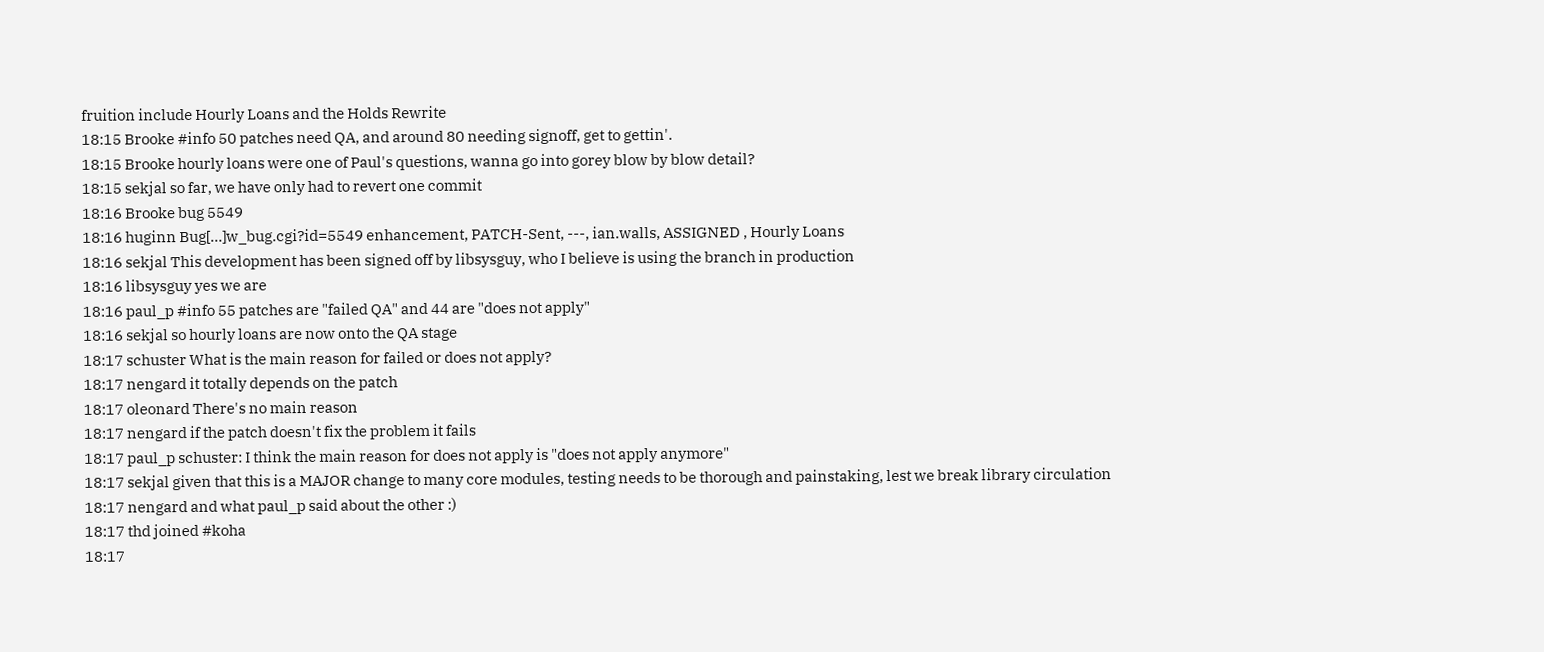fruition include Hourly Loans and the Holds Rewrite
18:15 Brooke #info 50 patches need QA, and around 80 needing signoff, get to gettin'.
18:15 Brooke hourly loans were one of Paul's questions, wanna go into gorey blow by blow detail?
18:15 sekjal so far, we have only had to revert one commit
18:16 Brooke bug 5549
18:16 huginn Bug[…]w_bug.cgi?id=5549 enhancement, PATCH-Sent, ---, ian.walls, ASSIGNED , Hourly Loans
18:16 sekjal This development has been signed off by libsysguy, who I believe is using the branch in production
18:16 libsysguy yes we are
18:16 paul_p #info 55 patches are "failed QA" and 44 are "does not apply"
18:16 sekjal so hourly loans are now onto the QA stage
18:17 schuster What is the main reason for failed or does not apply?
18:17 nengard it totally depends on the patch
18:17 oleonard There's no main reason
18:17 nengard if the patch doesn't fix the problem it fails
18:17 paul_p schuster: I think the main reason for does not apply is "does not apply anymore"
18:17 sekjal given that this is a MAJOR change to many core modules, testing needs to be thorough and painstaking, lest we break library circulation
18:17 nengard and what paul_p said about the other :)
18:17 thd joined #koha
18:17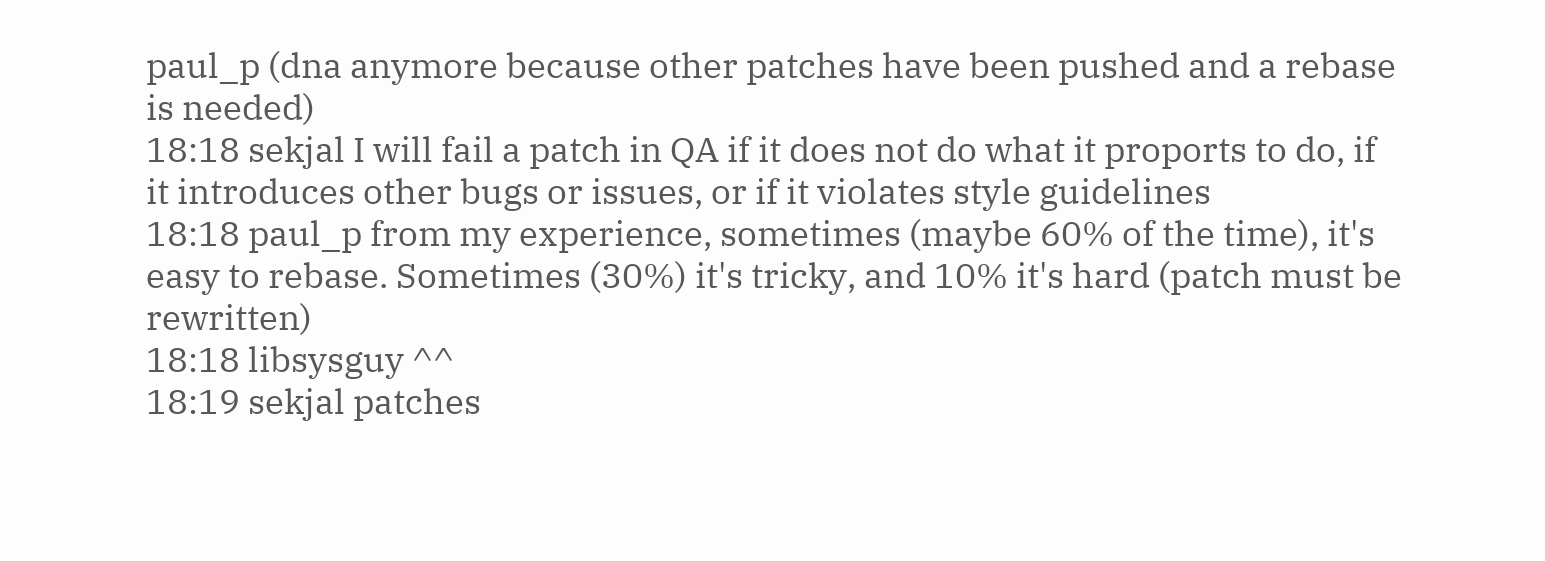paul_p (dna anymore because other patches have been pushed and a rebase is needed)
18:18 sekjal I will fail a patch in QA if it does not do what it proports to do, if it introduces other bugs or issues, or if it violates style guidelines
18:18 paul_p from my experience, sometimes (maybe 60% of the time), it's easy to rebase. Sometimes (30%) it's tricky, and 10% it's hard (patch must be rewritten)
18:18 libsysguy ^^
18:19 sekjal patches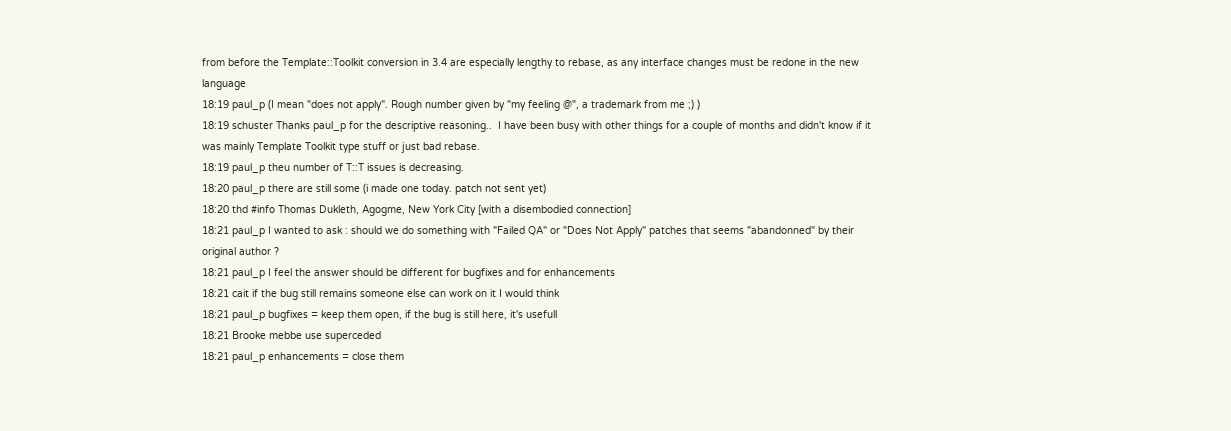from before the Template::Toolkit conversion in 3.4 are especially lengthy to rebase, as any interface changes must be redone in the new language
18:19 paul_p (I mean "does not apply". Rough number given by "my feeling @", a trademark from me ;) )
18:19 schuster Thanks paul_p for the descriptive reasoning..  I have been busy with other things for a couple of months and didn't know if it was mainly Template Toolkit type stuff or just bad rebase.
18:19 paul_p theu number of T::T issues is decreasing.
18:20 paul_p there are still some (i made one today. patch not sent yet)
18:20 thd #info Thomas Dukleth, Agogme, New York City [with a disembodied connection]
18:21 paul_p I wanted to ask : should we do something with "Failed QA" or "Does Not Apply" patches that seems "abandonned" by their original author ?
18:21 paul_p I feel the answer should be different for bugfixes and for enhancements
18:21 cait if the bug still remains someone else can work on it I would think
18:21 paul_p bugfixes = keep them open, if the bug is still here, it's usefull
18:21 Brooke mebbe use superceded
18:21 paul_p enhancements = close them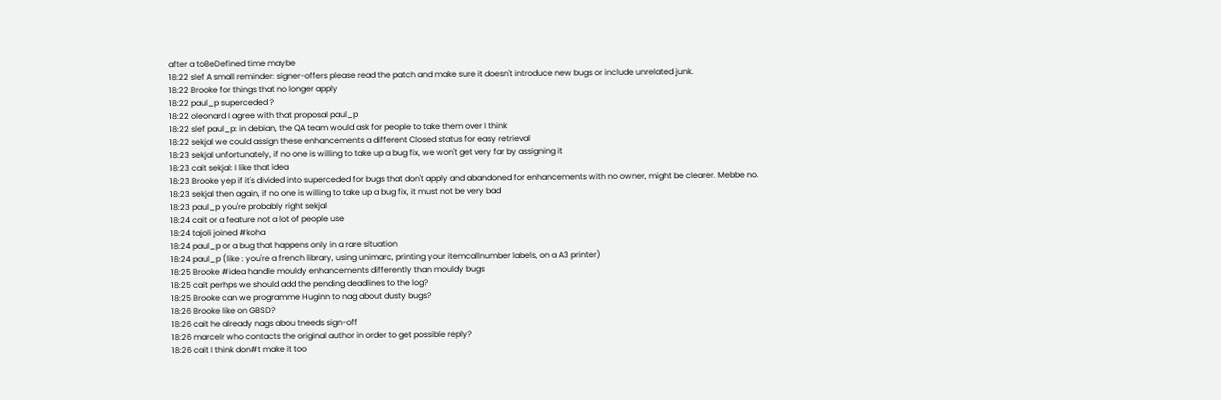after a toBeDefined time maybe
18:22 slef A small reminder: signer-offers please read the patch and make sure it doesn't introduce new bugs or include unrelated junk.
18:22 Brooke for things that no longer apply
18:22 paul_p superceded ?
18:22 oleonard I agree with that proposal paul_p
18:22 slef paul_p: in debian, the QA team would ask for people to take them over I think
18:22 sekjal we could assign these enhancements a different Closed status for easy retrieval
18:23 sekjal unfortunately, if no one is willing to take up a bug fix, we won't get very far by assigning it
18:23 cait sekjal: I like that idea
18:23 Brooke yep if it's divided into superceded for bugs that don't apply and abandoned for enhancements with no owner, might be clearer. Mebbe no.
18:23 sekjal then again, if no one is willing to take up a bug fix, it must not be very bad
18:23 paul_p you're probably right sekjal
18:24 cait or a feature not a lot of people use
18:24 tajoli joined #koha
18:24 paul_p or a bug that happens only in a rare situation
18:24 paul_p (like : you're a french library, using unimarc, printing your itemcallnumber labels, on a A3 printer)
18:25 Brooke #idea handle mouldy enhancements differently than mouldy bugs
18:25 cait perhps we should add the pending deadlines to the log?
18:25 Brooke can we programme Huginn to nag about dusty bugs?
18:26 Brooke like on GBSD?
18:26 cait he already nags abou tneeds sign-off
18:26 marcelr who contacts the original author in order to get possible reply?
18:26 cait I think don#t make it too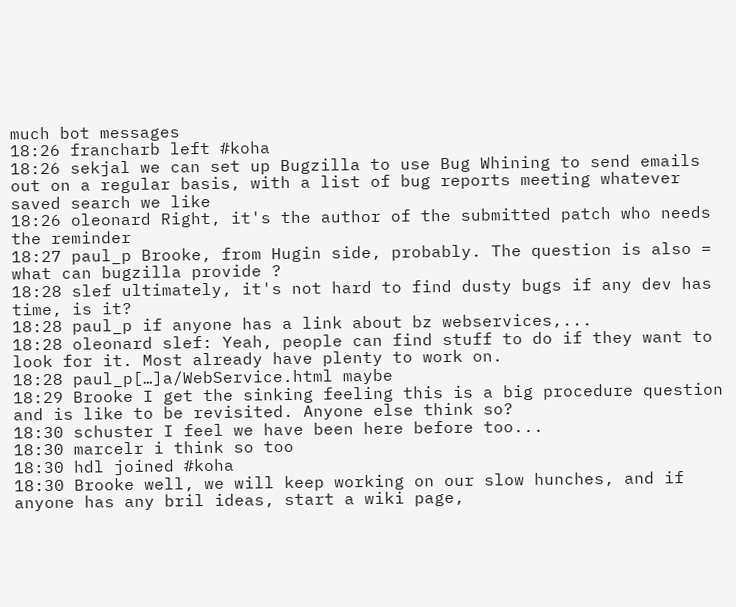much bot messages
18:26 francharb left #koha
18:26 sekjal we can set up Bugzilla to use Bug Whining to send emails out on a regular basis, with a list of bug reports meeting whatever saved search we like
18:26 oleonard Right, it's the author of the submitted patch who needs the reminder
18:27 paul_p Brooke, from Hugin side, probably. The question is also = what can bugzilla provide ?
18:28 slef ultimately, it's not hard to find dusty bugs if any dev has time, is it?
18:28 paul_p if anyone has a link about bz webservices,...
18:28 oleonard slef: Yeah, people can find stuff to do if they want to look for it. Most already have plenty to work on.
18:28 paul_p[…]a/WebService.html maybe
18:29 Brooke I get the sinking feeling this is a big procedure question and is like to be revisited. Anyone else think so?
18:30 schuster I feel we have been here before too...
18:30 marcelr i think so too
18:30 hdl joined #koha
18:30 Brooke well, we will keep working on our slow hunches, and if anyone has any bril ideas, start a wiki page,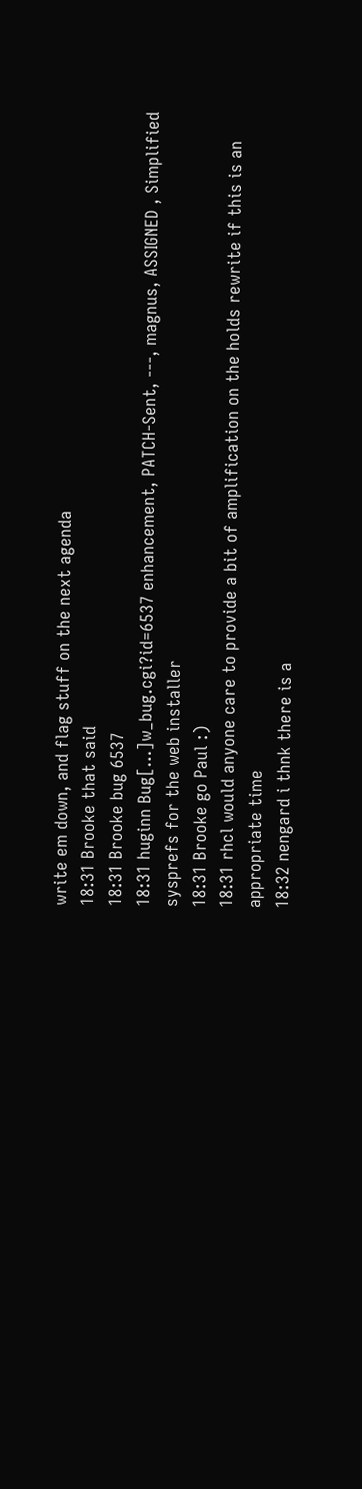write em down, and flag stuff on the next agenda
18:31 Brooke that said
18:31 Brooke bug 6537
18:31 huginn Bug[…]w_bug.cgi?id=6537 enhancement, PATCH-Sent, ---, magnus, ASSIGNED , Simplified sysprefs for the web installer
18:31 Brooke go Paul :)
18:31 rhcl would anyone care to provide a bit of amplification on the holds rewrite if this is an appropriate time
18:32 nengard i thnk there is a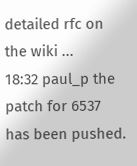detailed rfc on the wiki ...
18:32 paul_p the patch for 6537 has been pushed.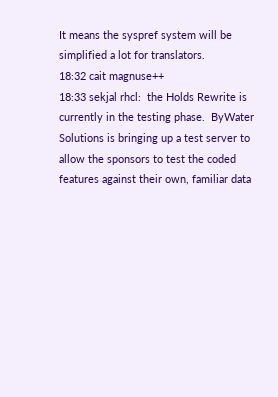It means the syspref system will be simplified a lot for translators.
18:32 cait magnuse++
18:33 sekjal rhcl:  the Holds Rewrite is currently in the testing phase.  ByWater Solutions is bringing up a test server to allow the sponsors to test the coded features against their own, familiar data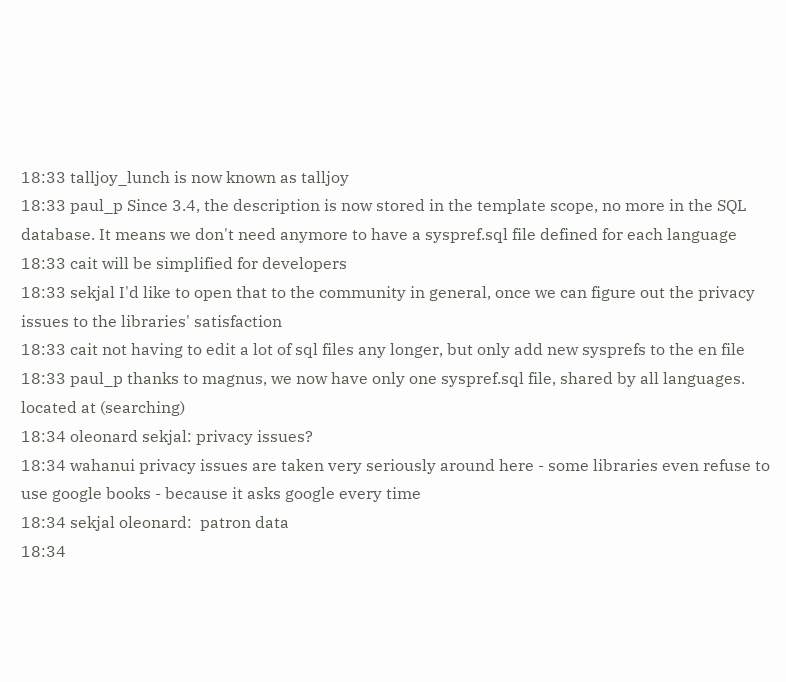18:33 talljoy_lunch is now known as talljoy
18:33 paul_p Since 3.4, the description is now stored in the template scope, no more in the SQL database. It means we don't need anymore to have a syspref.sql file defined for each language
18:33 cait will be simplified for developers
18:33 sekjal I'd like to open that to the community in general, once we can figure out the privacy issues to the libraries' satisfaction
18:33 cait not having to edit a lot of sql files any longer, but only add new sysprefs to the en file
18:33 paul_p thanks to magnus, we now have only one syspref.sql file, shared by all languages. located at (searching)
18:34 oleonard sekjal: privacy issues?
18:34 wahanui privacy issues are taken very seriously around here - some libraries even refuse to use google books - because it asks google every time
18:34 sekjal oleonard:  patron data
18:34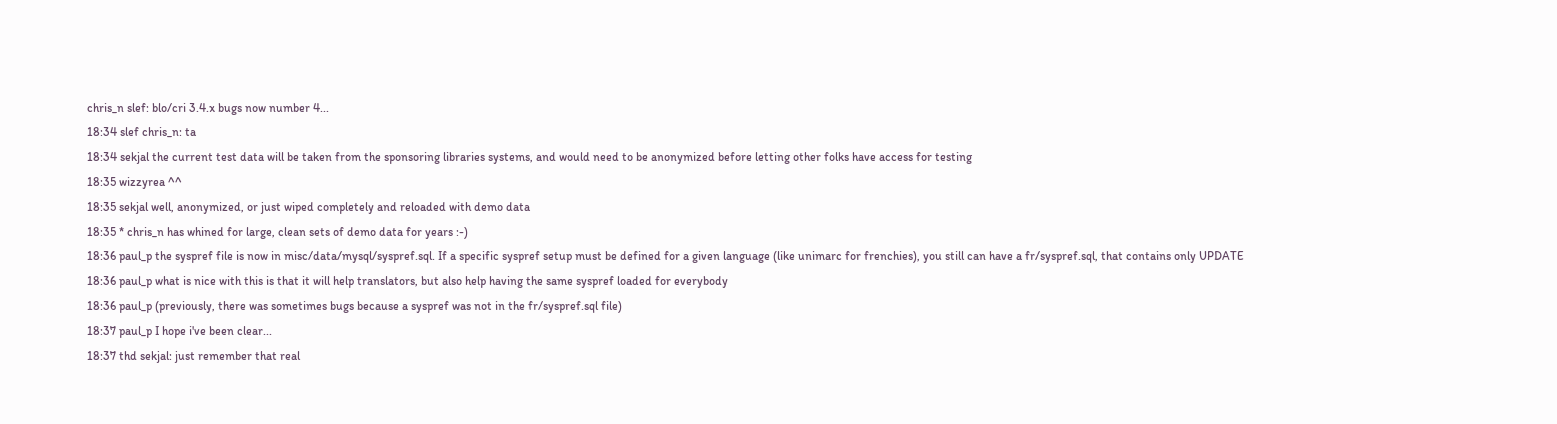chris_n slef: blo/cri 3.4.x bugs now number 4...
18:34 slef chris_n: ta
18:34 sekjal the current test data will be taken from the sponsoring libraries systems, and would need to be anonymized before letting other folks have access for testing
18:35 wizzyrea ^^
18:35 sekjal well, anonymized, or just wiped completely and reloaded with demo data
18:35 * chris_n has whined for large, clean sets of demo data for years :-)
18:36 paul_p the syspref file is now in misc/data/mysql/syspref.sql. If a specific syspref setup must be defined for a given language (like unimarc for frenchies), you still can have a fr/syspref.sql, that contains only UPDATE
18:36 paul_p what is nice with this is that it will help translators, but also help having the same syspref loaded for everybody
18:36 paul_p (previously, there was sometimes bugs because a syspref was not in the fr/syspref.sql file)
18:37 paul_p I hope i've been clear...
18:37 thd sekjal: just remember that real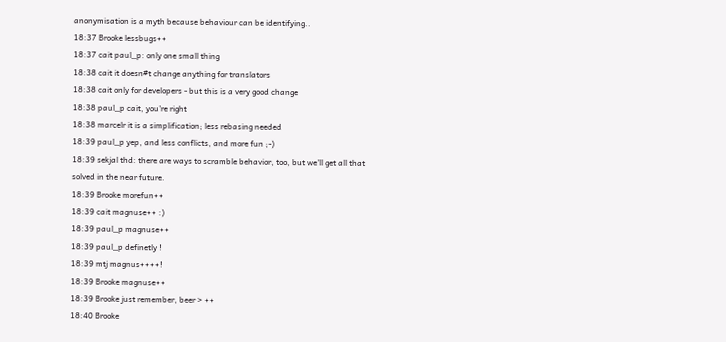anonymisation is a myth because behaviour can be identifying..
18:37 Brooke lessbugs++
18:37 cait paul_p: only one small thing
18:38 cait it doesn#t change anything for translators
18:38 cait only for developers - but this is a very good change
18:38 paul_p cait, you're right
18:38 marcelr it is a simplification; less rebasing needed
18:39 paul_p yep, and less conflicts, and more fun ;-)
18:39 sekjal thd: there are ways to scramble behavior, too, but we'll get all that solved in the near future.
18:39 Brooke morefun++
18:39 cait magnuse++ :)
18:39 paul_p magnuse++
18:39 paul_p definetly !
18:39 mtj magnus++++!
18:39 Brooke magnuse++
18:39 Brooke just remember, beer > ++
18:40 Brooke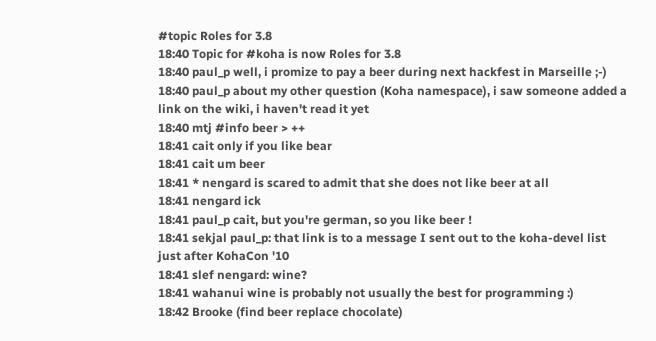#topic Roles for 3.8
18:40 Topic for #koha is now Roles for 3.8
18:40 paul_p well, i promize to pay a beer during next hackfest in Marseille ;-)
18:40 paul_p about my other question (Koha namespace), i saw someone added a link on the wiki, i haven't read it yet
18:40 mtj #info beer > ++
18:41 cait only if you like bear
18:41 cait um beer
18:41 * nengard is scared to admit that she does not like beer at all
18:41 nengard ick
18:41 paul_p cait, but you're german, so you like beer !
18:41 sekjal paul_p: that link is to a message I sent out to the koha-devel list just after KohaCon '10
18:41 slef nengard: wine?
18:41 wahanui wine is probably not usually the best for programming :)
18:42 Brooke (find beer replace chocolate)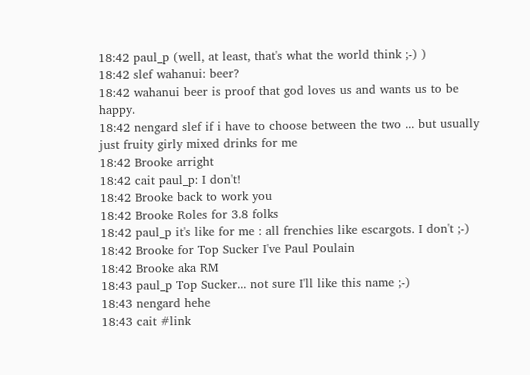18:42 paul_p (well, at least, that's what the world think ;-) )
18:42 slef wahanui: beer?
18:42 wahanui beer is proof that god loves us and wants us to be happy.
18:42 nengard slef if i have to choose between the two ... but usually just fruity girly mixed drinks for me
18:42 Brooke arright
18:42 cait paul_p: I don't!
18:42 Brooke back to work you
18:42 Brooke Roles for 3.8 folks
18:42 paul_p it's like for me : all frenchies like escargots. I don't ;-)
18:42 Brooke for Top Sucker I've Paul Poulain
18:42 Brooke aka RM
18:43 paul_p Top Sucker... not sure I'll like this name ;-)
18:43 nengard hehe
18:43 cait #link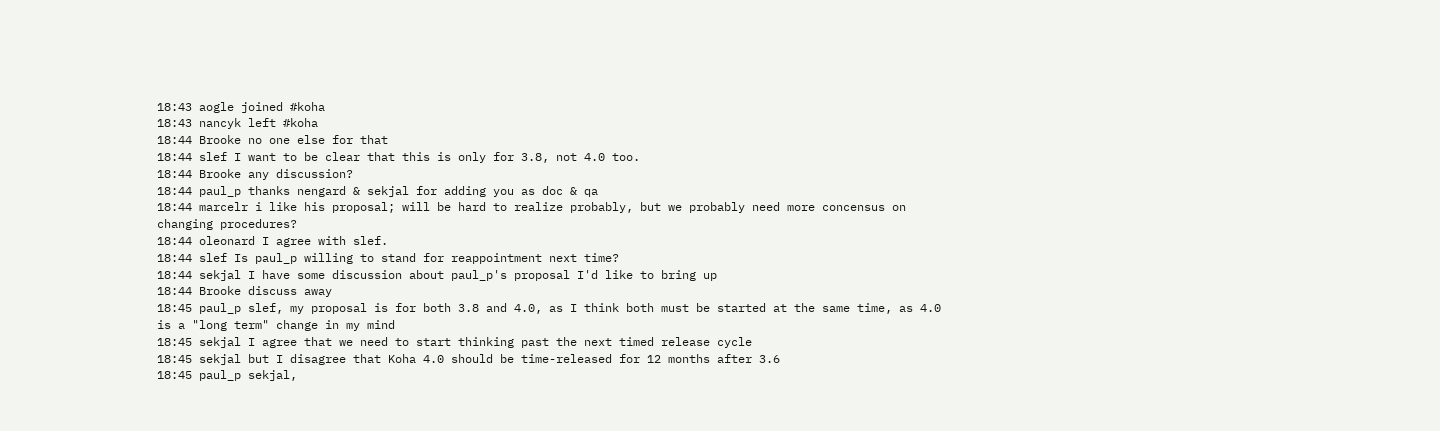18:43 aogle joined #koha
18:43 nancyk left #koha
18:44 Brooke no one else for that
18:44 slef I want to be clear that this is only for 3.8, not 4.0 too.
18:44 Brooke any discussion?
18:44 paul_p thanks nengard & sekjal for adding you as doc & qa
18:44 marcelr i like his proposal; will be hard to realize probably, but we probably need more concensus on changing procedures?
18:44 oleonard I agree with slef.
18:44 slef Is paul_p willing to stand for reappointment next time?
18:44 sekjal I have some discussion about paul_p's proposal I'd like to bring up
18:44 Brooke discuss away
18:45 paul_p slef, my proposal is for both 3.8 and 4.0, as I think both must be started at the same time, as 4.0 is a "long term" change in my mind
18:45 sekjal I agree that we need to start thinking past the next timed release cycle
18:45 sekjal but I disagree that Koha 4.0 should be time-released for 12 months after 3.6
18:45 paul_p sekjal,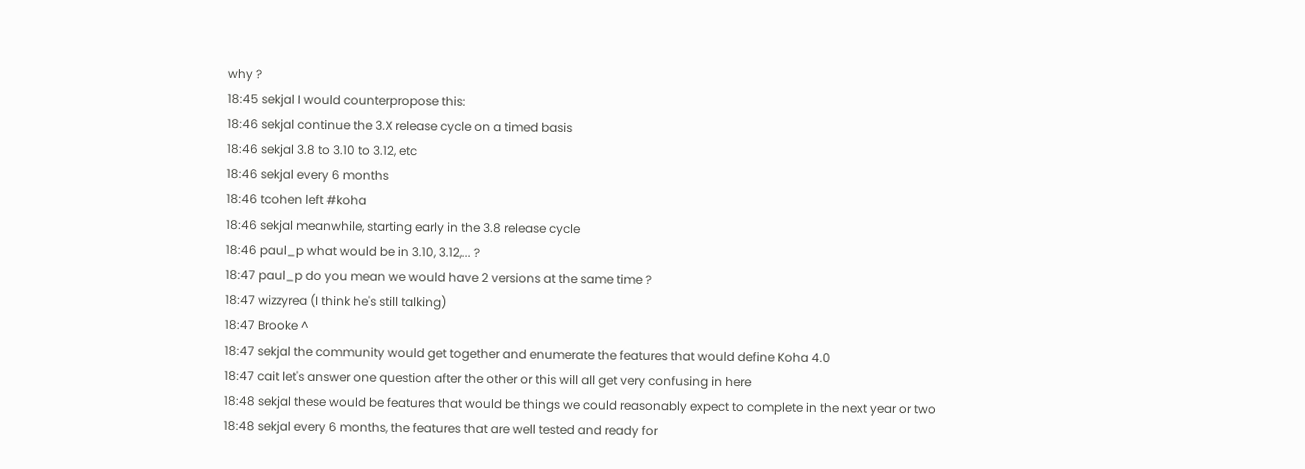why ?
18:45 sekjal I would counterpropose this:
18:46 sekjal continue the 3.X release cycle on a timed basis
18:46 sekjal 3.8 to 3.10 to 3.12, etc
18:46 sekjal every 6 months
18:46 tcohen left #koha
18:46 sekjal meanwhile, starting early in the 3.8 release cycle
18:46 paul_p what would be in 3.10, 3.12,... ?
18:47 paul_p do you mean we would have 2 versions at the same time ?
18:47 wizzyrea (I think he's still talking)
18:47 Brooke ^
18:47 sekjal the community would get together and enumerate the features that would define Koha 4.0
18:47 cait let's answer one question after the other or this will all get very confusing in here
18:48 sekjal these would be features that would be things we could reasonably expect to complete in the next year or two
18:48 sekjal every 6 months, the features that are well tested and ready for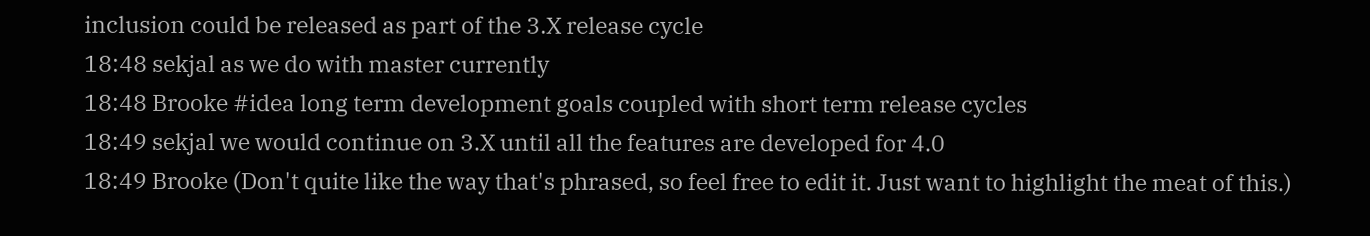inclusion could be released as part of the 3.X release cycle
18:48 sekjal as we do with master currently
18:48 Brooke #idea long term development goals coupled with short term release cycles
18:49 sekjal we would continue on 3.X until all the features are developed for 4.0
18:49 Brooke (Don't quite like the way that's phrased, so feel free to edit it. Just want to highlight the meat of this.)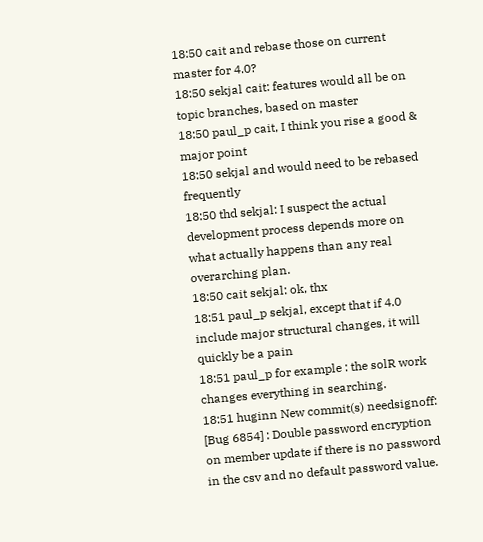18:50 cait and rebase those on current master for 4.0?
18:50 sekjal cait: features would all be on topic branches, based on master
18:50 paul_p cait, I think you rise a good & major point
18:50 sekjal and would need to be rebased frequently
18:50 thd sekjal: I suspect the actual development process depends more on what actually happens than any real overarching plan.
18:50 cait sekjal: ok, thx
18:51 paul_p sekjal, except that if 4.0 include major structural changes, it will quickly be a pain
18:51 paul_p for example : the solR work changes everything in searching.
18:51 huginn New commit(s) needsignoff: [Bug 6854] : Double password encryption on member update if there is no password in the csv and no default password value.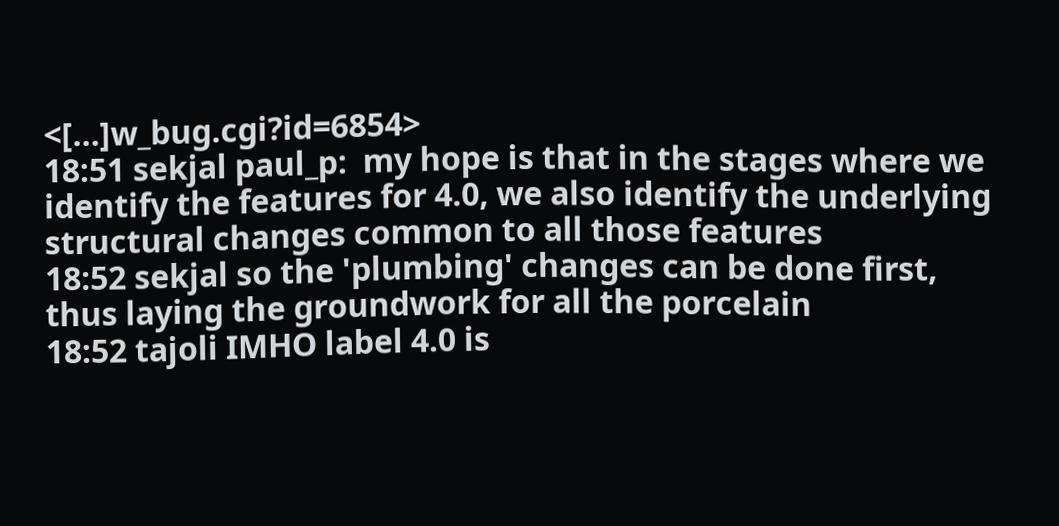<[…]w_bug.cgi?id=6854>
18:51 sekjal paul_p:  my hope is that in the stages where we identify the features for 4.0, we also identify the underlying structural changes common to all those features
18:52 sekjal so the 'plumbing' changes can be done first, thus laying the groundwork for all the porcelain
18:52 tajoli IMHO label 4.0 is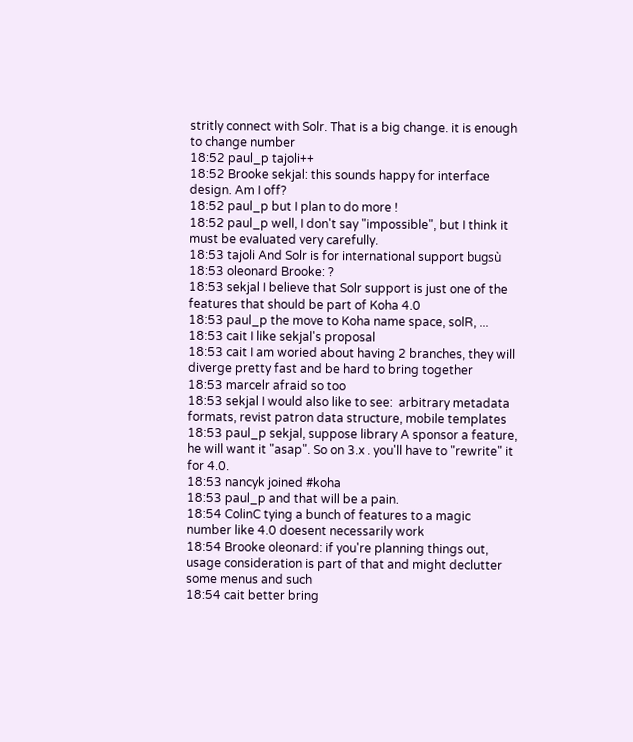stritly connect with Solr. That is a big change. it is enough to change number
18:52 paul_p tajoli++
18:52 Brooke sekjal: this sounds happy for interface design. Am I off?
18:52 paul_p but I plan to do more !
18:52 paul_p well, I don't say "impossible", but I think it must be evaluated very carefully.
18:53 tajoli And Solr is for international support bugsù
18:53 oleonard Brooke: ?
18:53 sekjal I believe that Solr support is just one of the features that should be part of Koha 4.0
18:53 paul_p the move to Koha name space, solR, ...
18:53 cait I like sekjal's proposal
18:53 cait I am woried about having 2 branches, they will diverge pretty fast and be hard to bring together
18:53 marcelr afraid so too
18:53 sekjal I would also like to see:  arbitrary metadata formats, revist patron data structure, mobile templates
18:53 paul_p sekjal, suppose library A sponsor a feature, he will want it "asap". So on 3.x . you'll have to "rewrite" it for 4.0.
18:53 nancyk joined #koha
18:53 paul_p and that will be a pain.
18:54 ColinC tying a bunch of features to a magic number like 4.0 doesent necessarily work
18:54 Brooke oleonard: if you're planning things out, usage consideration is part of that and might declutter some menus and such
18:54 cait better bring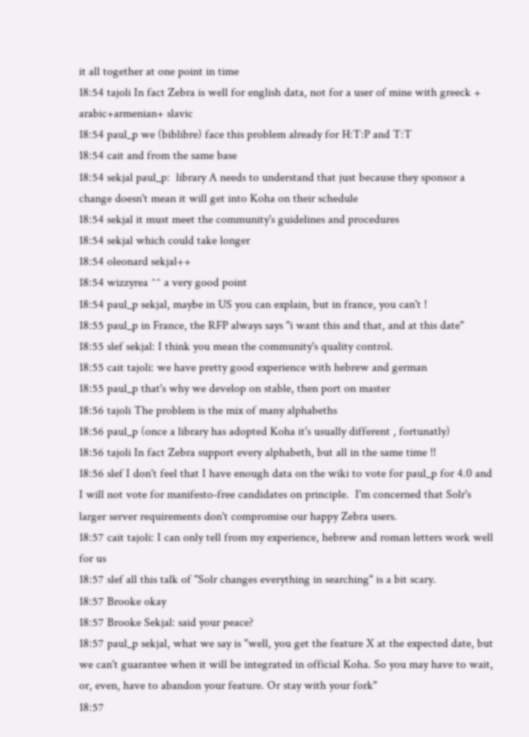it all together at one point in time
18:54 tajoli In fact Zebra is well for english data, not for a user of mine with greeck + arabic+armenian+ slavic
18:54 paul_p we (biblibre) face this problem already for H:T:P and T:T
18:54 cait and from the same base
18:54 sekjal paul_p:  library A needs to understand that just because they sponsor a change doesn't mean it will get into Koha on their schedule
18:54 sekjal it must meet the community's guidelines and procedures
18:54 sekjal which could take longer
18:54 oleonard sekjal++
18:54 wizzyrea ^^ a very good point
18:54 paul_p sekjal, maybe in US you can explain, but in france, you can't !
18:55 paul_p in France, the RFP always says "i want this and that, and at this date"
18:55 slef sekjal: I think you mean the community's quality control.
18:55 cait tajoli: we have pretty good experience with hebrew and german
18:55 paul_p that's why we develop on stable, then port on master
18:56 tajoli The problem is the mix of many alphabeths
18:56 paul_p (once a library has adopted Koha it's usually different , fortunatly)
18:56 tajoli In fact Zebra support every alphabeth, but all in the same time !!
18:56 slef I don't feel that I have enough data on the wiki to vote for paul_p for 4.0 and I will not vote for manifesto-free candidates on principle.  I'm concerned that Solr's larger server requirements don't compromise our happy Zebra users.
18:57 cait tajoli: I can only tell from my experience, hebrew and roman letters work well for us
18:57 slef all this talk of "Solr changes everything in searching" is a bit scary.
18:57 Brooke okay
18:57 Brooke Sekjal: said your peace?
18:57 paul_p sekjal, what we say is "well, you get the feature X at the expected date, but we can't guarantee when it will be integrated in official Koha. So you may have to wait, or, even, have to abandon your feature. Or stay with your fork"
18:57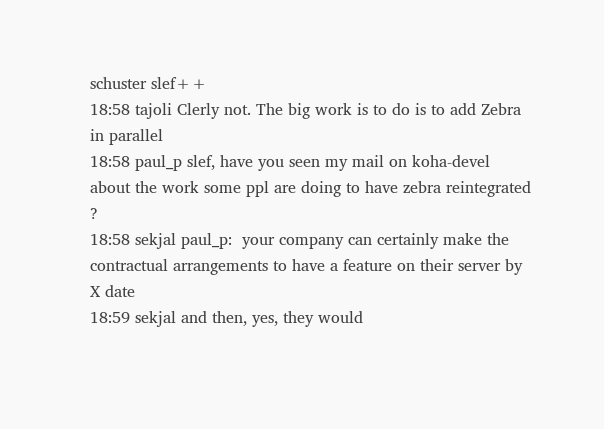schuster slef++
18:58 tajoli Clerly not. The big work is to do is to add Zebra in parallel
18:58 paul_p slef, have you seen my mail on koha-devel about the work some ppl are doing to have zebra reintegrated ?
18:58 sekjal paul_p:  your company can certainly make the contractual arrangements to have a feature on their server by X date
18:59 sekjal and then, yes, they would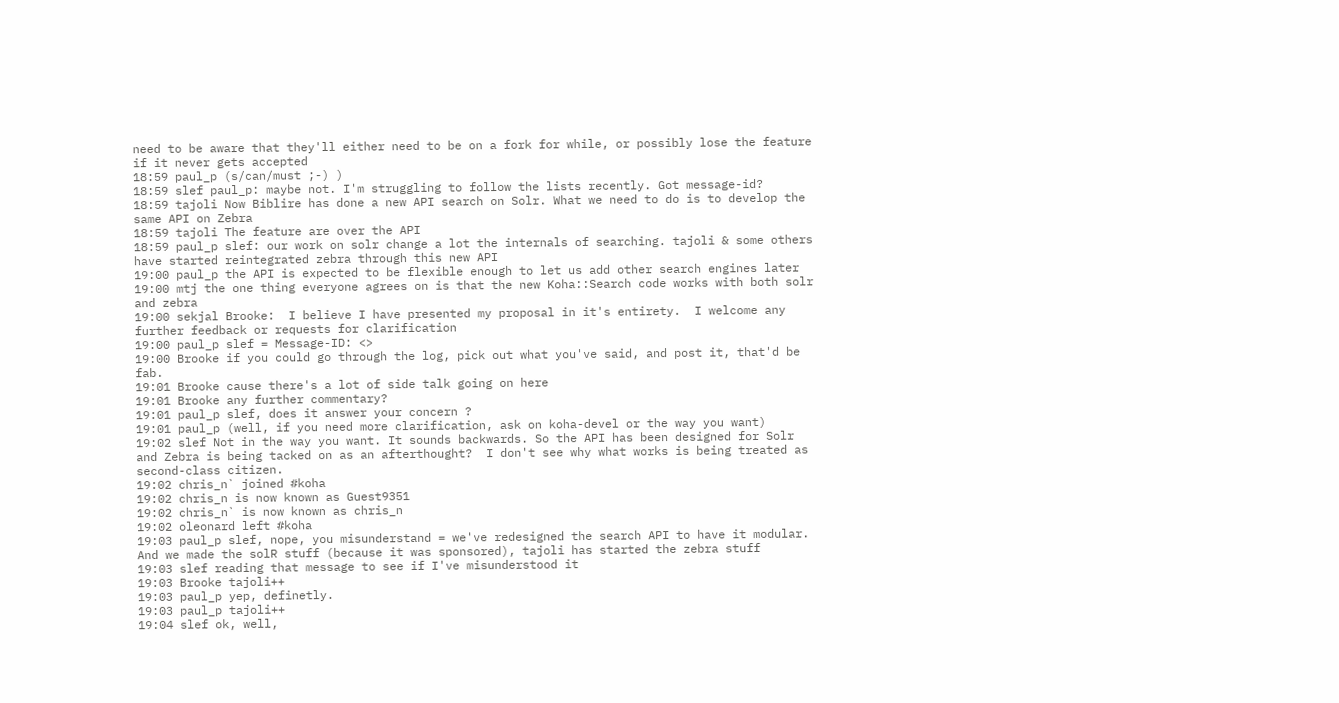need to be aware that they'll either need to be on a fork for while, or possibly lose the feature if it never gets accepted
18:59 paul_p (s/can/must ;-) )
18:59 slef paul_p: maybe not. I'm struggling to follow the lists recently. Got message-id?
18:59 tajoli Now Biblire has done a new API search on Solr. What we need to do is to develop the same API on Zebra
18:59 tajoli The feature are over the API
18:59 paul_p slef: our work on solr change a lot the internals of searching. tajoli & some others have started reintegrated zebra through this new API
19:00 paul_p the API is expected to be flexible enough to let us add other search engines later
19:00 mtj the one thing everyone agrees on is that the new Koha::Search code works with both solr and zebra
19:00 sekjal Brooke:  I believe I have presented my proposal in it's entirety.  I welcome any further feedback or requests for clarification
19:00 paul_p slef = Message-ID: <>
19:00 Brooke if you could go through the log, pick out what you've said, and post it, that'd be fab.
19:01 Brooke cause there's a lot of side talk going on here
19:01 Brooke any further commentary?
19:01 paul_p slef, does it answer your concern ?
19:01 paul_p (well, if you need more clarification, ask on koha-devel or the way you want)
19:02 slef Not in the way you want. It sounds backwards. So the API has been designed for Solr and Zebra is being tacked on as an afterthought?  I don't see why what works is being treated as second-class citizen.
19:02 chris_n` joined #koha
19:02 chris_n is now known as Guest9351
19:02 chris_n` is now known as chris_n
19:02 oleonard left #koha
19:03 paul_p slef, nope, you misunderstand = we've redesigned the search API to have it modular. And we made the solR stuff (because it was sponsored), tajoli has started the zebra stuff
19:03 slef reading that message to see if I've misunderstood it
19:03 Brooke tajoli++
19:03 paul_p yep, definetly.
19:03 paul_p tajoli++
19:04 slef ok, well,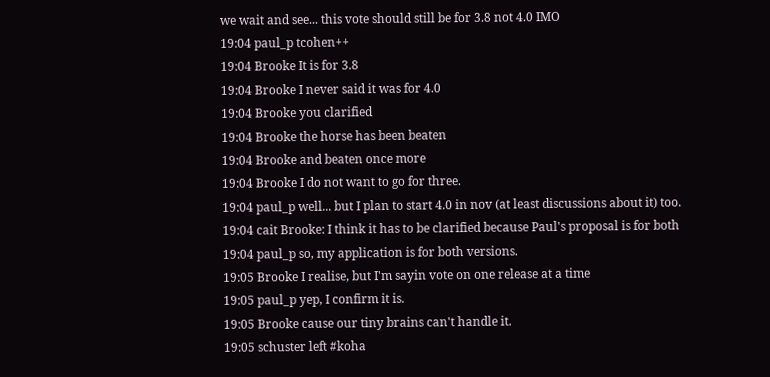we wait and see... this vote should still be for 3.8 not 4.0 IMO
19:04 paul_p tcohen++
19:04 Brooke It is for 3.8
19:04 Brooke I never said it was for 4.0
19:04 Brooke you clarified
19:04 Brooke the horse has been beaten
19:04 Brooke and beaten once more
19:04 Brooke I do not want to go for three.
19:04 paul_p well... but I plan to start 4.0 in nov (at least discussions about it) too.
19:04 cait Brooke: I think it has to be clarified because Paul's proposal is for both
19:04 paul_p so, my application is for both versions.
19:05 Brooke I realise, but I'm sayin vote on one release at a time
19:05 paul_p yep, I confirm it is.
19:05 Brooke cause our tiny brains can't handle it.
19:05 schuster left #koha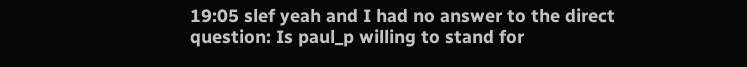19:05 slef yeah and I had no answer to the direct question: Is paul_p willing to stand for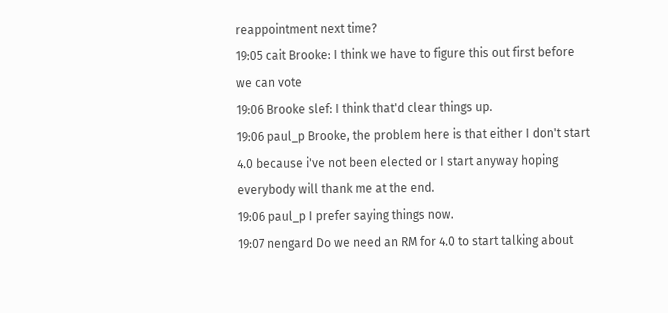reappointment next time?
19:05 cait Brooke: I think we have to figure this out first before we can vote
19:06 Brooke slef: I think that'd clear things up.
19:06 paul_p Brooke, the problem here is that either I don't start 4.0 because i've not been elected or I start anyway hoping everybody will thank me at the end.
19:06 paul_p I prefer saying things now.
19:07 nengard Do we need an RM for 4.0 to start talking about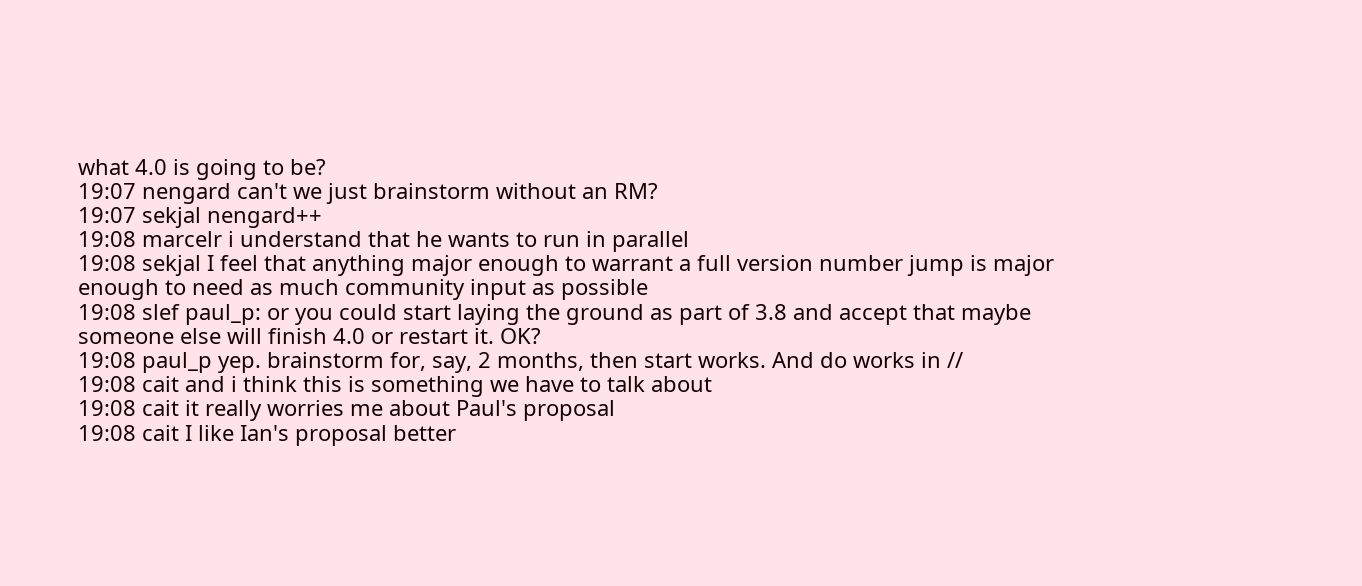what 4.0 is going to be?
19:07 nengard can't we just brainstorm without an RM?
19:07 sekjal nengard++
19:08 marcelr i understand that he wants to run in parallel
19:08 sekjal I feel that anything major enough to warrant a full version number jump is major enough to need as much community input as possible
19:08 slef paul_p: or you could start laying the ground as part of 3.8 and accept that maybe someone else will finish 4.0 or restart it. OK?
19:08 paul_p yep. brainstorm for, say, 2 months, then start works. And do works in //
19:08 cait and i think this is something we have to talk about
19:08 cait it really worries me about Paul's proposal
19:08 cait I like Ian's proposal better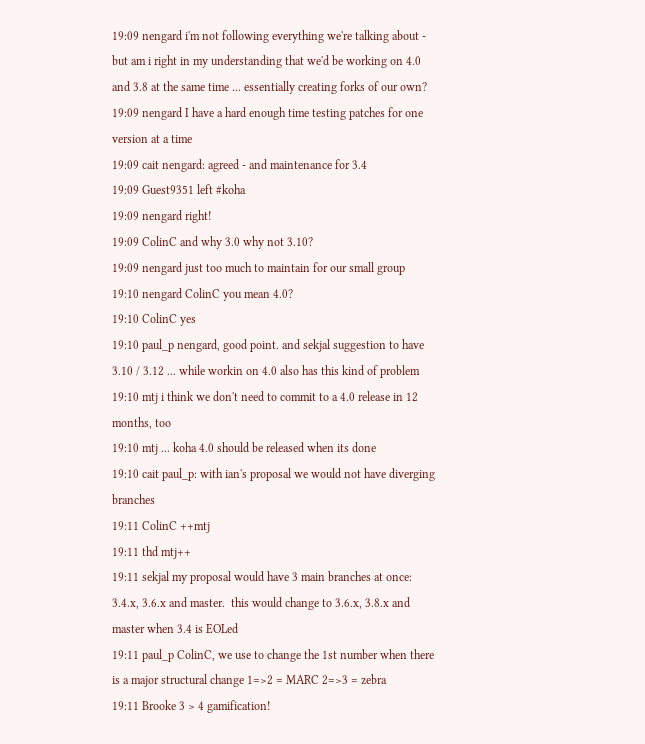19:09 nengard i'm not following everything we're talking about - but am i right in my understanding that we'd be working on 4.0 and 3.8 at the same time ... essentially creating forks of our own?
19:09 nengard I have a hard enough time testing patches for one version at a time
19:09 cait nengard: agreed - and maintenance for 3.4
19:09 Guest9351 left #koha
19:09 nengard right!
19:09 ColinC and why 3.0 why not 3.10?
19:09 nengard just too much to maintain for our small group
19:10 nengard ColinC you mean 4.0?
19:10 ColinC yes
19:10 paul_p nengard, good point. and sekjal suggestion to have 3.10 / 3.12 ... while workin on 4.0 also has this kind of problem
19:10 mtj i think we don't need to commit to a 4.0 release in 12 months, too
19:10 mtj ... koha 4.0 should be released when its done
19:10 cait paul_p: with ian's proposal we would not have diverging branches
19:11 ColinC ++mtj
19:11 thd mtj++
19:11 sekjal my proposal would have 3 main branches at once:  3.4.x, 3.6.x and master.  this would change to 3.6.x, 3.8.x and master when 3.4 is EOLed
19:11 paul_p ColinC, we use to change the 1st number when there is a major structural change 1=>2 = MARC 2=>3 = zebra
19:11 Brooke 3 > 4 gamification!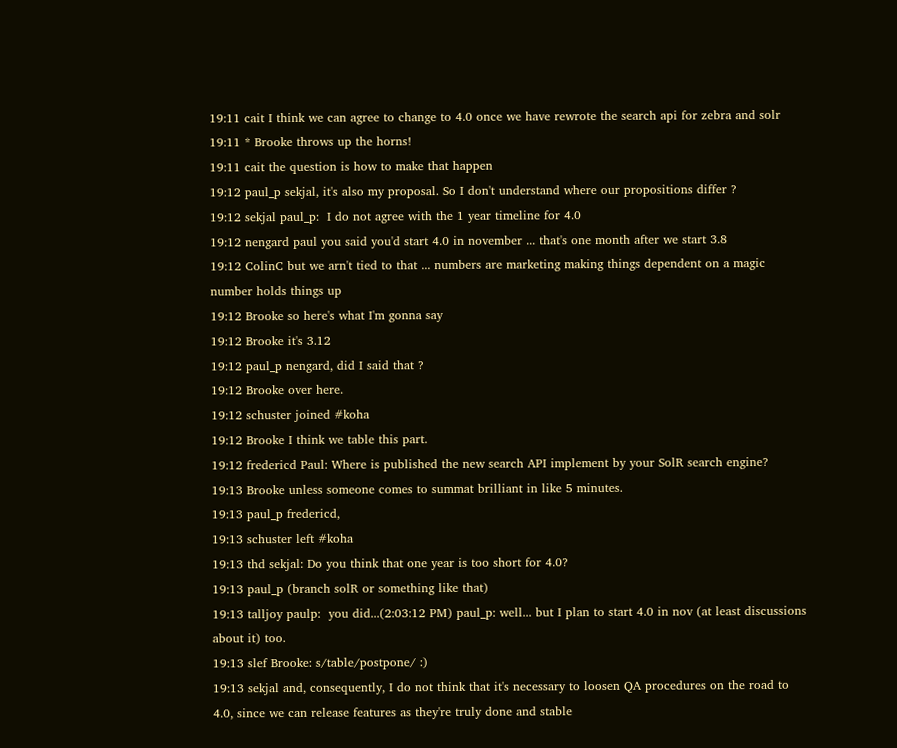19:11 cait I think we can agree to change to 4.0 once we have rewrote the search api for zebra and solr
19:11 * Brooke throws up the horns!
19:11 cait the question is how to make that happen
19:12 paul_p sekjal, it's also my proposal. So I don't understand where our propositions differ ?
19:12 sekjal paul_p:  I do not agree with the 1 year timeline for 4.0
19:12 nengard paul you said you'd start 4.0 in november ... that's one month after we start 3.8
19:12 ColinC but we arn't tied to that ... numbers are marketing making things dependent on a magic number holds things up
19:12 Brooke so here's what I'm gonna say
19:12 Brooke it's 3.12
19:12 paul_p nengard, did I said that ?
19:12 Brooke over here.
19:12 schuster joined #koha
19:12 Brooke I think we table this part.
19:12 fredericd Paul: Where is published the new search API implement by your SolR search engine?
19:13 Brooke unless someone comes to summat brilliant in like 5 minutes.
19:13 paul_p fredericd,
19:13 schuster left #koha
19:13 thd sekjal: Do you think that one year is too short for 4.0?
19:13 paul_p (branch solR or something like that)
19:13 talljoy paulp:  you did...(2:03:12 PM) paul_p: well... but I plan to start 4.0 in nov (at least discussions about it) too.
19:13 slef Brooke: s/table/postpone/ :)
19:13 sekjal and, consequently, I do not think that it's necessary to loosen QA procedures on the road to 4.0, since we can release features as they're truly done and stable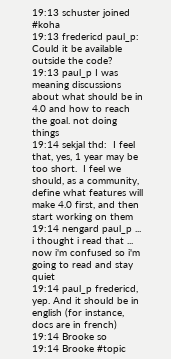19:13 schuster joined #koha
19:13 fredericd paul_p: Could it be available outside the code?
19:13 paul_p I was meaning discussions about what should be in 4.0 and how to reach the goal. not doing things
19:14 sekjal thd:  I feel that, yes, 1 year may be too short.  I feel we should, as a community, define what features will make 4.0 first, and then start working on them
19:14 nengard paul_p ... i thought i read that ... now i'm confused so i'm going to read and stay quiet
19:14 paul_p fredericd, yep. And it should be in english (for instance, docs are in french)
19:14 Brooke so
19:14 Brooke #topic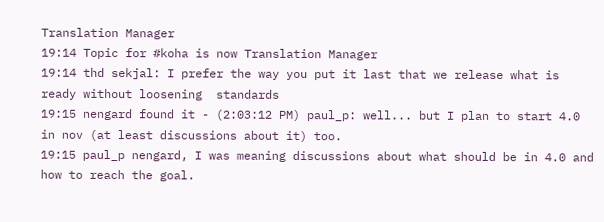Translation Manager
19:14 Topic for #koha is now Translation Manager
19:14 thd sekjal: I prefer the way you put it last that we release what is ready without loosening  standards
19:15 nengard found it - (2:03:12 PM) paul_p: well... but I plan to start 4.0 in nov (at least discussions about it) too.
19:15 paul_p nengard, I was meaning discussions about what should be in 4.0 and how to reach the goal.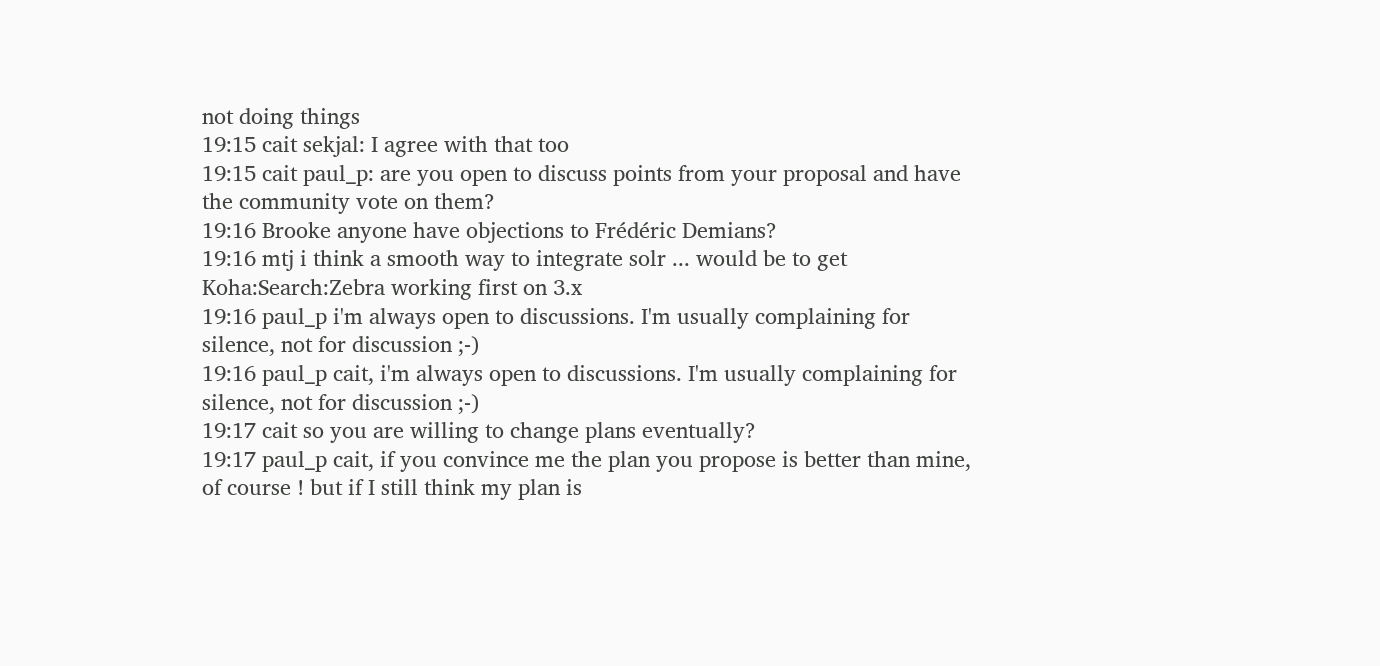not doing things
19:15 cait sekjal: I agree with that too
19:15 cait paul_p: are you open to discuss points from your proposal and have the community vote on them?
19:16 Brooke anyone have objections to Frédéric Demians?
19:16 mtj i think a smooth way to integrate solr ... would be to get Koha:Search:Zebra working first on 3.x
19:16 paul_p i'm always open to discussions. I'm usually complaining for silence, not for discussion ;-)
19:16 paul_p cait, i'm always open to discussions. I'm usually complaining for silence, not for discussion ;-)
19:17 cait so you are willing to change plans eventually?
19:17 paul_p cait, if you convince me the plan you propose is better than mine, of course ! but if I still think my plan is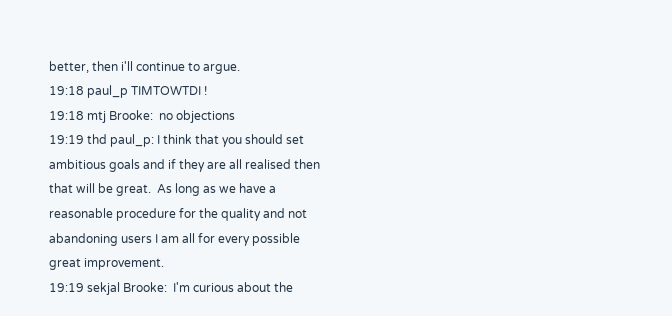better, then i'll continue to argue.
19:18 paul_p TIMTOWTDI !
19:18 mtj Brooke:  no objections
19:19 thd paul_p: I think that you should set ambitious goals and if they are all realised then that will be great.  As long as we have a reasonable procedure for the quality and not abandoning users I am all for every possible great improvement.
19:19 sekjal Brooke:  I'm curious about the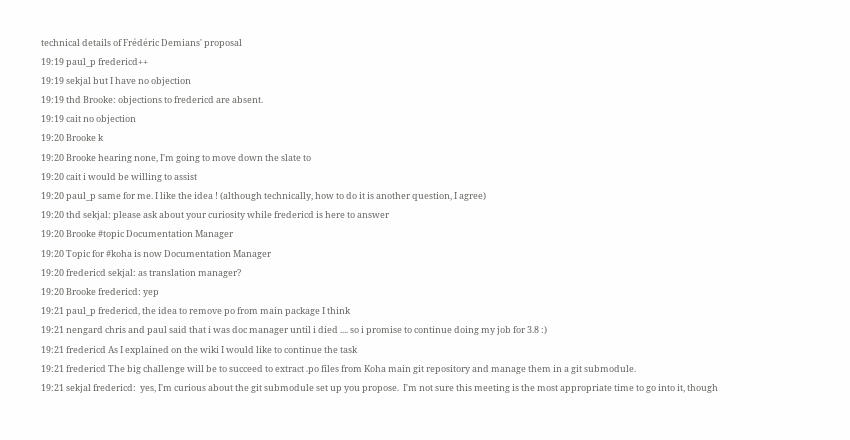technical details of Frédéric Demians' proposal
19:19 paul_p fredericd++
19:19 sekjal but I have no objection
19:19 thd Brooke: objections to fredericd are absent.
19:19 cait no objection
19:20 Brooke k
19:20 Brooke hearing none, I'm going to move down the slate to
19:20 cait i would be willing to assist
19:20 paul_p same for me. I like the idea ! (although technically, how to do it is another question, I agree)
19:20 thd sekjal: please ask about your curiosity while fredericd is here to answer
19:20 Brooke #topic Documentation Manager
19:20 Topic for #koha is now Documentation Manager
19:20 fredericd sekjal: as translation manager?
19:20 Brooke fredericd: yep
19:21 paul_p fredericd, the idea to remove po from main package I think
19:21 nengard chris and paul said that i was doc manager until i died .... so i promise to continue doing my job for 3.8 :)
19:21 fredericd As I explained on the wiki I would like to continue the task
19:21 fredericd The big challenge will be to succeed to extract .po files from Koha main git repository and manage them in a git submodule.
19:21 sekjal fredericd:  yes, I'm curious about the git submodule set up you propose.  I'm not sure this meeting is the most appropriate time to go into it, though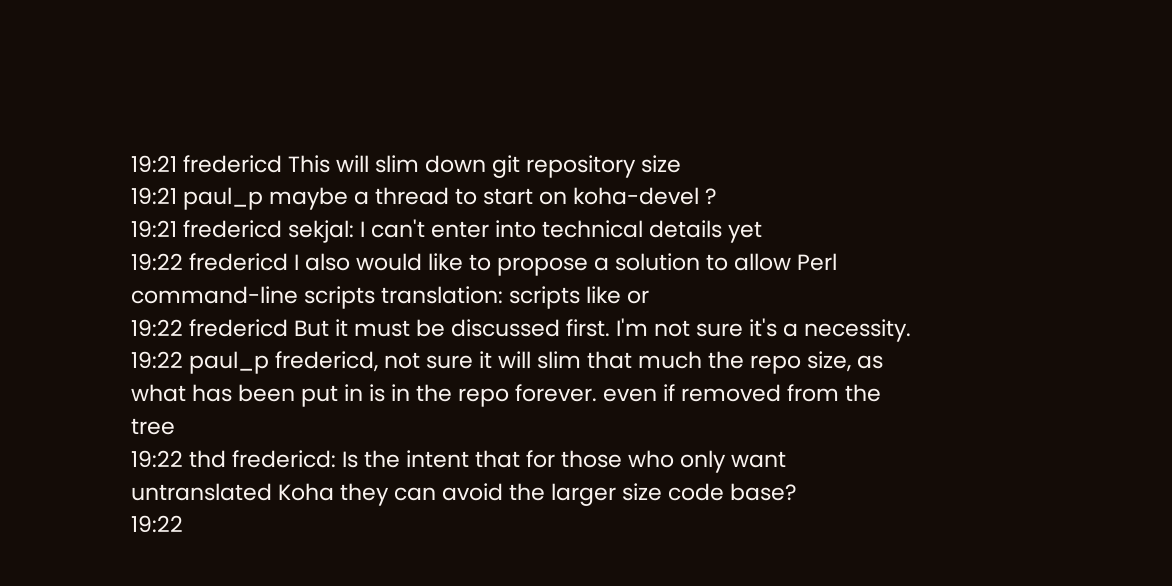19:21 fredericd This will slim down git repository size
19:21 paul_p maybe a thread to start on koha-devel ?
19:21 fredericd sekjal: I can't enter into technical details yet
19:22 fredericd I also would like to propose a solution to allow Perl command-line scripts translation: scripts like or
19:22 fredericd But it must be discussed first. I'm not sure it's a necessity.
19:22 paul_p fredericd, not sure it will slim that much the repo size, as what has been put in is in the repo forever. even if removed from the tree
19:22 thd fredericd: Is the intent that for those who only want untranslated Koha they can avoid the larger size code base?
19:22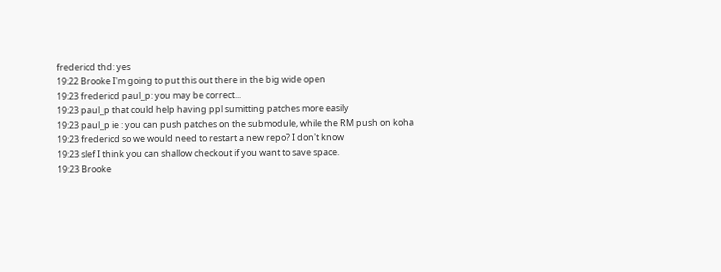fredericd thd: yes
19:22 Brooke I'm going to put this out there in the big wide open
19:23 fredericd paul_p: you may be correct...
19:23 paul_p that could help having ppl sumitting patches more easily
19:23 paul_p ie : you can push patches on the submodule, while the RM push on koha
19:23 fredericd so we would need to restart a new repo? I don't know
19:23 slef I think you can shallow checkout if you want to save space.
19:23 Brooke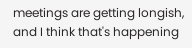meetings are getting longish, and I think that's happening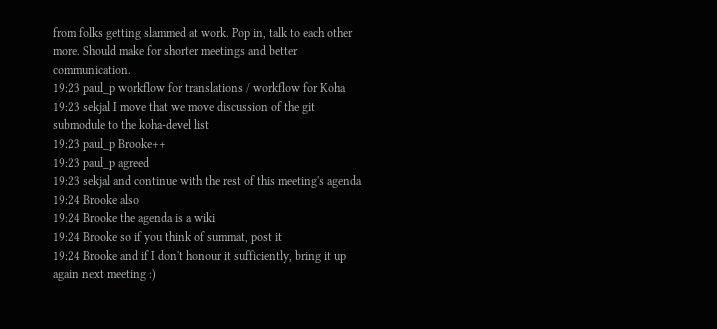from folks getting slammed at work. Pop in, talk to each other more. Should make for shorter meetings and better communication.
19:23 paul_p workflow for translations / workflow for Koha
19:23 sekjal I move that we move discussion of the git submodule to the koha-devel list
19:23 paul_p Brooke++
19:23 paul_p agreed
19:23 sekjal and continue with the rest of this meeting's agenda
19:24 Brooke also
19:24 Brooke the agenda is a wiki
19:24 Brooke so if you think of summat, post it
19:24 Brooke and if I don't honour it sufficiently, bring it up again next meeting :)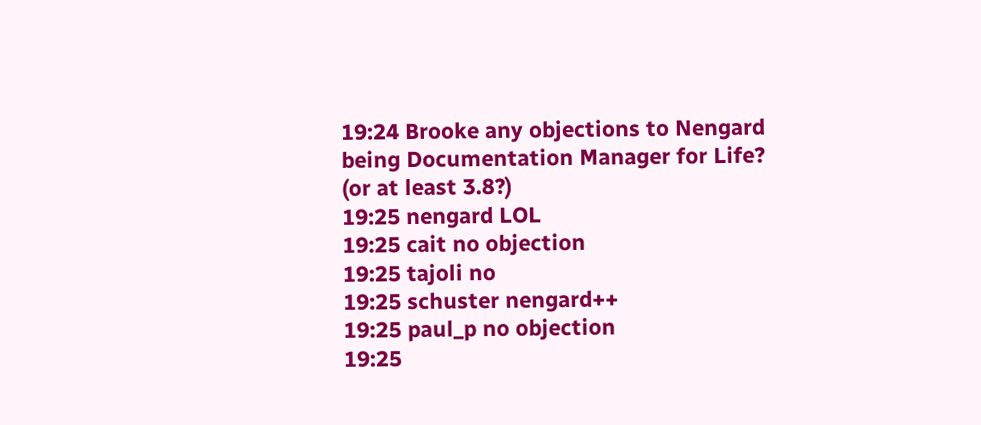19:24 Brooke any objections to Nengard being Documentation Manager for Life? (or at least 3.8?)
19:25 nengard LOL
19:25 cait no objection
19:25 tajoli no
19:25 schuster nengard++
19:25 paul_p no objection
19:25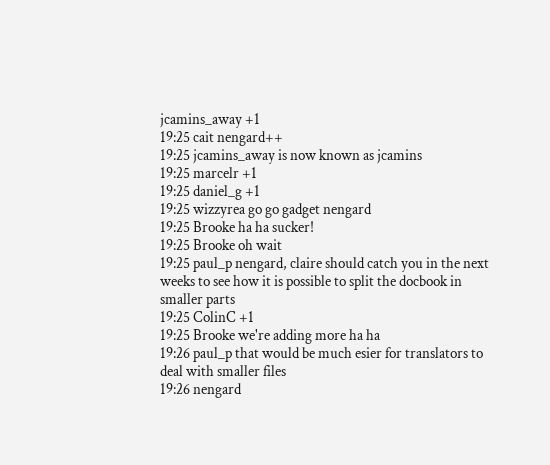jcamins_away +1
19:25 cait nengard++
19:25 jcamins_away is now known as jcamins
19:25 marcelr +1
19:25 daniel_g +1
19:25 wizzyrea go go gadget nengard
19:25 Brooke ha ha sucker!
19:25 Brooke oh wait
19:25 paul_p nengard, claire should catch you in the next weeks to see how it is possible to split the docbook in smaller parts
19:25 ColinC +1
19:25 Brooke we're adding more ha ha
19:26 paul_p that would be much esier for translators to deal with smaller files
19:26 nengard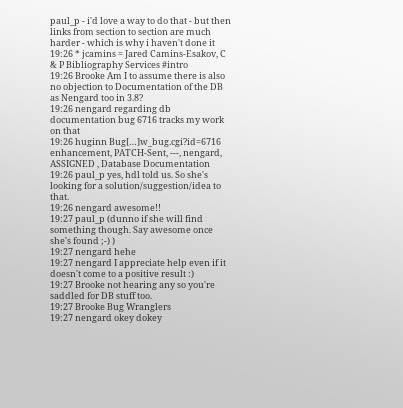paul_p - i'd love a way to do that - but then links from section to section are much harder - which is why i haven't done it
19:26 * jcamins = Jared Camins-Esakov, C & P Bibliography Services #intro
19:26 Brooke Am I to assume there is also no objection to Documentation of the DB as Nengard too in 3.8?
19:26 nengard regarding db documentation bug 6716 tracks my work on that
19:26 huginn Bug[…]w_bug.cgi?id=6716 enhancement, PATCH-Sent, ---, nengard, ASSIGNED , Database Documentation
19:26 paul_p yes, hdl told us. So she's looking for a solution/suggestion/idea to that.
19:26 nengard awesome!!
19:27 paul_p (dunno if she will find something though. Say awesome once she's found ;-) )
19:27 nengard hehe
19:27 nengard I appreciate help even if it doesn't come to a positive result :)
19:27 Brooke not hearing any so you're saddled for DB stuff too.
19:27 Brooke Bug Wranglers
19:27 nengard okey dokey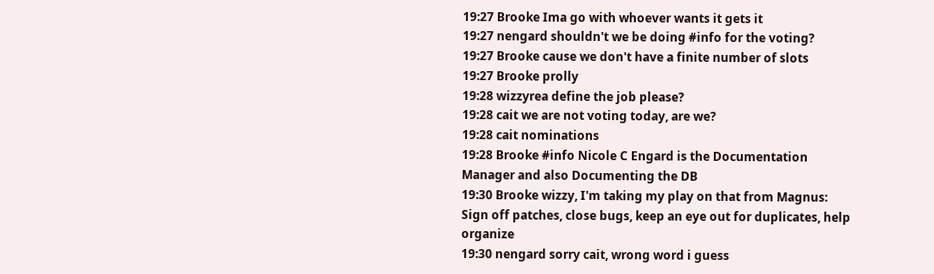19:27 Brooke Ima go with whoever wants it gets it
19:27 nengard shouldn't we be doing #info for the voting?
19:27 Brooke cause we don't have a finite number of slots
19:27 Brooke prolly
19:28 wizzyrea define the job please?
19:28 cait we are not voting today, are we?
19:28 cait nominations
19:28 Brooke #info Nicole C Engard is the Documentation Manager and also Documenting the DB
19:30 Brooke wizzy, I'm taking my play on that from Magnus: Sign off patches, close bugs, keep an eye out for duplicates, help organize
19:30 nengard sorry cait, wrong word i guess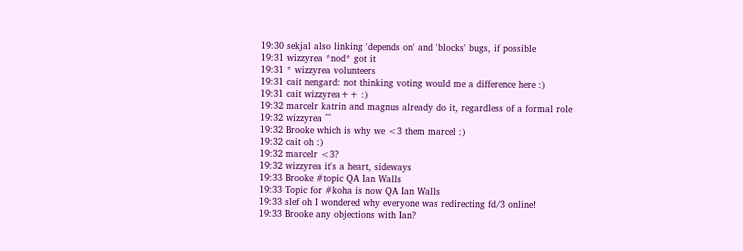19:30 sekjal also linking 'depends on' and 'blocks' bugs, if possible
19:31 wizzyrea *nod* got it
19:31 * wizzyrea volunteers
19:31 cait nengard: not thinking voting would me a difference here :)
19:31 cait wizzyrea++ :)
19:32 marcelr katrin and magnus already do it, regardless of a formal role
19:32 wizzyrea ^^
19:32 Brooke which is why we <3 them marcel :)
19:32 cait oh :)
19:32 marcelr <3?
19:32 wizzyrea it's a heart, sideways
19:33 Brooke #topic QA Ian Walls
19:33 Topic for #koha is now QA Ian Walls
19:33 slef oh I wondered why everyone was redirecting fd/3 online!
19:33 Brooke any objections with Ian?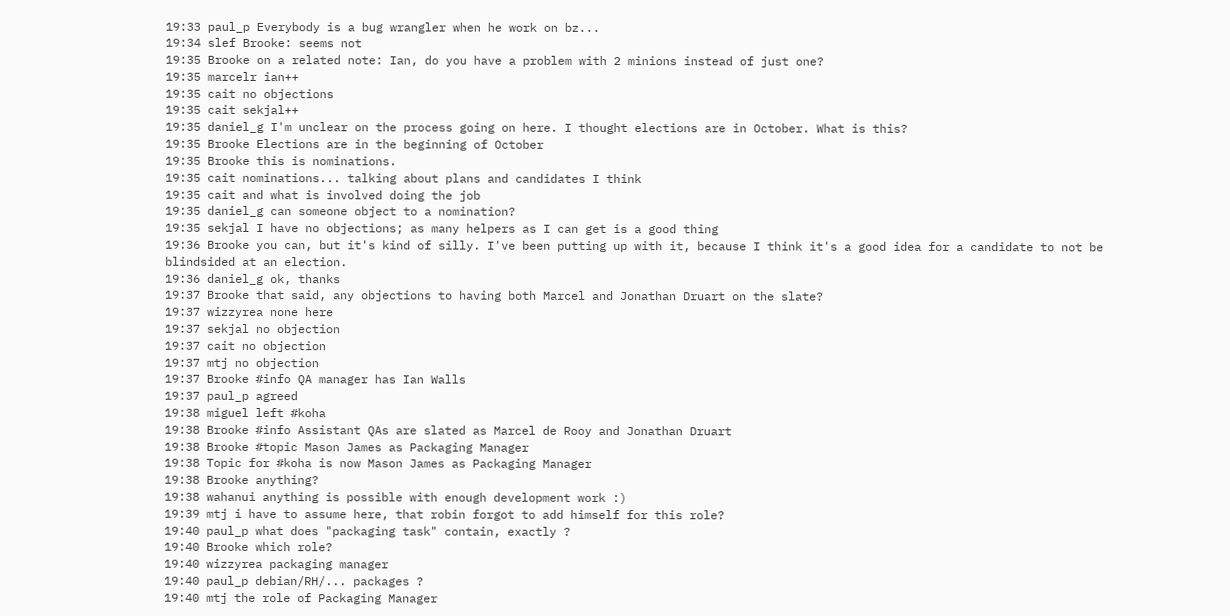19:33 paul_p Everybody is a bug wrangler when he work on bz...
19:34 slef Brooke: seems not
19:35 Brooke on a related note: Ian, do you have a problem with 2 minions instead of just one?
19:35 marcelr ian++
19:35 cait no objections
19:35 cait sekjal++
19:35 daniel_g I'm unclear on the process going on here. I thought elections are in October. What is this?
19:35 Brooke Elections are in the beginning of October
19:35 Brooke this is nominations.
19:35 cait nominations... talking about plans and candidates I think
19:35 cait and what is involved doing the job
19:35 daniel_g can someone object to a nomination?
19:35 sekjal I have no objections; as many helpers as I can get is a good thing
19:36 Brooke you can, but it's kind of silly. I've been putting up with it, because I think it's a good idea for a candidate to not be blindsided at an election.
19:36 daniel_g ok, thanks
19:37 Brooke that said, any objections to having both Marcel and Jonathan Druart on the slate?
19:37 wizzyrea none here
19:37 sekjal no objection
19:37 cait no objection
19:37 mtj no objection
19:37 Brooke #info QA manager has Ian Walls
19:37 paul_p agreed
19:38 miguel left #koha
19:38 Brooke #info Assistant QAs are slated as Marcel de Rooy and Jonathan Druart
19:38 Brooke #topic Mason James as Packaging Manager
19:38 Topic for #koha is now Mason James as Packaging Manager
19:38 Brooke anything?
19:38 wahanui anything is possible with enough development work :)
19:39 mtj i have to assume here, that robin forgot to add himself for this role?
19:40 paul_p what does "packaging task" contain, exactly ?
19:40 Brooke which role?
19:40 wizzyrea packaging manager
19:40 paul_p debian/RH/... packages ?
19:40 mtj the role of Packaging Manager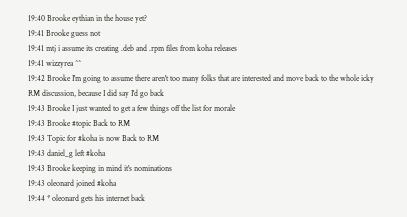19:40 Brooke eythian in the house yet?
19:41 Brooke guess not
19:41 mtj i assume its creating .deb and .rpm files from koha releases
19:41 wizzyrea ^^
19:42 Brooke I'm going to assume there aren't too many folks that are interested and move back to the whole icky RM discussion, because I did say I'd go back
19:43 Brooke I just wanted to get a few things off the list for morale
19:43 Brooke #topic Back to RM
19:43 Topic for #koha is now Back to RM
19:43 daniel_g left #koha
19:43 Brooke keeping in mind it's nominations
19:43 oleonard joined #koha
19:44 * oleonard gets his internet back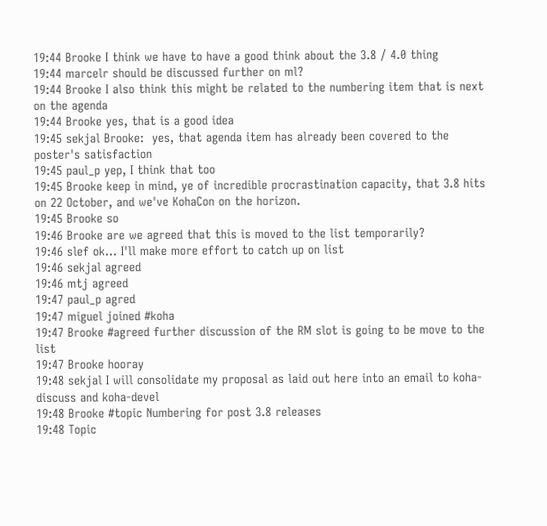19:44 Brooke I think we have to have a good think about the 3.8 / 4.0 thing
19:44 marcelr should be discussed further on ml?
19:44 Brooke I also think this might be related to the numbering item that is next on the agenda
19:44 Brooke yes, that is a good idea
19:45 sekjal Brooke:  yes, that agenda item has already been covered to the poster's satisfaction
19:45 paul_p yep, I think that too
19:45 Brooke keep in mind, ye of incredible procrastination capacity, that 3.8 hits on 22 October, and we've KohaCon on the horizon.
19:45 Brooke so
19:46 Brooke are we agreed that this is moved to the list temporarily?
19:46 slef ok... I'll make more effort to catch up on list
19:46 sekjal agreed
19:46 mtj agreed
19:47 paul_p agred
19:47 miguel joined #koha
19:47 Brooke #agreed further discussion of the RM slot is going to be move to the list
19:47 Brooke hooray
19:48 sekjal I will consolidate my proposal as laid out here into an email to koha-discuss and koha-devel
19:48 Brooke #topic Numbering for post 3.8 releases
19:48 Topic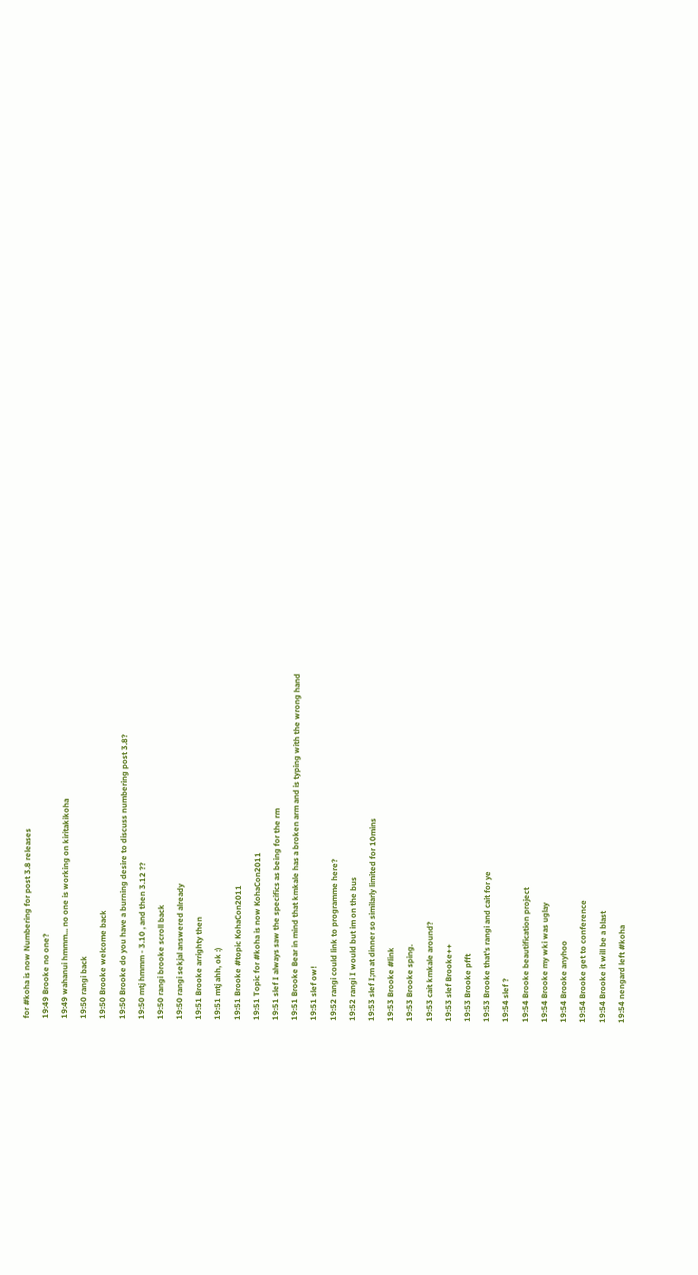for #koha is now Numbering for post 3.8 releases
19:49 Brooke no one?
19:49 wahanui hmmm... no one is working on kiritakikoha
19:50 rangi back
19:50 Brooke welcome back
19:50 Brooke do you have a burning desire to discuss numbering post 3.8?
19:50 mtj hmmm - 3.10 , and then 3.12 ??
19:50 rangi brooke scroll back
19:50 rangi sekjal answered already
19:51 Brooke arrighty then
19:51 mtj ahh, ok :)
19:51 Brooke #topic KohaCon2011
19:51 Topic for #koha is now KohaCon2011
19:51 slef I always saw the specifics as being for the rm
19:51 Brooke Bear in mind that kmkale has a broken arm and is typing with the wrong hand
19:51 slef ow!
19:52 rangi could link to programme here?
19:52 rangi I would but im on the bus
19:53 slef I;m at dinner so similarly limited for 10mins
19:53 Brooke #link
19:53 Brooke sping.
19:53 cait kmkale around?
19:53 slef Brooke++
19:53 Brooke pfft
19:53 Brooke that's rangi and cait for ye
19:54 slef ?
19:54 Brooke beautification project
19:54 Brooke my wki was uglay
19:54 Brooke anyhoo
19:54 Brooke get to conference
19:54 Brooke it will be a blast
19:54 nengard left #koha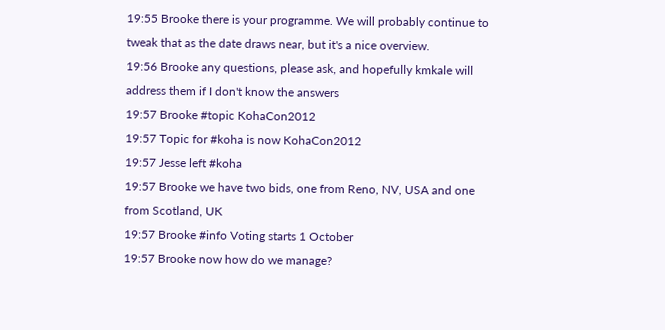19:55 Brooke there is your programme. We will probably continue to tweak that as the date draws near, but it's a nice overview.
19:56 Brooke any questions, please ask, and hopefully kmkale will address them if I don't know the answers
19:57 Brooke #topic KohaCon2012
19:57 Topic for #koha is now KohaCon2012
19:57 Jesse left #koha
19:57 Brooke we have two bids, one from Reno, NV, USA and one from Scotland, UK
19:57 Brooke #info Voting starts 1 October
19:57 Brooke now how do we manage?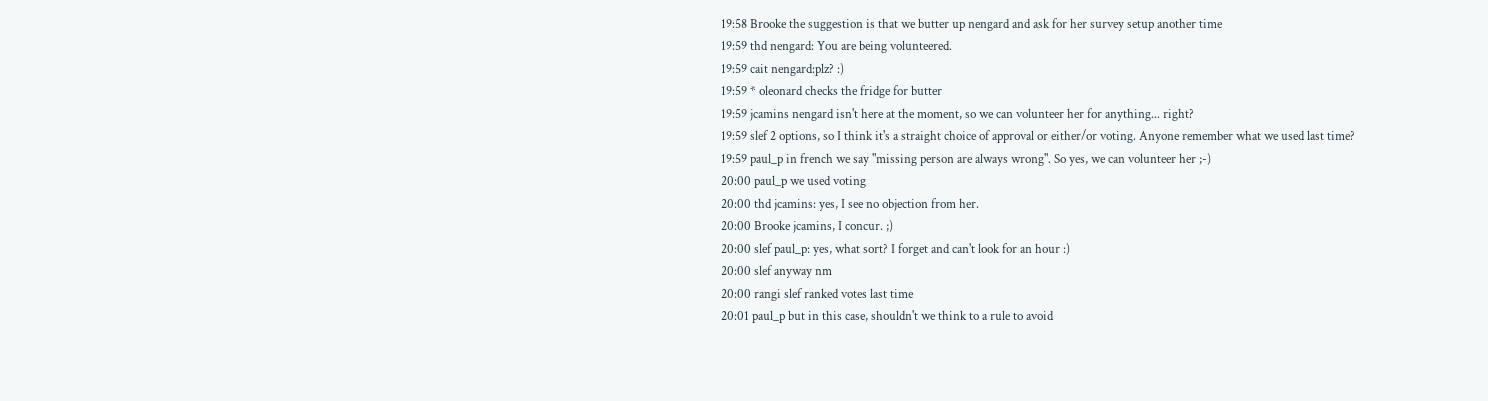19:58 Brooke the suggestion is that we butter up nengard and ask for her survey setup another time
19:59 thd nengard: You are being volunteered.
19:59 cait nengard:plz? :)
19:59 * oleonard checks the fridge for butter
19:59 jcamins nengard isn't here at the moment, so we can volunteer her for anything... right?
19:59 slef 2 options, so I think it's a straight choice of approval or either/or voting. Anyone remember what we used last time?
19:59 paul_p in french we say "missing person are always wrong". So yes, we can volunteer her ;-)
20:00 paul_p we used voting
20:00 thd jcamins: yes, I see no objection from her.
20:00 Brooke jcamins, I concur. ;)
20:00 slef paul_p: yes, what sort? I forget and can't look for an hour :)
20:00 slef anyway nm
20:00 rangi slef ranked votes last time
20:01 paul_p but in this case, shouldn't we think to a rule to avoid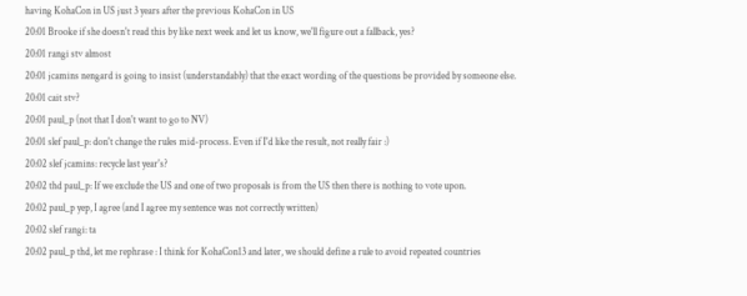having KohaCon in US just 3 years after the previous KohaCon in US
20:01 Brooke if she doesn't read this by like next week and let us know, we'll figure out a fallback, yes?
20:01 rangi stv almost
20:01 jcamins nengard is going to insist (understandably) that the exact wording of the questions be provided by someone else.
20:01 cait stv?
20:01 paul_p (not that I don't want to go to NV)
20:01 slef paul_p: don't change the rules mid-process. Even if I'd like the result, not really fair :)
20:02 slef jcamins: recycle last year's?
20:02 thd paul_p: If we exclude the US and one of two proposals is from the US then there is nothing to vote upon.
20:02 paul_p yep, I agree (and I agree my sentence was not correctly written)
20:02 slef rangi: ta
20:02 paul_p thd, let me rephrase : I think for KohaCon13 and later, we should define a rule to avoid repeated countries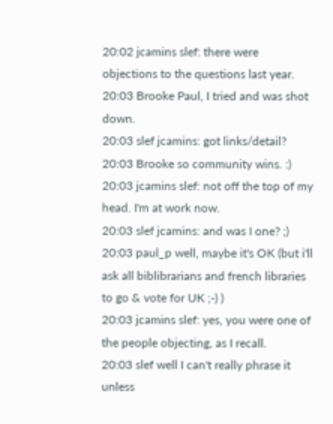20:02 jcamins slef: there were objections to the questions last year.
20:03 Brooke Paul, I tried and was shot down.
20:03 slef jcamins: got links/detail?
20:03 Brooke so community wins. :)
20:03 jcamins slef: not off the top of my head. I'm at work now.
20:03 slef jcamins: and was I one? ;)
20:03 paul_p well, maybe it's OK (but i'll ask all biblibrarians and french libraries to go & vote for UK ;-) )
20:03 jcamins slef: yes, you were one of the people objecting, as I recall.
20:03 slef well I can't really phrase it unless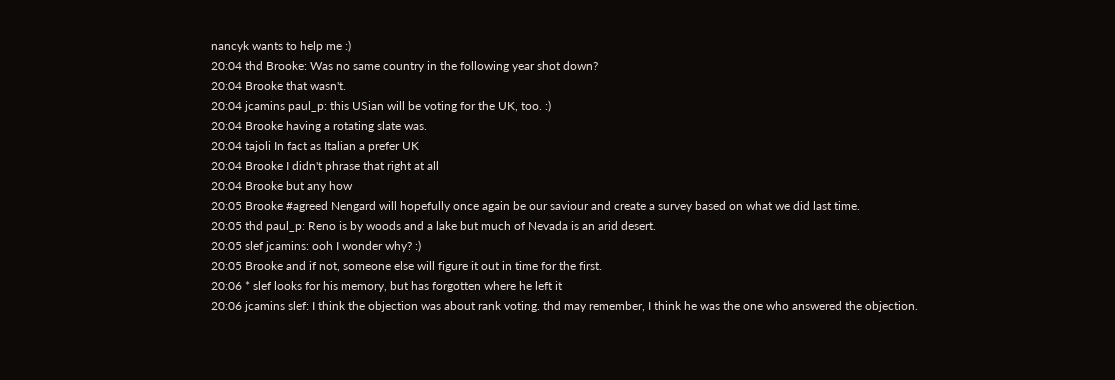nancyk wants to help me :)
20:04 thd Brooke: Was no same country in the following year shot down?
20:04 Brooke that wasn't.
20:04 jcamins paul_p: this USian will be voting for the UK, too. :)
20:04 Brooke having a rotating slate was.
20:04 tajoli In fact as Italian a prefer UK
20:04 Brooke I didn't phrase that right at all
20:04 Brooke but any how
20:05 Brooke #agreed Nengard will hopefully once again be our saviour and create a survey based on what we did last time.
20:05 thd paul_p: Reno is by woods and a lake but much of Nevada is an arid desert.
20:05 slef jcamins: ooh I wonder why? :)
20:05 Brooke and if not, someone else will figure it out in time for the first.
20:06 * slef looks for his memory, but has forgotten where he left it
20:06 jcamins slef: I think the objection was about rank voting. thd may remember, I think he was the one who answered the objection.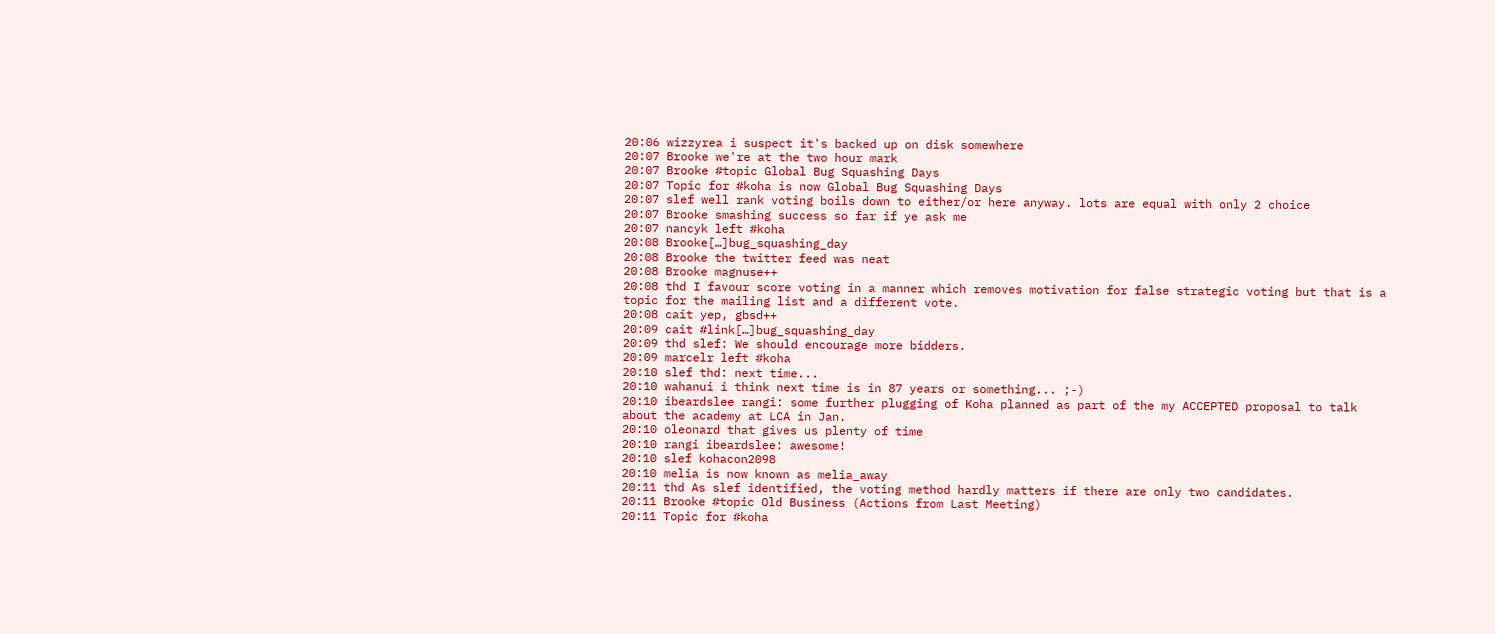20:06 wizzyrea i suspect it's backed up on disk somewhere
20:07 Brooke we're at the two hour mark
20:07 Brooke #topic Global Bug Squashing Days
20:07 Topic for #koha is now Global Bug Squashing Days
20:07 slef well rank voting boils down to either/or here anyway. lots are equal with only 2 choice
20:07 Brooke smashing success so far if ye ask me
20:07 nancyk left #koha
20:08 Brooke[…]bug_squashing_day
20:08 Brooke the twitter feed was neat
20:08 Brooke magnuse++
20:08 thd I favour score voting in a manner which removes motivation for false strategic voting but that is a topic for the mailing list and a different vote.
20:08 cait yep, gbsd++
20:09 cait #link[…]bug_squashing_day
20:09 thd slef: We should encourage more bidders.
20:09 marcelr left #koha
20:10 slef thd: next time...
20:10 wahanui i think next time is in 87 years or something... ;-)
20:10 ibeardslee rangi: some further plugging of Koha planned as part of the my ACCEPTED proposal to talk about the academy at LCA in Jan.
20:10 oleonard that gives us plenty of time
20:10 rangi ibeardslee: awesome!
20:10 slef kohacon2098
20:10 melia is now known as melia_away
20:11 thd As slef identified, the voting method hardly matters if there are only two candidates.
20:11 Brooke #topic Old Business (Actions from Last Meeting)
20:11 Topic for #koha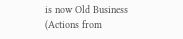is now Old Business (Actions from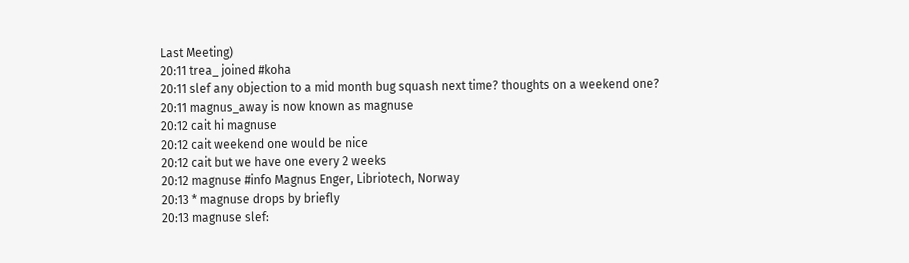Last Meeting)
20:11 trea_ joined #koha
20:11 slef any objection to a mid month bug squash next time? thoughts on a weekend one?
20:11 magnus_away is now known as magnuse
20:12 cait hi magnuse
20:12 cait weekend one would be nice
20:12 cait but we have one every 2 weeks
20:12 magnuse #info Magnus Enger, Libriotech, Norway
20:13 * magnuse drops by briefly
20:13 magnuse slef: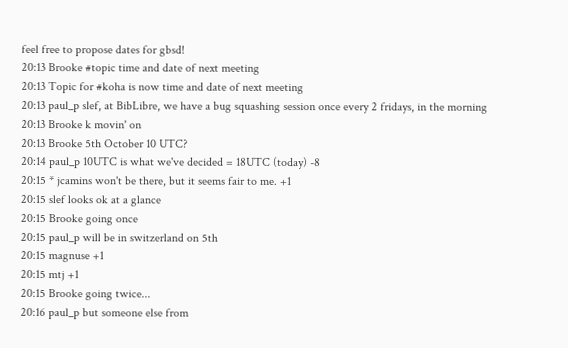feel free to propose dates for gbsd!
20:13 Brooke #topic time and date of next meeting
20:13 Topic for #koha is now time and date of next meeting
20:13 paul_p slef, at BibLibre, we have a bug squashing session once every 2 fridays, in the morning
20:13 Brooke k movin' on
20:13 Brooke 5th October 10 UTC?
20:14 paul_p 10UTC is what we've decided = 18UTC (today) -8
20:15 * jcamins won't be there, but it seems fair to me. +1
20:15 slef looks ok at a glance
20:15 Brooke going once
20:15 paul_p will be in switzerland on 5th
20:15 magnuse +1
20:15 mtj +1
20:15 Brooke going twice...
20:16 paul_p but someone else from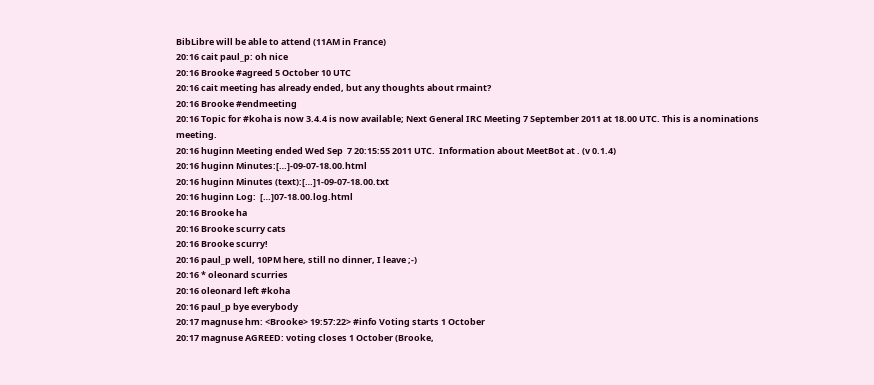BibLibre will be able to attend (11AM in France)
20:16 cait paul_p: oh nice
20:16 Brooke #agreed 5 October 10 UTC
20:16 cait meeting has already ended, but any thoughts about rmaint?
20:16 Brooke #endmeeting
20:16 Topic for #koha is now 3.4.4 is now available; Next General IRC Meeting 7 September 2011 at 18.00 UTC. This is a nominations meeting.
20:16 huginn Meeting ended Wed Sep  7 20:15:55 2011 UTC.  Information about MeetBot at . (v 0.1.4)
20:16 huginn Minutes:[…]-09-07-18.00.html
20:16 huginn Minutes (text):[…]1-09-07-18.00.txt
20:16 huginn Log:  […]07-18.00.log.html
20:16 Brooke ha
20:16 Brooke scurry cats
20:16 Brooke scurry!
20:16 paul_p well, 10PM here, still no dinner, I leave ;-)
20:16 * oleonard scurries
20:16 oleonard left #koha
20:16 paul_p bye everybody
20:17 magnuse hm: <Brooke> 19:57:22> #info Voting starts 1 October
20:17 magnuse AGREED: voting closes 1 October (Brooke,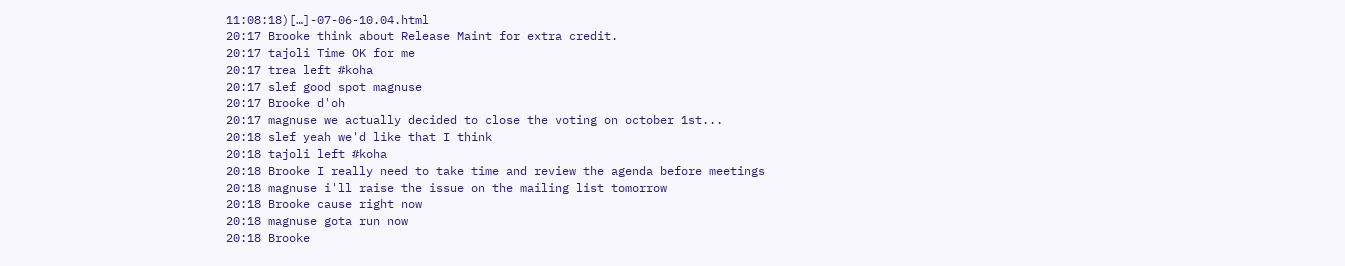11:08:18)[…]-07-06-10.04.html
20:17 Brooke think about Release Maint for extra credit.
20:17 tajoli Time OK for me
20:17 trea left #koha
20:17 slef good spot magnuse
20:17 Brooke d'oh
20:17 magnuse we actually decided to close the voting on october 1st...
20:18 slef yeah we'd like that I think
20:18 tajoli left #koha
20:18 Brooke I really need to take time and review the agenda before meetings
20:18 magnuse i'll raise the issue on the mailing list tomorrow
20:18 Brooke cause right now
20:18 magnuse gota run now
20:18 Brooke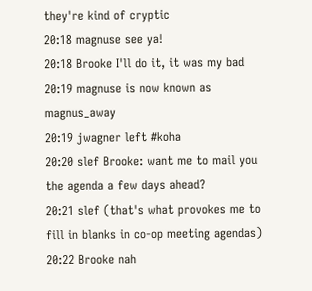they're kind of cryptic
20:18 magnuse see ya!
20:18 Brooke I'll do it, it was my bad
20:19 magnuse is now known as magnus_away
20:19 jwagner left #koha
20:20 slef Brooke: want me to mail you the agenda a few days ahead?
20:21 slef (that's what provokes me to fill in blanks in co-op meeting agendas)
20:22 Brooke nah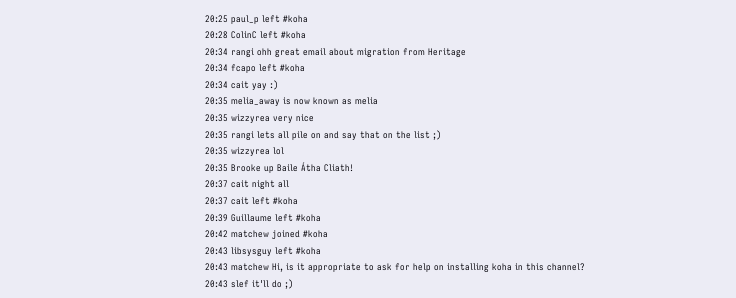20:25 paul_p left #koha
20:28 ColinC left #koha
20:34 rangi ohh great email about migration from Heritage
20:34 fcapo left #koha
20:34 cait yay :)
20:35 melia_away is now known as melia
20:35 wizzyrea very nice
20:35 rangi lets all pile on and say that on the list ;)
20:35 wizzyrea lol
20:35 Brooke up Baile Átha Cliath!
20:37 cait night all
20:37 cait left #koha
20:39 Guillaume left #koha
20:42 matchew joined #koha
20:43 libsysguy left #koha
20:43 matchew Hi, is it appropriate to ask for help on installing koha in this channel?
20:43 slef it'll do ;)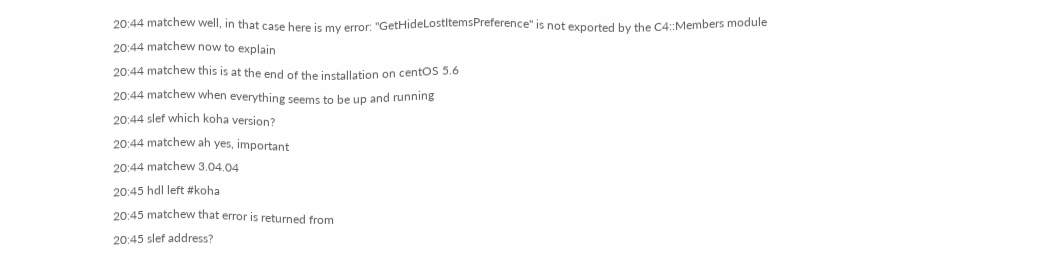20:44 matchew well, in that case here is my error: "GetHideLostItemsPreference" is not exported by the C4::Members module
20:44 matchew now to explain
20:44 matchew this is at the end of the installation on centOS 5.6
20:44 matchew when everything seems to be up and running
20:44 slef which koha version?
20:44 matchew ah yes, important
20:44 matchew 3.04.04
20:45 hdl left #koha
20:45 matchew that error is returned from
20:45 slef address?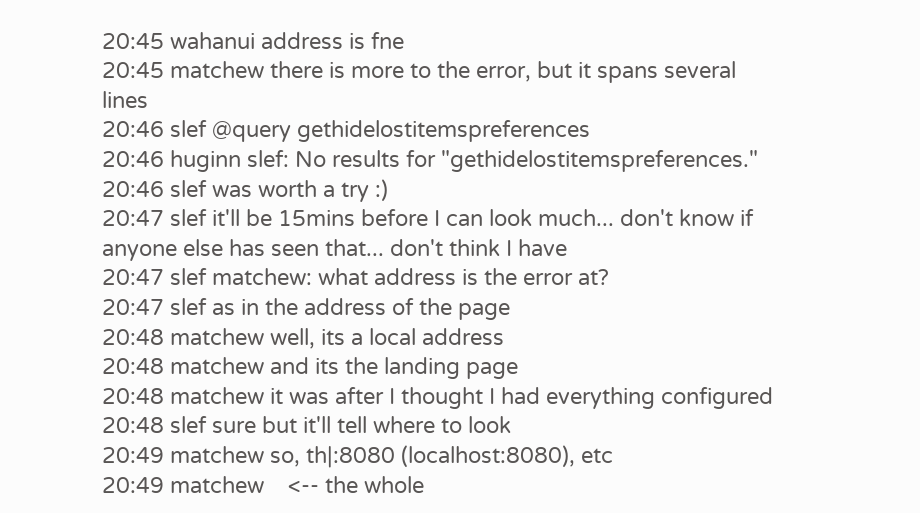20:45 wahanui address is fne
20:45 matchew there is more to the error, but it spans several lines
20:46 slef @query gethidelostitemspreferences
20:46 huginn slef: No results for "gethidelostitemspreferences."
20:46 slef was worth a try :)
20:47 slef it'll be 15mins before I can look much... don't know if anyone else has seen that... don't think I have
20:47 slef matchew: what address is the error at?
20:47 slef as in the address of the page
20:48 matchew well, its a local address
20:48 matchew and its the landing page
20:48 matchew it was after I thought I had everything configured
20:48 slef sure but it'll tell where to look
20:49 matchew so, th|:8080 (localhost:8080), etc
20:49 matchew    <-- the whole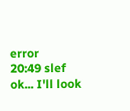error
20:49 slef ok... I'll look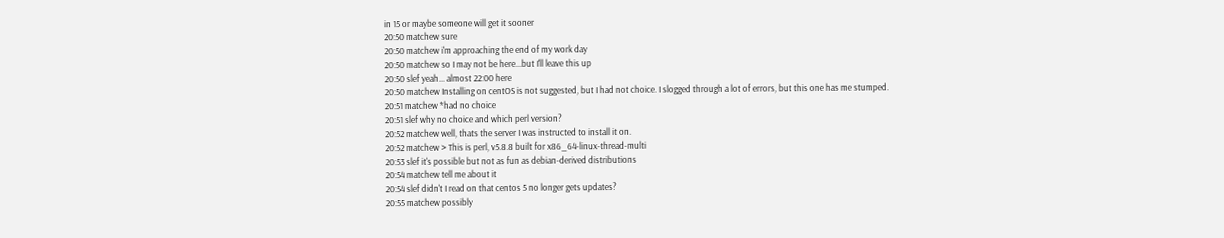in 15 or maybe someone will get it sooner
20:50 matchew sure
20:50 matchew i'm approaching the end of my work day
20:50 matchew so I may not be here...but I'll leave this up
20:50 slef yeah... almost 22:00 here
20:50 matchew Installing on centOS is not suggested, but I had not choice. I slogged through a lot of errors, but this one has me stumped.
20:51 matchew *had no choice
20:51 slef why no choice and which perl version?
20:52 matchew well, thats the server I was instructed to install it on.
20:52 matchew > This is perl, v5.8.8 built for x86_64-linux-thread-multi
20:53 slef it's possible but not as fun as debian-derived distributions
20:54 matchew tell me about it
20:54 slef didn't I read on that centos 5 no longer gets updates?
20:55 matchew possibly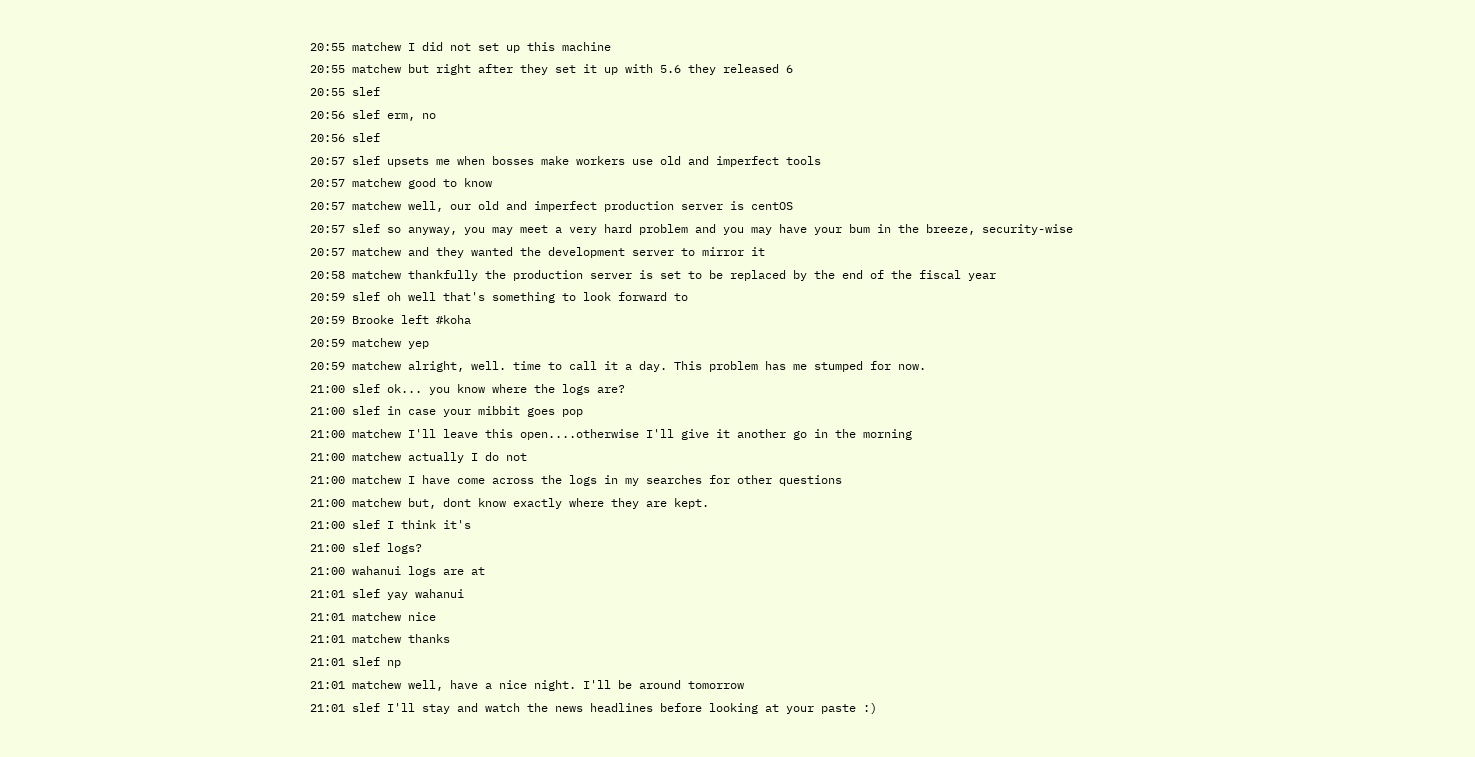20:55 matchew I did not set up this machine
20:55 matchew but right after they set it up with 5.6 they released 6
20:55 slef
20:56 slef erm, no
20:56 slef
20:57 slef upsets me when bosses make workers use old and imperfect tools
20:57 matchew good to know
20:57 matchew well, our old and imperfect production server is centOS
20:57 slef so anyway, you may meet a very hard problem and you may have your bum in the breeze, security-wise
20:57 matchew and they wanted the development server to mirror it
20:58 matchew thankfully the production server is set to be replaced by the end of the fiscal year
20:59 slef oh well that's something to look forward to
20:59 Brooke left #koha
20:59 matchew yep
20:59 matchew alright, well. time to call it a day. This problem has me stumped for now.
21:00 slef ok... you know where the logs are?
21:00 slef in case your mibbit goes pop
21:00 matchew I'll leave this open....otherwise I'll give it another go in the morning
21:00 matchew actually I do not
21:00 matchew I have come across the logs in my searches for other questions
21:00 matchew but, dont know exactly where they are kept.
21:00 slef I think it's
21:00 slef logs?
21:00 wahanui logs are at
21:01 slef yay wahanui
21:01 matchew nice
21:01 matchew thanks
21:01 slef np
21:01 matchew well, have a nice night. I'll be around tomorrow
21:01 slef I'll stay and watch the news headlines before looking at your paste :)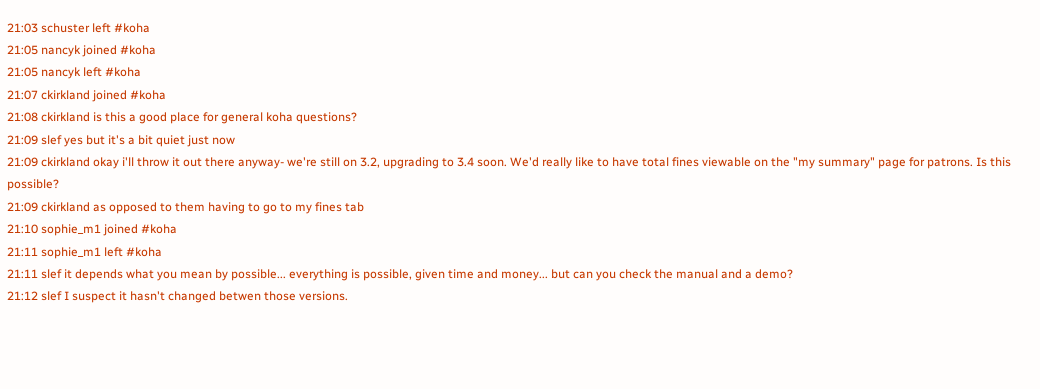21:03 schuster left #koha
21:05 nancyk joined #koha
21:05 nancyk left #koha
21:07 ckirkland joined #koha
21:08 ckirkland is this a good place for general koha questions?
21:09 slef yes but it's a bit quiet just now
21:09 ckirkland okay i'll throw it out there anyway- we're still on 3.2, upgrading to 3.4 soon. We'd really like to have total fines viewable on the "my summary" page for patrons. Is this possible?
21:09 ckirkland as opposed to them having to go to my fines tab
21:10 sophie_m1 joined #koha
21:11 sophie_m1 left #koha
21:11 slef it depends what you mean by possible... everything is possible, given time and money... but can you check the manual and a demo?
21:12 slef I suspect it hasn't changed betwen those versions.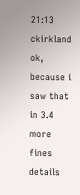21:13 ckirkland ok, because i saw that in 3.4 more fines details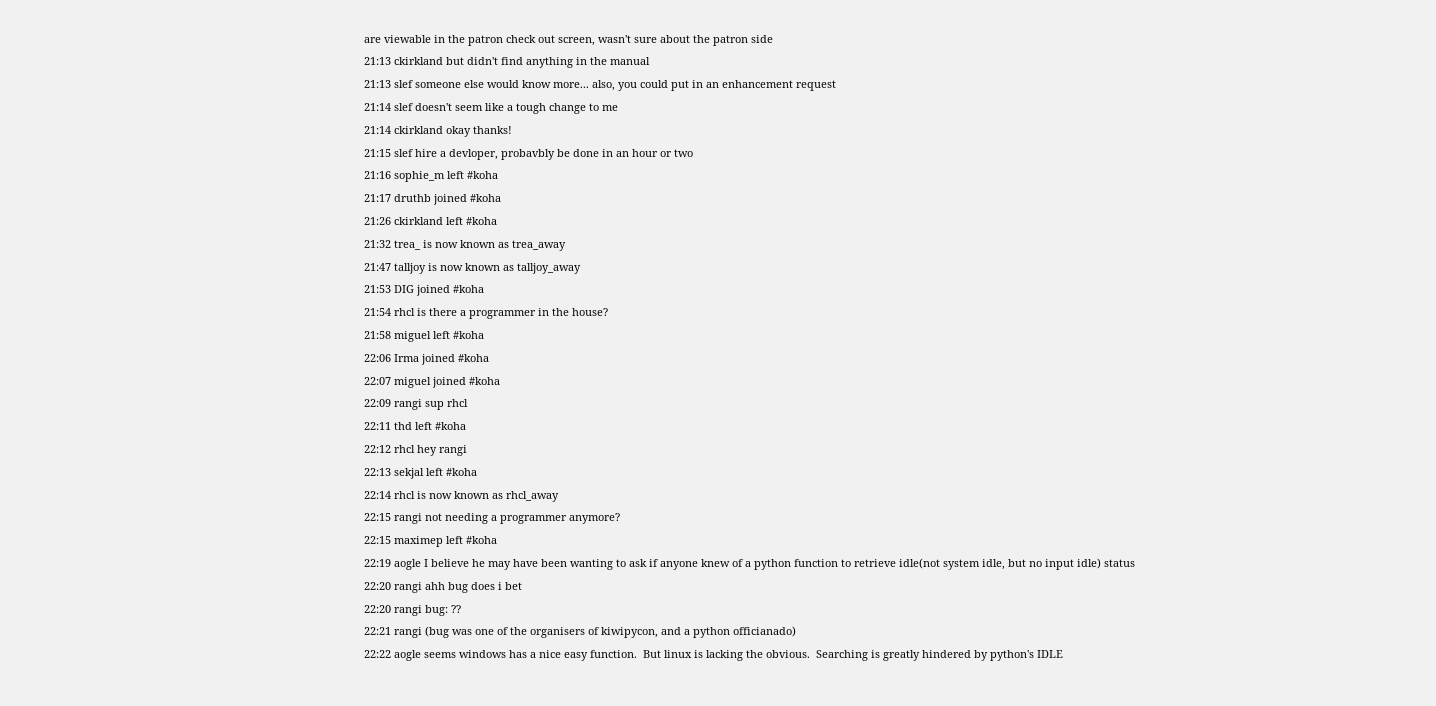are viewable in the patron check out screen, wasn't sure about the patron side
21:13 ckirkland but didn't find anything in the manual
21:13 slef someone else would know more... also, you could put in an enhancement request
21:14 slef doesn't seem like a tough change to me
21:14 ckirkland okay thanks!
21:15 slef hire a devloper, probavbly be done in an hour or two
21:16 sophie_m left #koha
21:17 druthb joined #koha
21:26 ckirkland left #koha
21:32 trea_ is now known as trea_away
21:47 talljoy is now known as talljoy_away
21:53 DIG joined #koha
21:54 rhcl is there a programmer in the house?
21:58 miguel left #koha
22:06 Irma joined #koha
22:07 miguel joined #koha
22:09 rangi sup rhcl
22:11 thd left #koha
22:12 rhcl hey rangi
22:13 sekjal left #koha
22:14 rhcl is now known as rhcl_away
22:15 rangi not needing a programmer anymore?
22:15 maximep left #koha
22:19 aogle I believe he may have been wanting to ask if anyone knew of a python function to retrieve idle(not system idle, but no input idle) status
22:20 rangi ahh bug does i bet
22:20 rangi bug: ??
22:21 rangi (bug was one of the organisers of kiwipycon, and a python officianado)
22:22 aogle seems windows has a nice easy function.  But linux is lacking the obvious.  Searching is greatly hindered by python's IDLE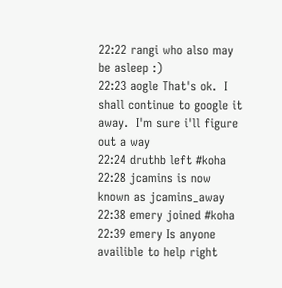22:22 rangi who also may be asleep :)
22:23 aogle That's ok.  I shall continue to google it away.  I'm sure i'll figure out a way
22:24 druthb left #koha
22:28 jcamins is now known as jcamins_away
22:38 emery joined #koha
22:39 emery Is anyone availible to help right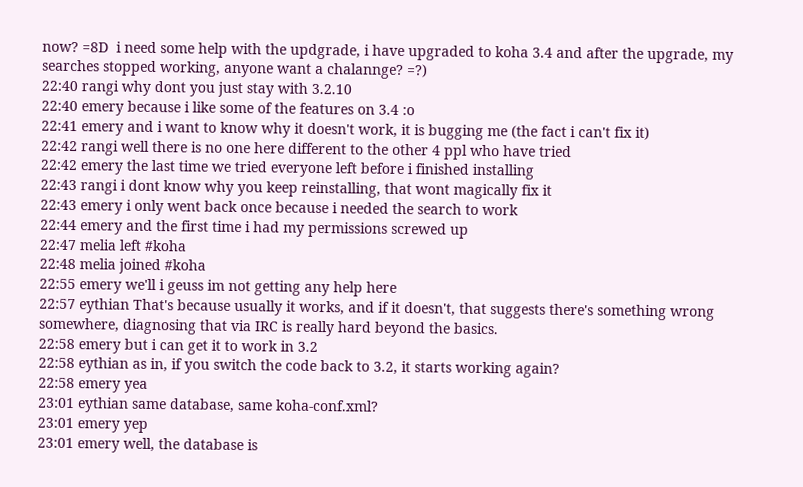now? =8D  i need some help with the updgrade, i have upgraded to koha 3.4 and after the upgrade, my searches stopped working, anyone want a chalannge? =?)
22:40 rangi why dont you just stay with 3.2.10
22:40 emery because i like some of the features on 3.4 :o
22:41 emery and i want to know why it doesn't work, it is bugging me (the fact i can't fix it)
22:42 rangi well there is no one here different to the other 4 ppl who have tried
22:42 emery the last time we tried everyone left before i finished installing
22:43 rangi i dont know why you keep reinstalling, that wont magically fix it
22:43 emery i only went back once because i needed the search to work
22:44 emery and the first time i had my permissions screwed up
22:47 melia left #koha
22:48 melia joined #koha
22:55 emery we'll i geuss im not getting any help here
22:57 eythian That's because usually it works, and if it doesn't, that suggests there's something wrong somewhere, diagnosing that via IRC is really hard beyond the basics.
22:58 emery but i can get it to work in 3.2
22:58 eythian as in, if you switch the code back to 3.2, it starts working again?
22:58 emery yea
23:01 eythian same database, same koha-conf.xml?
23:01 emery yep
23:01 emery well, the database is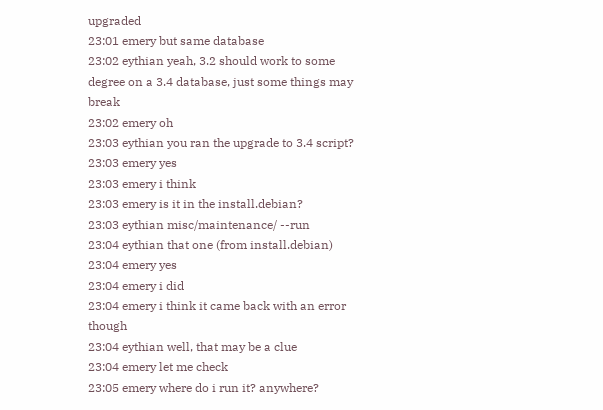upgraded
23:01 emery but same database
23:02 eythian yeah, 3.2 should work to some degree on a 3.4 database, just some things may break
23:02 emery oh
23:03 eythian you ran the upgrade to 3.4 script?
23:03 emery yes
23:03 emery i think
23:03 emery is it in the install.debian?
23:03 eythian misc/maintenance/ --run
23:04 eythian that one (from install.debian)
23:04 emery yes
23:04 emery i did
23:04 emery i think it came back with an error though
23:04 eythian well, that may be a clue
23:04 emery let me check
23:05 emery where do i run it? anywhere?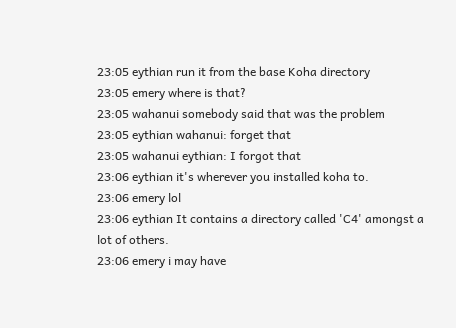23:05 eythian run it from the base Koha directory
23:05 emery where is that?
23:05 wahanui somebody said that was the problem
23:05 eythian wahanui: forget that
23:05 wahanui eythian: I forgot that
23:06 eythian it's wherever you installed koha to.
23:06 emery lol
23:06 eythian It contains a directory called 'C4' amongst a lot of others.
23:06 emery i may have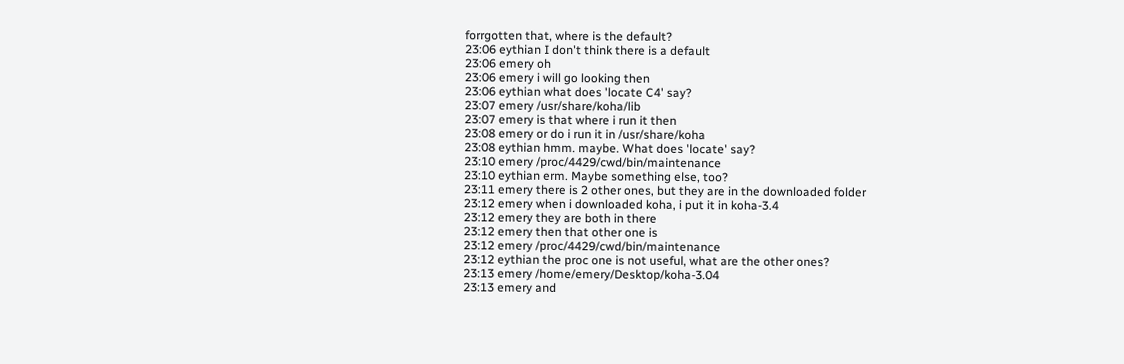forrgotten that, where is the default?
23:06 eythian I don't think there is a default
23:06 emery oh
23:06 emery i will go looking then
23:06 eythian what does 'locate C4' say?
23:07 emery /usr/share/koha/lib
23:07 emery is that where i run it then
23:08 emery or do i run it in /usr/share/koha
23:08 eythian hmm. maybe. What does 'locate' say?
23:10 emery /proc/4429/cwd/bin/maintenance
23:10 eythian erm. Maybe something else, too?
23:11 emery there is 2 other ones, but they are in the downloaded folder
23:12 emery when i downloaded koha, i put it in koha-3.4
23:12 emery they are both in there
23:12 emery then that other one is
23:12 emery /proc/4429/cwd/bin/maintenance
23:12 eythian the proc one is not useful, what are the other ones?
23:13 emery /home/emery/Desktop/koha-3.04
23:13 emery and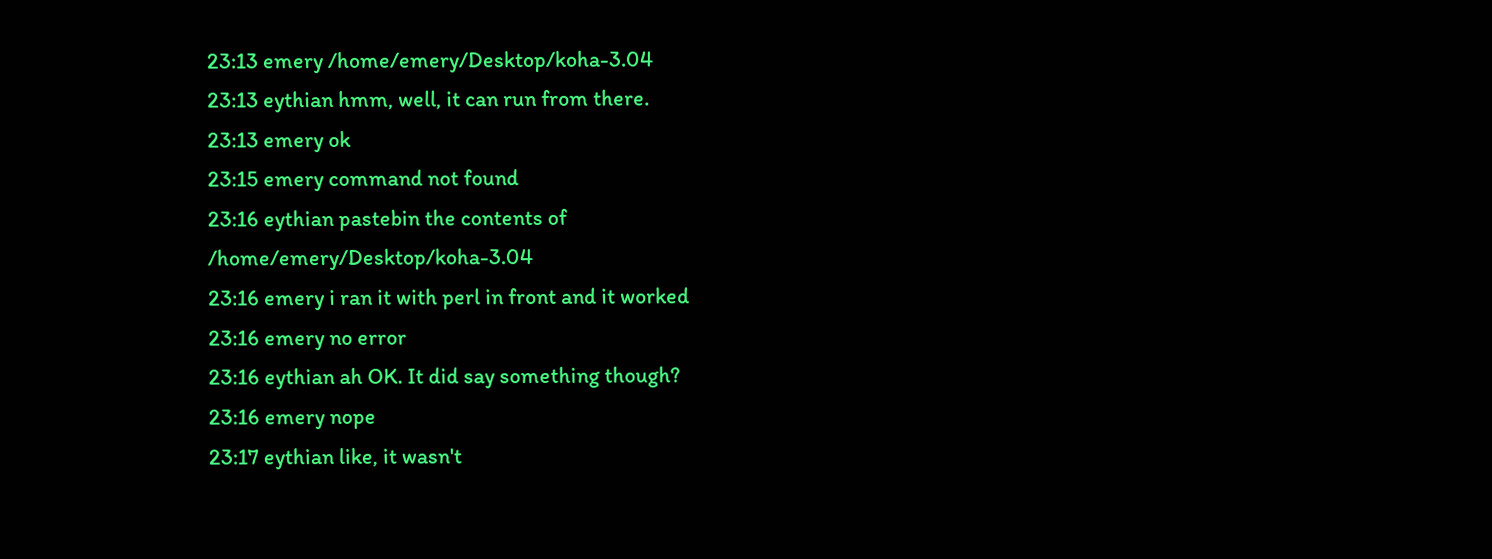23:13 emery /home/emery/Desktop/koha-3.04
23:13 eythian hmm, well, it can run from there.
23:13 emery ok
23:15 emery command not found
23:16 eythian pastebin the contents of /home/emery/Desktop/koha-3.04
23:16 emery i ran it with perl in front and it worked
23:16 emery no error
23:16 eythian ah OK. It did say something though?
23:16 emery nope
23:17 eythian like, it wasn't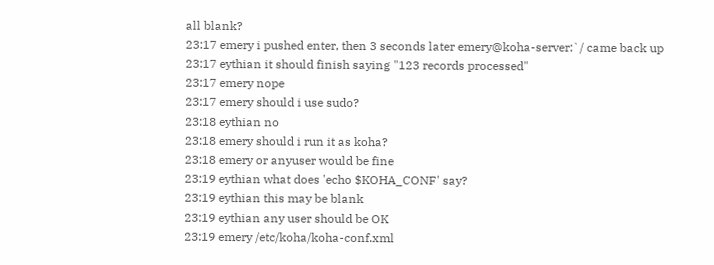all blank?
23:17 emery i pushed enter, then 3 seconds later emery@koha-server:`/ came back up
23:17 eythian it should finish saying "123 records processed"
23:17 emery nope
23:17 emery should i use sudo?
23:18 eythian no
23:18 emery should i run it as koha?
23:18 emery or anyuser would be fine
23:19 eythian what does 'echo $KOHA_CONF' say?
23:19 eythian this may be blank
23:19 eythian any user should be OK
23:19 emery /etc/koha/koha-conf.xml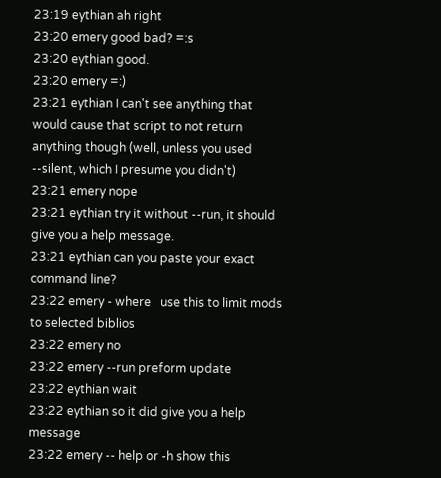23:19 eythian ah right
23:20 emery good bad? =:s
23:20 eythian good.
23:20 emery =:)
23:21 eythian I can't see anything that would cause that script to not return anything though (well, unless you used --silent, which I presume you didn't)
23:21 emery nope
23:21 eythian try it without --run, it should give you a help message.
23:21 eythian can you paste your exact command line?
23:22 emery - where   use this to limit mods to selected biblios
23:22 emery no
23:22 emery --run preform update
23:22 eythian wait
23:22 eythian so it did give you a help message
23:22 emery -- help or -h show this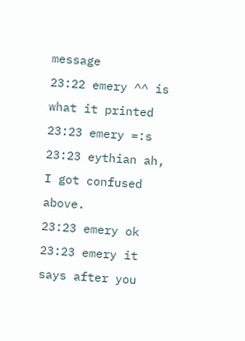message
23:22 emery ^^ is what it printed
23:23 emery =:s
23:23 eythian ah, I got confused above.
23:23 emery ok
23:23 emery it says after you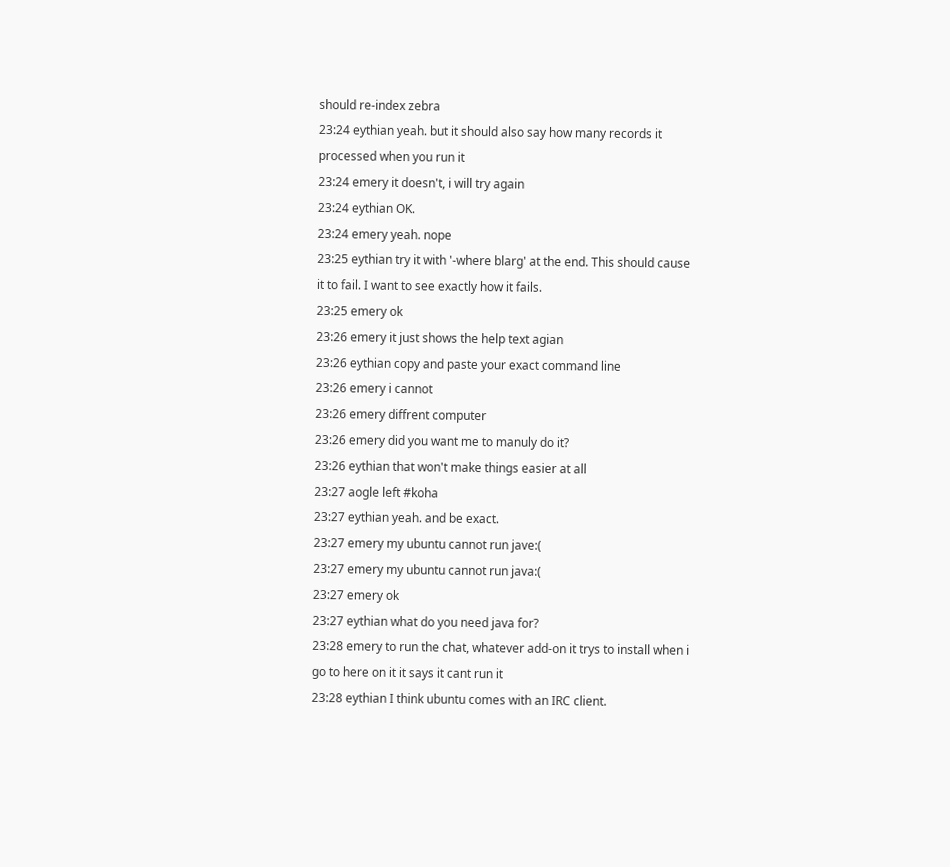should re-index zebra
23:24 eythian yeah. but it should also say how many records it processed when you run it
23:24 emery it doesn't, i will try again
23:24 eythian OK.
23:24 emery yeah. nope
23:25 eythian try it with '-where blarg' at the end. This should cause it to fail. I want to see exactly how it fails.
23:25 emery ok
23:26 emery it just shows the help text agian
23:26 eythian copy and paste your exact command line
23:26 emery i cannot
23:26 emery diffrent computer
23:26 emery did you want me to manuly do it?
23:26 eythian that won't make things easier at all
23:27 aogle left #koha
23:27 eythian yeah. and be exact.
23:27 emery my ubuntu cannot run jave:(
23:27 emery my ubuntu cannot run java:(
23:27 emery ok
23:27 eythian what do you need java for?
23:28 emery to run the chat, whatever add-on it trys to install when i go to here on it it says it cant run it
23:28 eythian I think ubuntu comes with an IRC client.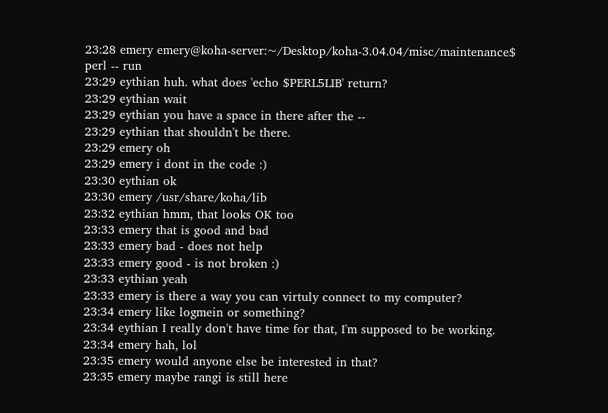23:28 emery emery@koha-server:~/Desktop/koha-3.04.04/misc/maintenance$ perl -- run
23:29 eythian huh. what does 'echo $PERL5LIB' return?
23:29 eythian wait
23:29 eythian you have a space in there after the --
23:29 eythian that shouldn't be there.
23:29 emery oh
23:29 emery i dont in the code :)
23:30 eythian ok
23:30 emery /usr/share/koha/lib
23:32 eythian hmm, that looks OK too
23:33 emery that is good and bad
23:33 emery bad - does not help
23:33 emery good - is not broken :)
23:33 eythian yeah
23:33 emery is there a way you can virtuly connect to my computer?
23:34 emery like logmein or something?
23:34 eythian I really don't have time for that, I'm supposed to be working.
23:34 emery hah, lol
23:35 emery would anyone else be interested in that?
23:35 emery maybe rangi is still here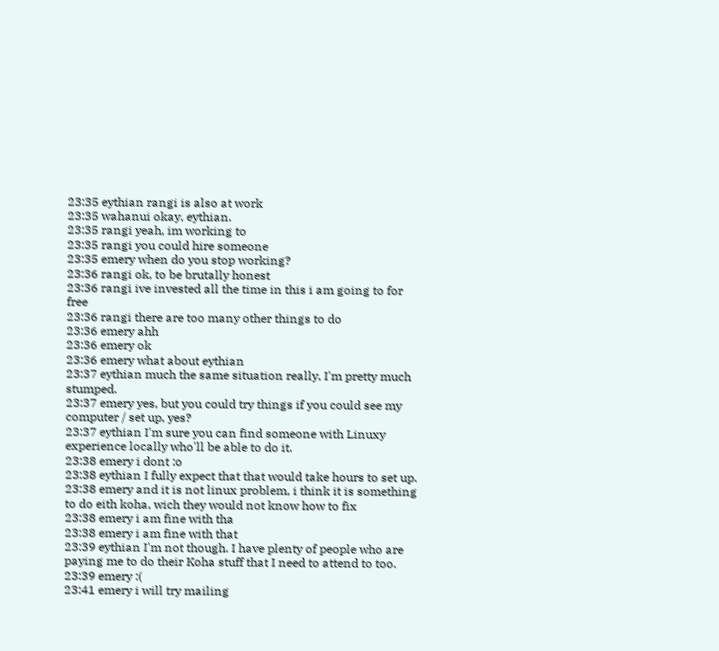23:35 eythian rangi is also at work
23:35 wahanui okay, eythian.
23:35 rangi yeah, im working to
23:35 rangi you could hire someone
23:35 emery when do you stop working?
23:36 rangi ok, to be brutally honest
23:36 rangi ive invested all the time in this i am going to for free
23:36 rangi there are too many other things to do
23:36 emery ahh
23:36 emery ok
23:36 emery what about eythian
23:37 eythian much the same situation really, I'm pretty much stumped.
23:37 emery yes, but you could try things if you could see my computer / set up, yes?
23:37 eythian I'm sure you can find someone with Linuxy experience locally who'll be able to do it.
23:38 emery i dont :o
23:38 eythian I fully expect that that would take hours to set up.
23:38 emery and it is not linux problem, i think it is something to do eith koha, wich they would not know how to fix
23:38 emery i am fine with tha
23:38 emery i am fine with that
23:39 eythian I'm not though. I have plenty of people who are paying me to do their Koha stuff that I need to attend to too.
23:39 emery :(
23:41 emery i will try mailing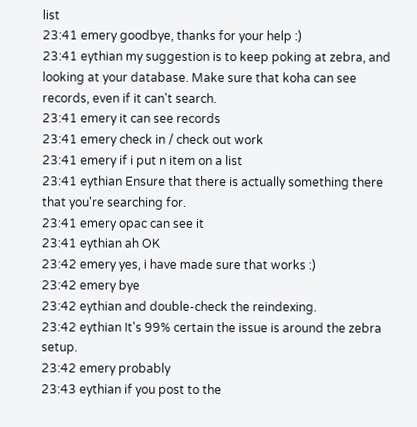list
23:41 emery goodbye, thanks for your help :)
23:41 eythian my suggestion is to keep poking at zebra, and looking at your database. Make sure that koha can see records, even if it can't search.
23:41 emery it can see records
23:41 emery check in / check out work
23:41 emery if i put n item on a list
23:41 eythian Ensure that there is actually something there that you're searching for.
23:41 emery opac can see it
23:41 eythian ah OK
23:42 emery yes, i have made sure that works :)
23:42 emery bye
23:42 eythian and double-check the reindexing.
23:42 eythian It's 99% certain the issue is around the zebra setup.
23:42 emery probably
23:43 eythian if you post to the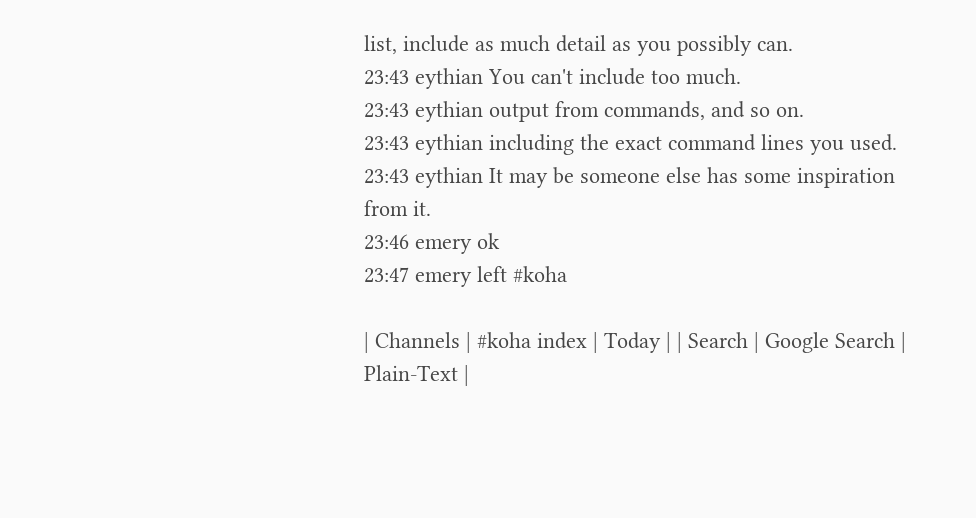list, include as much detail as you possibly can.
23:43 eythian You can't include too much.
23:43 eythian output from commands, and so on.
23:43 eythian including the exact command lines you used.
23:43 eythian It may be someone else has some inspiration from it.
23:46 emery ok
23:47 emery left #koha

| Channels | #koha index | Today | | Search | Google Search | Plain-Text |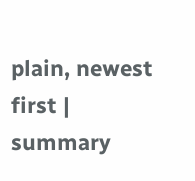plain, newest first | summary